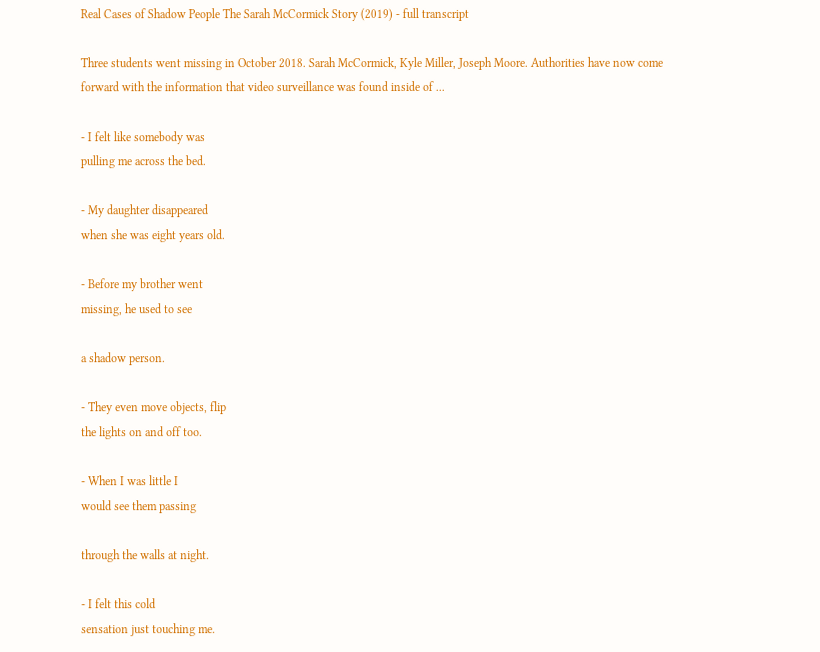Real Cases of Shadow People The Sarah McCormick Story (2019) - full transcript

Three students went missing in October 2018. Sarah McCormick, Kyle Miller, Joseph Moore. Authorities have now come forward with the information that video surveillance was found inside of ...

- I felt like somebody was
pulling me across the bed.

- My daughter disappeared
when she was eight years old.

- Before my brother went
missing, he used to see

a shadow person.

- They even move objects, flip
the lights on and off too.

- When I was little I
would see them passing

through the walls at night.

- I felt this cold
sensation just touching me.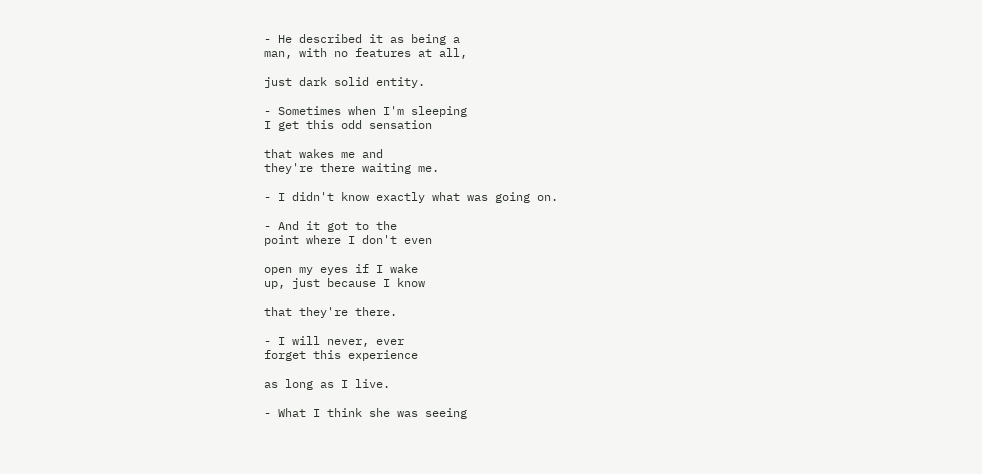- He described it as being a
man, with no features at all,

just dark solid entity.

- Sometimes when I'm sleeping
I get this odd sensation

that wakes me and
they're there waiting me.

- I didn't know exactly what was going on.

- And it got to the
point where I don't even

open my eyes if I wake
up, just because I know

that they're there.

- I will never, ever
forget this experience

as long as I live.

- What I think she was seeing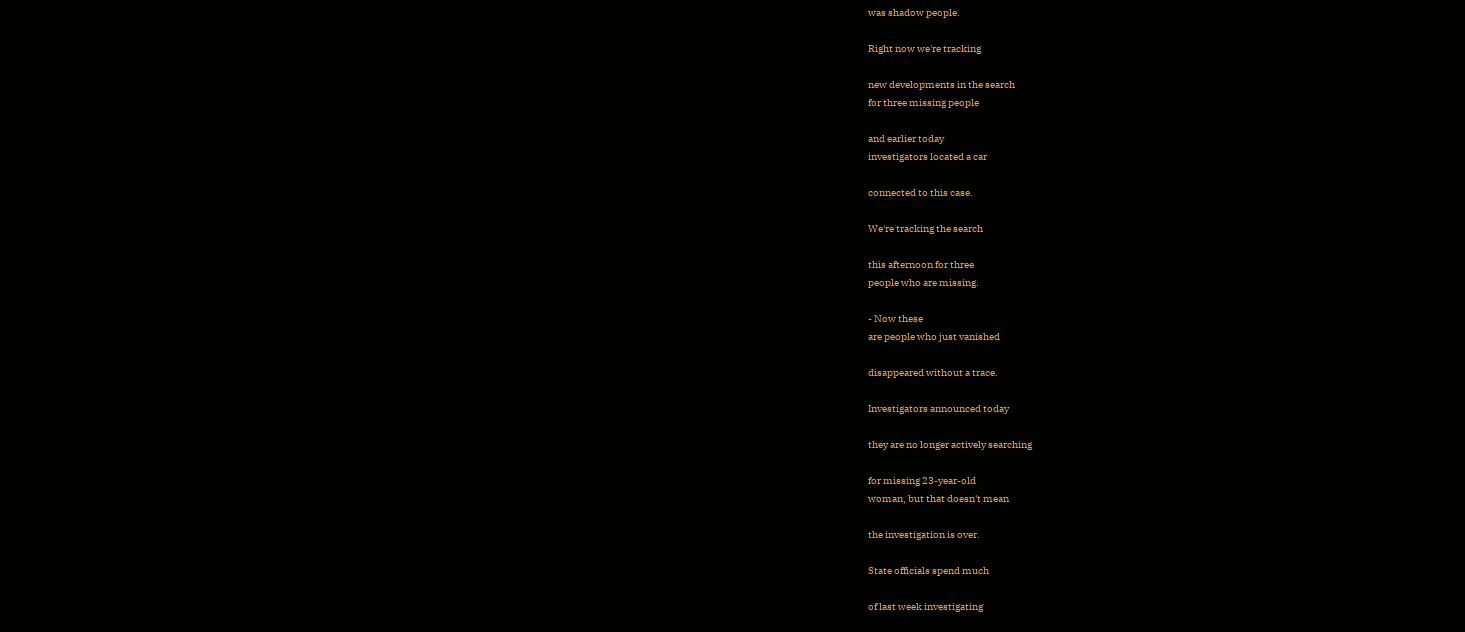was shadow people.

Right now we're tracking

new developments in the search
for three missing people

and earlier today
investigators located a car

connected to this case.

We're tracking the search

this afternoon for three
people who are missing.

- Now these
are people who just vanished

disappeared without a trace.

Investigators announced today

they are no longer actively searching

for missing 23-year-old
woman, but that doesn't mean

the investigation is over.

State officials spend much

of last week investigating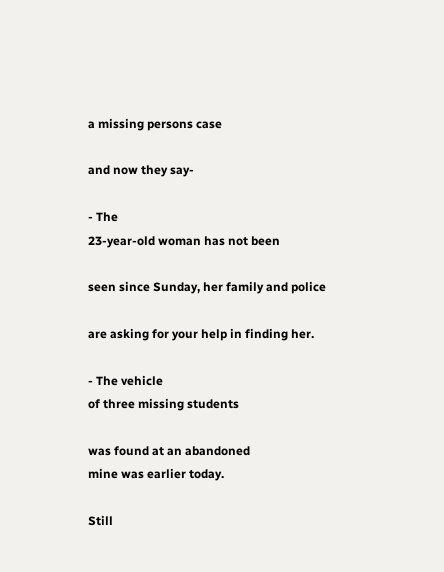a missing persons case

and now they say-

- The
23-year-old woman has not been

seen since Sunday, her family and police

are asking for your help in finding her.

- The vehicle
of three missing students

was found at an abandoned
mine was earlier today.

Still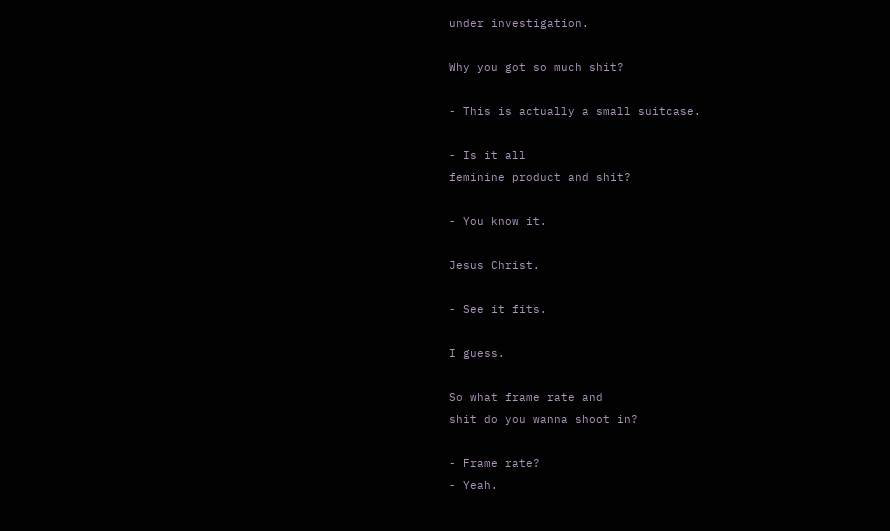under investigation.

Why you got so much shit?

- This is actually a small suitcase.

- Is it all
feminine product and shit?

- You know it.

Jesus Christ.

- See it fits.

I guess.

So what frame rate and
shit do you wanna shoot in?

- Frame rate?
- Yeah.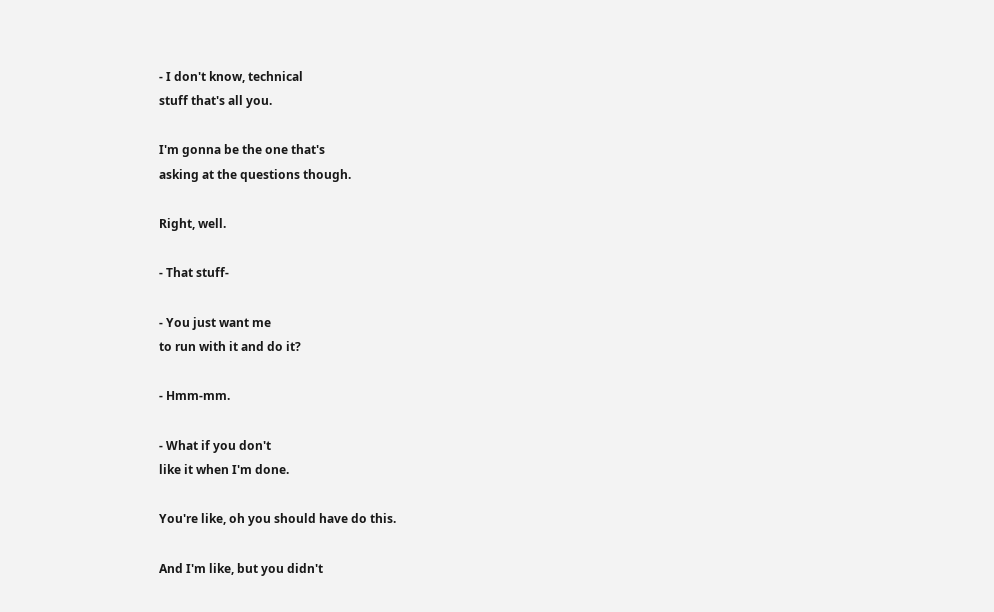- I don't know, technical
stuff that's all you.

I'm gonna be the one that's
asking at the questions though.

Right, well.

- That stuff-

- You just want me
to run with it and do it?

- Hmm-mm.

- What if you don't
like it when I'm done.

You're like, oh you should have do this.

And I'm like, but you didn't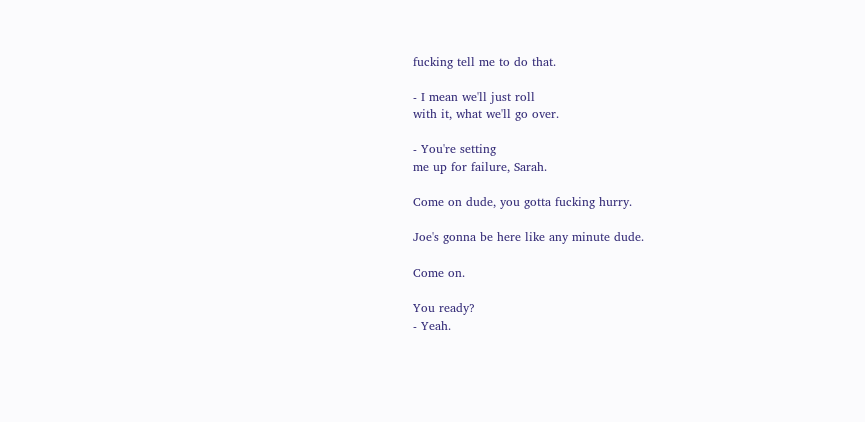fucking tell me to do that.

- I mean we'll just roll
with it, what we'll go over.

- You're setting
me up for failure, Sarah.

Come on dude, you gotta fucking hurry.

Joe's gonna be here like any minute dude.

Come on.

You ready?
- Yeah.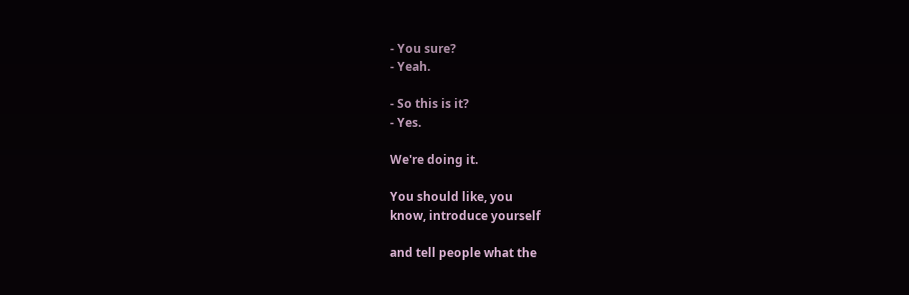- You sure?
- Yeah.

- So this is it?
- Yes.

We're doing it.

You should like, you
know, introduce yourself

and tell people what the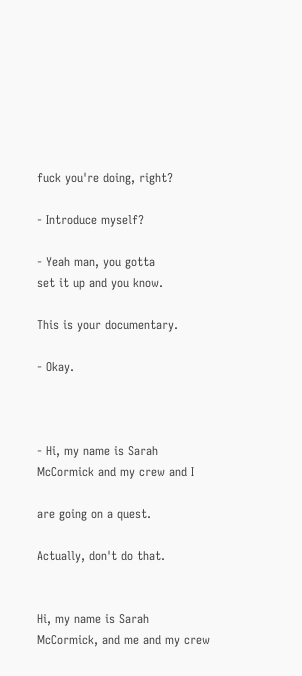fuck you're doing, right?

- Introduce myself?

- Yeah man, you gotta
set it up and you know.

This is your documentary.

- Okay.



- Hi, my name is Sarah
McCormick and my crew and I

are going on a quest.

Actually, don't do that.


Hi, my name is Sarah
McCormick, and me and my crew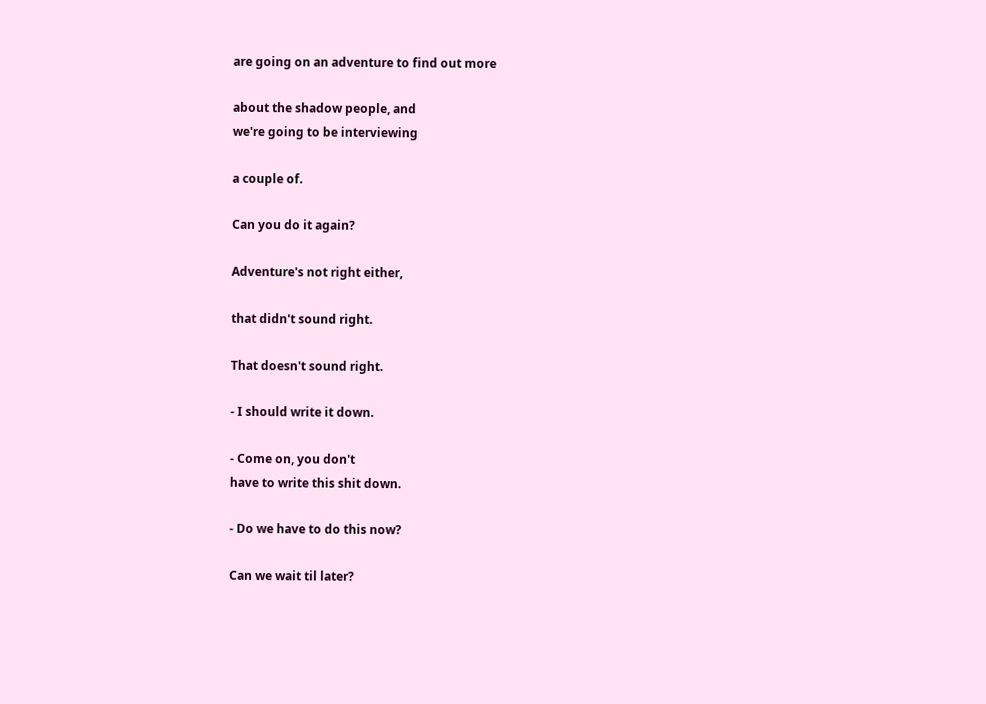are going on an adventure to find out more

about the shadow people, and
we're going to be interviewing

a couple of.

Can you do it again?

Adventure's not right either,

that didn't sound right.

That doesn't sound right.

- I should write it down.

- Come on, you don't
have to write this shit down.

- Do we have to do this now?

Can we wait til later?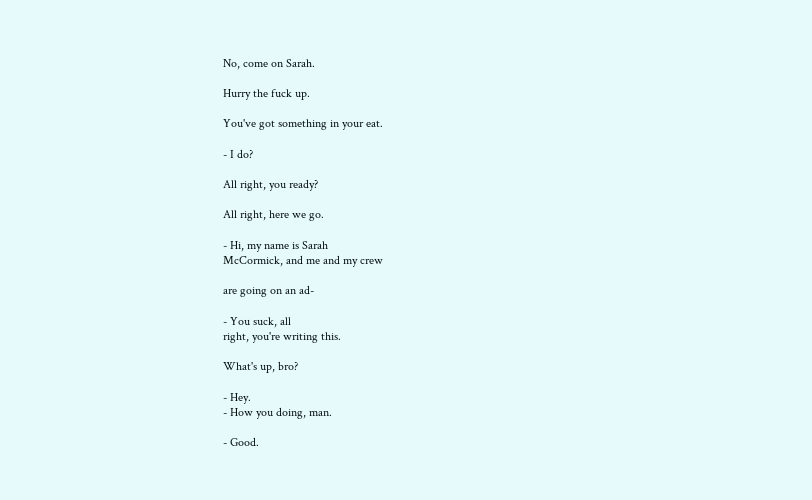No, come on Sarah.

Hurry the fuck up.

You've got something in your eat.

- I do?

All right, you ready?

All right, here we go.

- Hi, my name is Sarah
McCormick, and me and my crew

are going on an ad-

- You suck, all
right, you're writing this.

What's up, bro?

- Hey.
- How you doing, man.

- Good.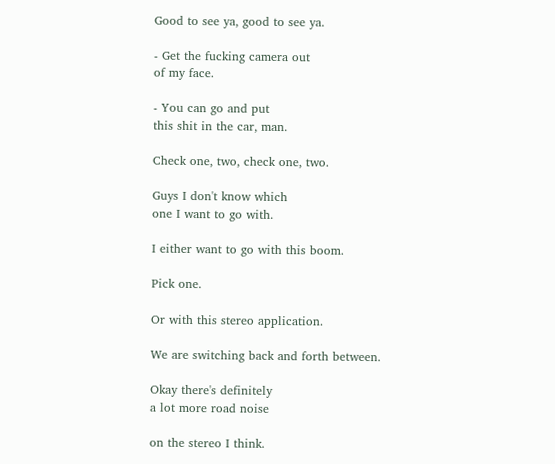Good to see ya, good to see ya.

- Get the fucking camera out
of my face.

- You can go and put
this shit in the car, man.

Check one, two, check one, two.

Guys I don't know which
one I want to go with.

I either want to go with this boom.

Pick one.

Or with this stereo application.

We are switching back and forth between.

Okay there's definitely
a lot more road noise

on the stereo I think.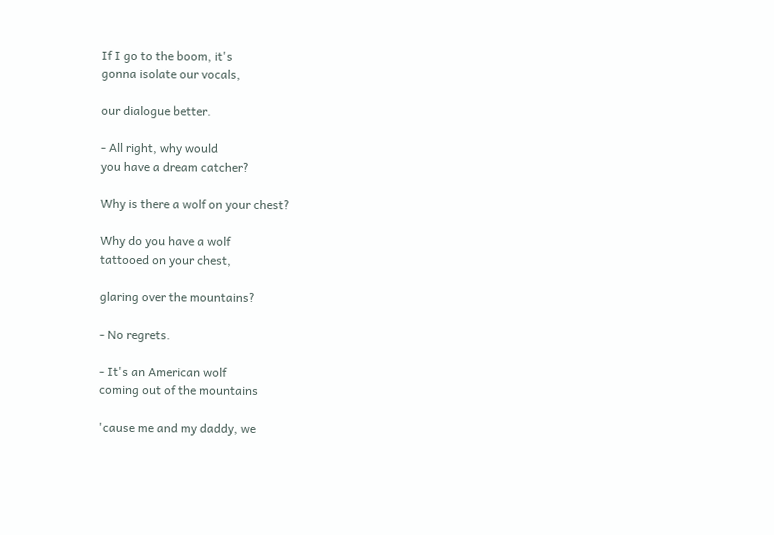If I go to the boom, it's
gonna isolate our vocals,

our dialogue better.

- All right, why would
you have a dream catcher?

Why is there a wolf on your chest?

Why do you have a wolf
tattooed on your chest,

glaring over the mountains?

- No regrets.

- It's an American wolf
coming out of the mountains

'cause me and my daddy, we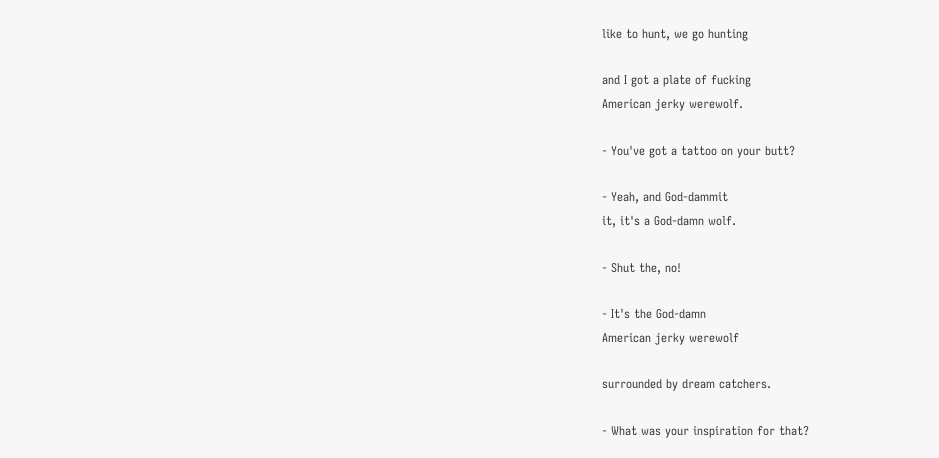like to hunt, we go hunting

and I got a plate of fucking
American jerky werewolf.

- You've got a tattoo on your butt?

- Yeah, and God-dammit
it, it's a God-damn wolf.

- Shut the, no!

- It's the God-damn
American jerky werewolf

surrounded by dream catchers.

- What was your inspiration for that?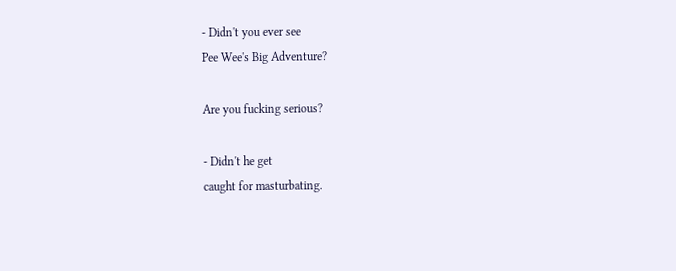- Didn't you ever see
Pee Wee's Big Adventure?

Are you fucking serious?

- Didn't he get
caught for masturbating.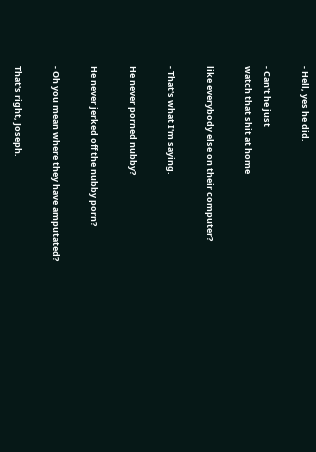- Hell, yes he did.

- Can't he just
watch that shit at home

like everybody else on their computer?

- That's what I'm saying.

He never porned nubby?

He never jerked off the nubby porn?

- Oh you mean where they have amputated?

That's right, Joseph.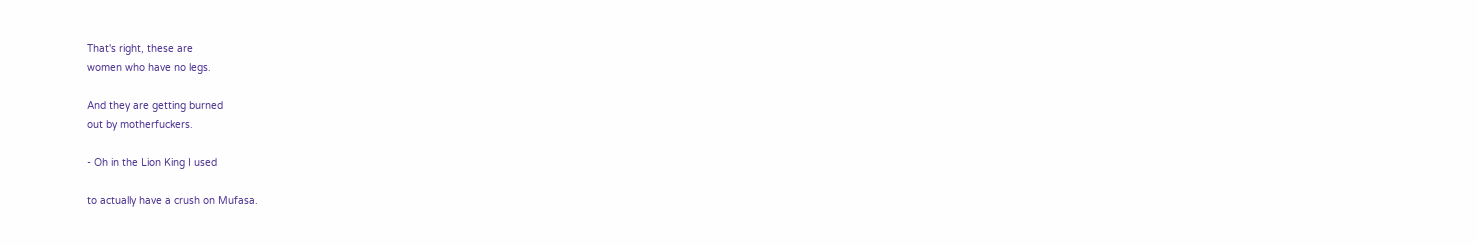That's right, these are
women who have no legs.

And they are getting burned
out by motherfuckers.

- Oh in the Lion King I used

to actually have a crush on Mufasa.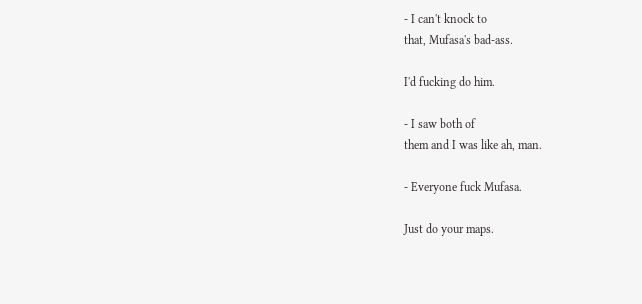- I can't knock to
that, Mufasa's bad-ass.

I'd fucking do him.

- I saw both of
them and I was like ah, man.

- Everyone fuck Mufasa.

Just do your maps.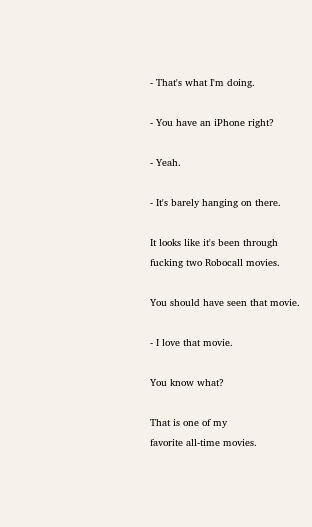- That's what I'm doing.

- You have an iPhone right?

- Yeah.

- It's barely hanging on there.

It looks like it's been through
fucking two Robocall movies.

You should have seen that movie.

- I love that movie.

You know what?

That is one of my
favorite all-time movies.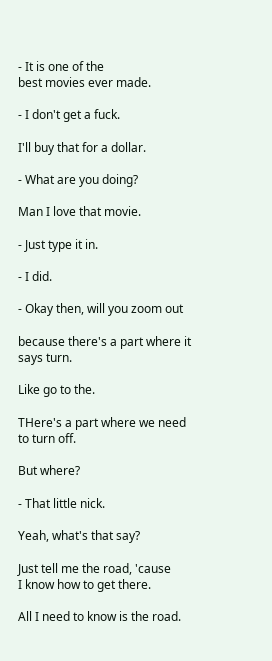- It is one of the
best movies ever made.

- I don't get a fuck.

I'll buy that for a dollar.

- What are you doing?

Man I love that movie.

- Just type it in.

- I did.

- Okay then, will you zoom out

because there's a part where it says turn.

Like go to the.

THere's a part where we need to turn off.

But where?

- That little nick.

Yeah, what's that say?

Just tell me the road, 'cause
I know how to get there.

All I need to know is the road.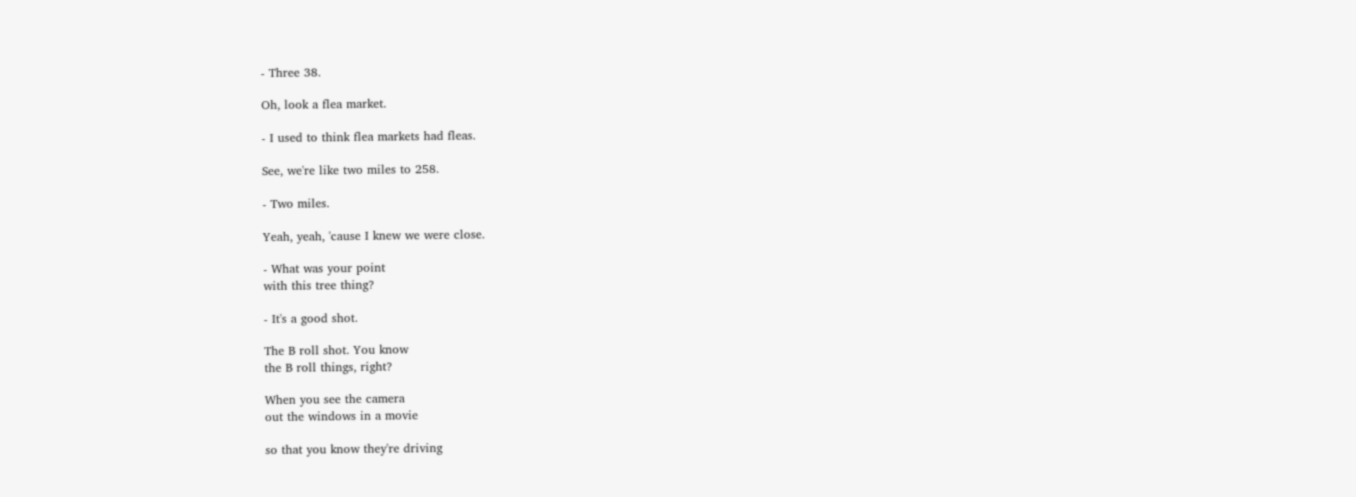- Three 38.

Oh, look a flea market.

- I used to think flea markets had fleas.

See, we're like two miles to 258.

- Two miles.

Yeah, yeah, 'cause I knew we were close.

- What was your point
with this tree thing?

- It's a good shot.

The B roll shot. You know
the B roll things, right?

When you see the camera
out the windows in a movie

so that you know they're driving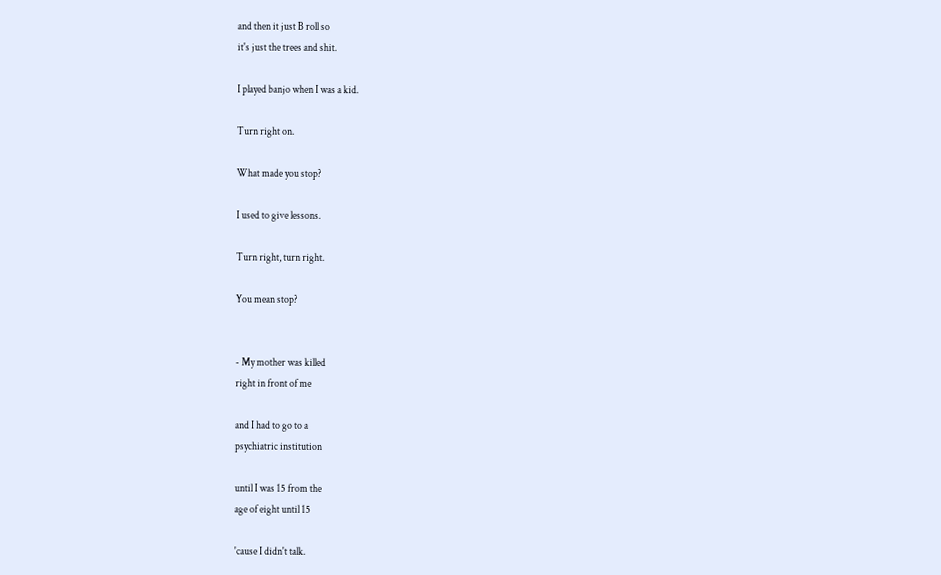and then it just B roll so
it's just the trees and shit.

I played banjo when I was a kid.

Turn right on.

What made you stop?

I used to give lessons.

Turn right, turn right.

You mean stop?


- My mother was killed
right in front of me

and I had to go to a
psychiatric institution

until I was 15 from the
age of eight until 15

'cause I didn't talk.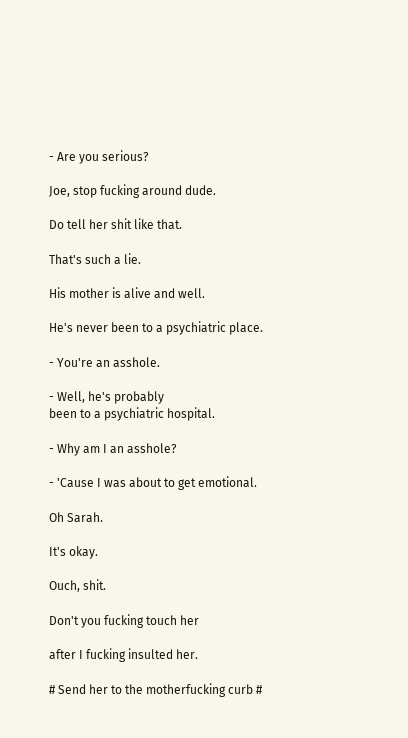- Are you serious?

Joe, stop fucking around dude.

Do tell her shit like that.

That's such a lie.

His mother is alive and well.

He's never been to a psychiatric place.

- You're an asshole.

- Well, he's probably
been to a psychiatric hospital.

- Why am I an asshole?

- 'Cause I was about to get emotional.

Oh Sarah.

It's okay.

Ouch, shit.

Don't you fucking touch her

after I fucking insulted her.

# Send her to the motherfucking curb #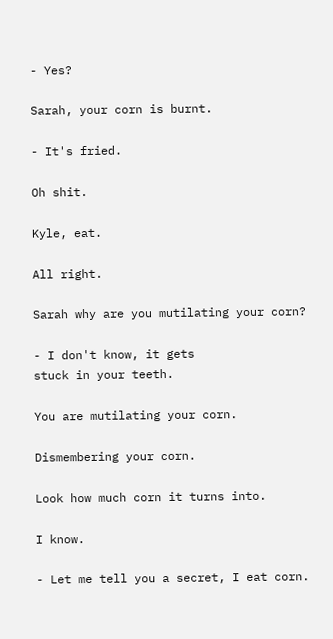- Yes?

Sarah, your corn is burnt.

- It's fried.

Oh shit.

Kyle, eat.

All right.

Sarah why are you mutilating your corn?

- I don't know, it gets
stuck in your teeth.

You are mutilating your corn.

Dismembering your corn.

Look how much corn it turns into.

I know.

- Let me tell you a secret, I eat corn.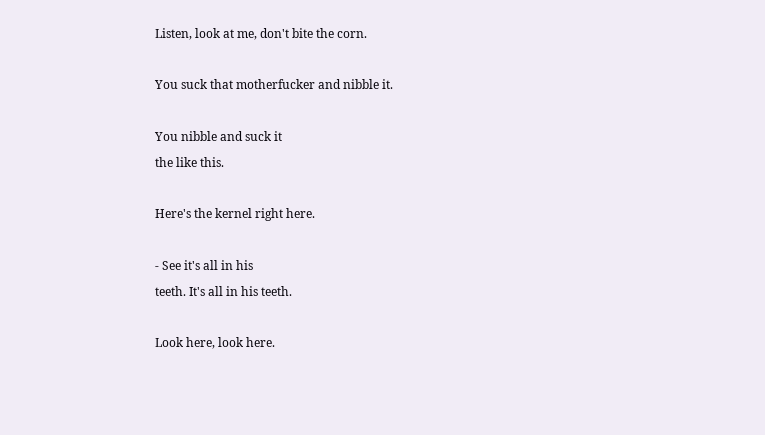Listen, look at me, don't bite the corn.

You suck that motherfucker and nibble it.

You nibble and suck it
the like this.

Here's the kernel right here.

- See it's all in his
teeth. It's all in his teeth.

Look here, look here.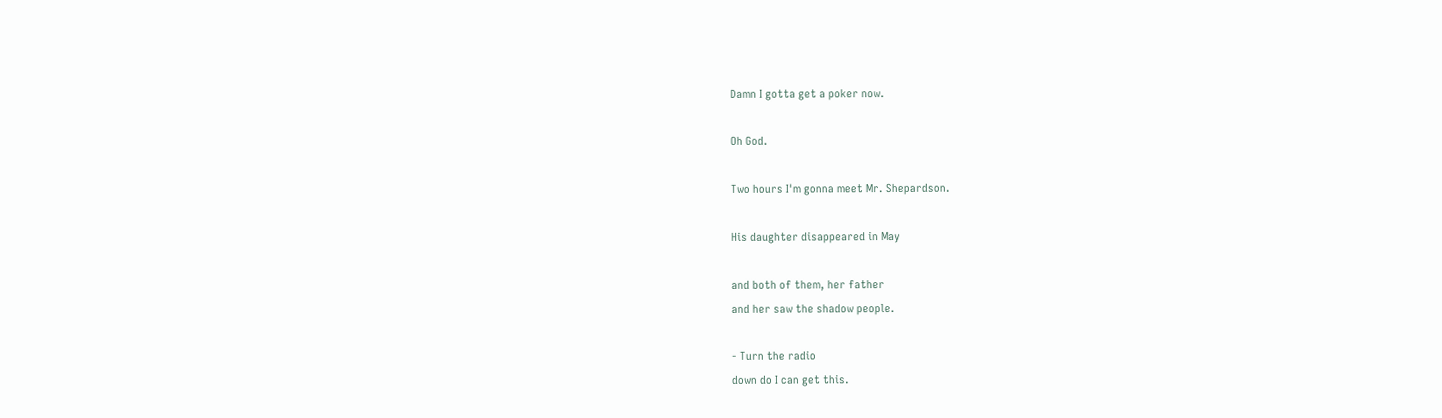Damn I gotta get a poker now.

Oh God.

Two hours I'm gonna meet Mr. Shepardson.

His daughter disappeared in May

and both of them, her father
and her saw the shadow people.

- Turn the radio
down do I can get this.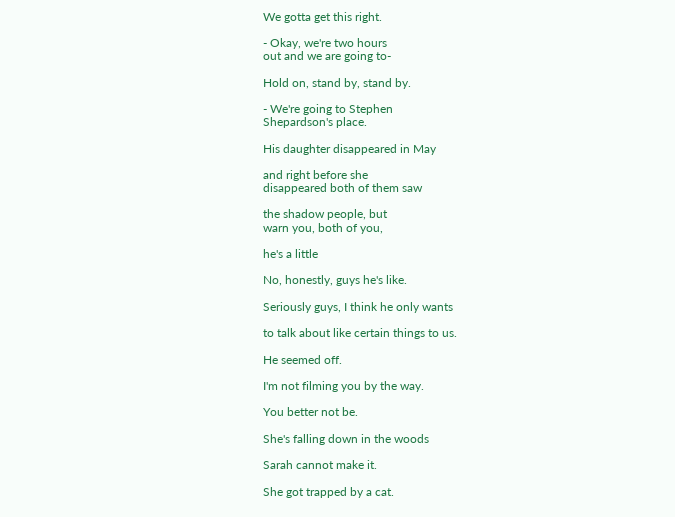We gotta get this right.

- Okay, we're two hours
out and we are going to-

Hold on, stand by, stand by.

- We're going to Stephen
Shepardson's place.

His daughter disappeared in May

and right before she
disappeared both of them saw

the shadow people, but
warn you, both of you,

he's a little

No, honestly, guys he's like.

Seriously guys, I think he only wants

to talk about like certain things to us.

He seemed off.

I'm not filming you by the way.

You better not be.

She's falling down in the woods

Sarah cannot make it.

She got trapped by a cat.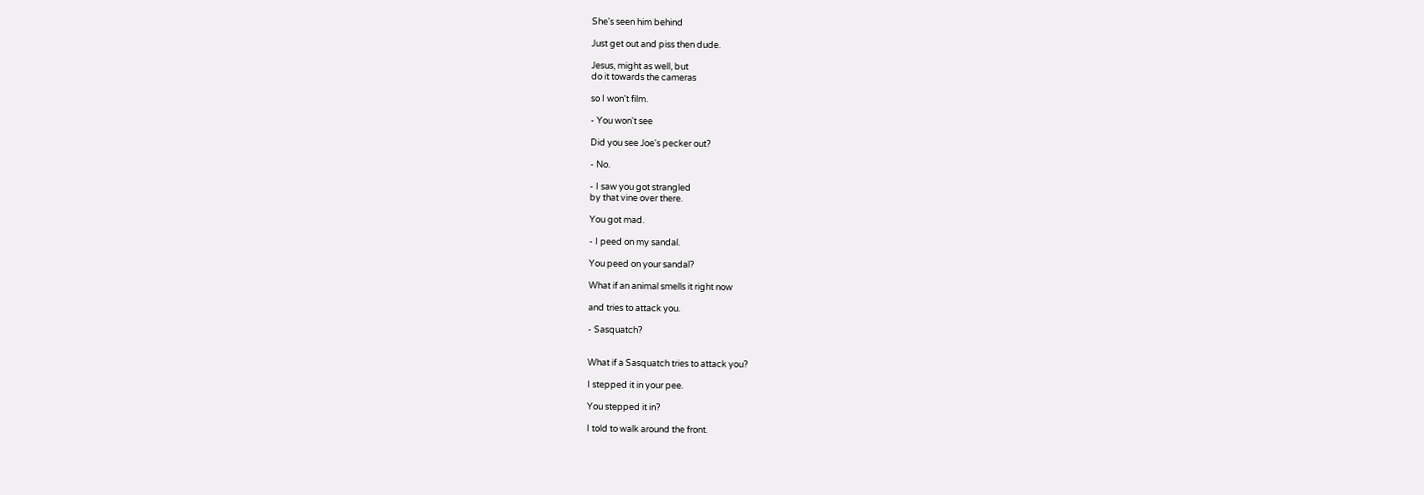She's seen him behind

Just get out and piss then dude.

Jesus, might as well, but
do it towards the cameras

so I won't film.

- You won't see

Did you see Joe's pecker out?

- No.

- I saw you got strangled
by that vine over there.

You got mad.

- I peed on my sandal.

You peed on your sandal?

What if an animal smells it right now

and tries to attack you.

- Sasquatch?


What if a Sasquatch tries to attack you?

I stepped it in your pee.

You stepped it in?

I told to walk around the front.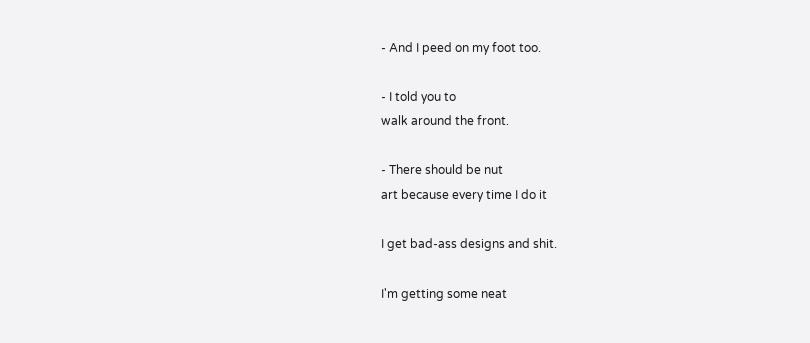- And I peed on my foot too.

- I told you to
walk around the front.

- There should be nut
art because every time I do it

I get bad-ass designs and shit.

I'm getting some neat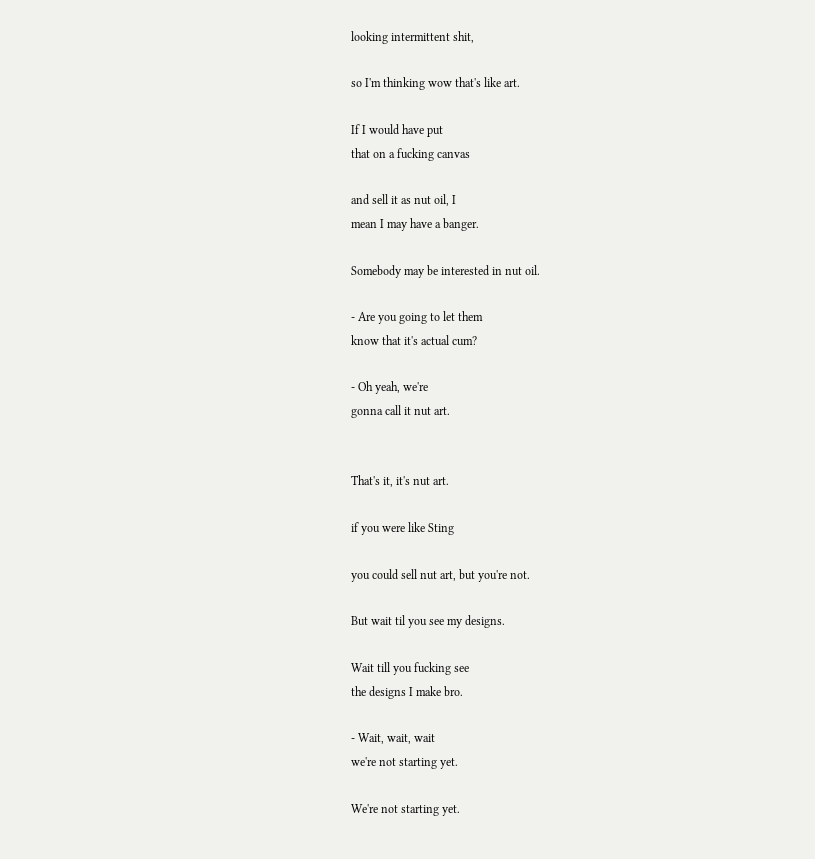looking intermittent shit,

so I'm thinking wow that's like art.

If I would have put
that on a fucking canvas

and sell it as nut oil, I
mean I may have a banger.

Somebody may be interested in nut oil.

- Are you going to let them
know that it's actual cum?

- Oh yeah, we're
gonna call it nut art.


That's it, it's nut art.

if you were like Sting

you could sell nut art, but you're not.

But wait til you see my designs.

Wait till you fucking see
the designs I make bro.

- Wait, wait, wait
we're not starting yet.

We're not starting yet.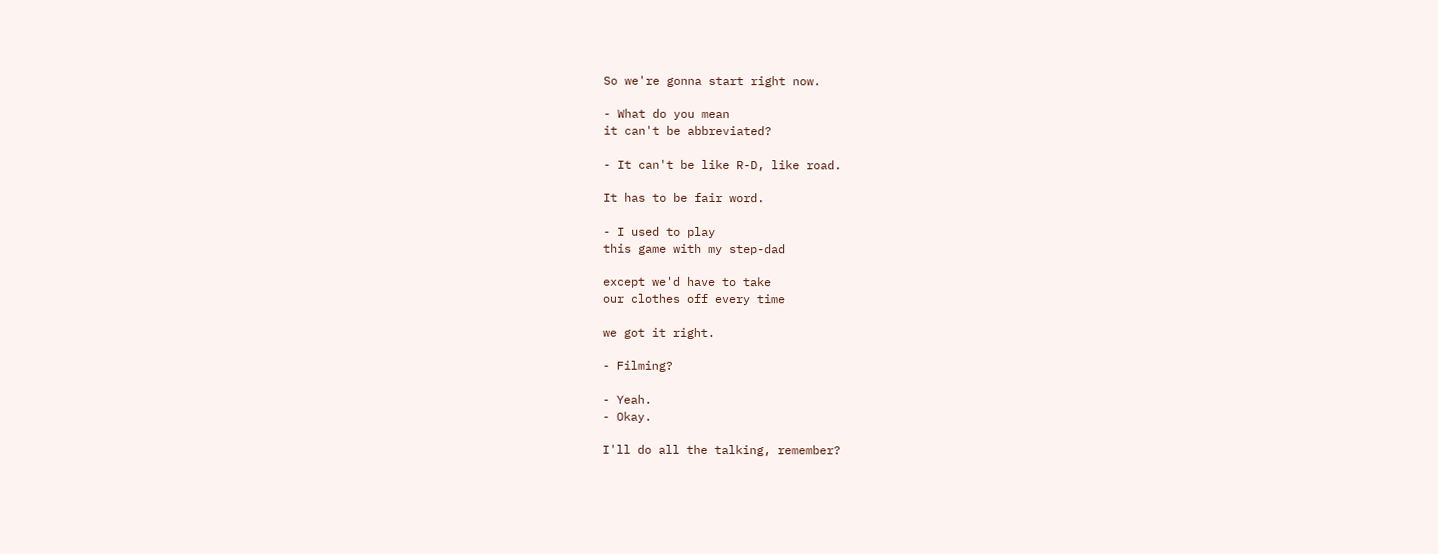So we're gonna start right now.

- What do you mean
it can't be abbreviated?

- It can't be like R-D, like road.

It has to be fair word.

- I used to play
this game with my step-dad

except we'd have to take
our clothes off every time

we got it right.

- Filming?

- Yeah.
- Okay.

I'll do all the talking, remember?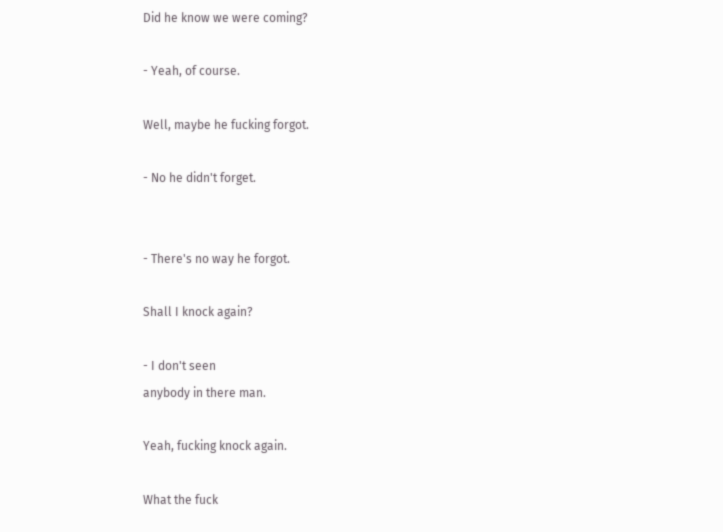Did he know we were coming?

- Yeah, of course.

Well, maybe he fucking forgot.

- No he didn't forget.


- There's no way he forgot.

Shall I knock again?

- I don't seen
anybody in there man.

Yeah, fucking knock again.

What the fuck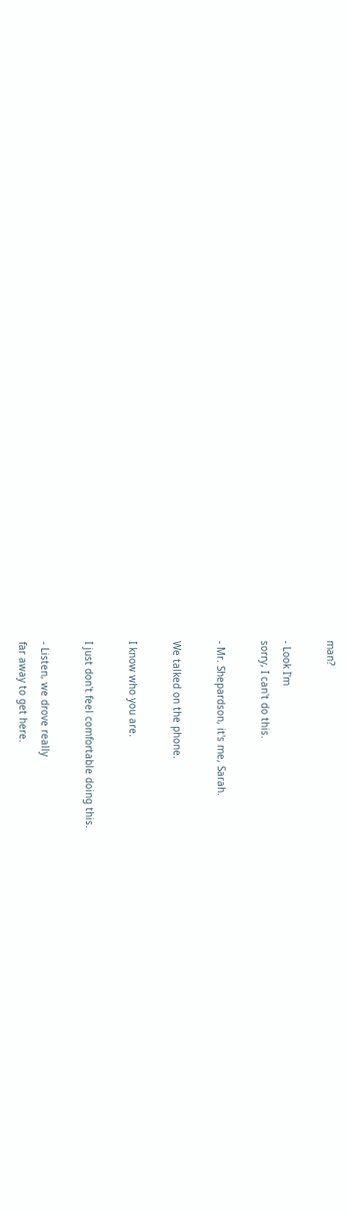man?

- Look I'm
sorry, I can't do this.

- Mr. Shepardson, it's me, Sarah.

We talked on the phone.

I know who you are.

I just don't feel comfortable doing this.

- Listen, we drove really
far away to get here.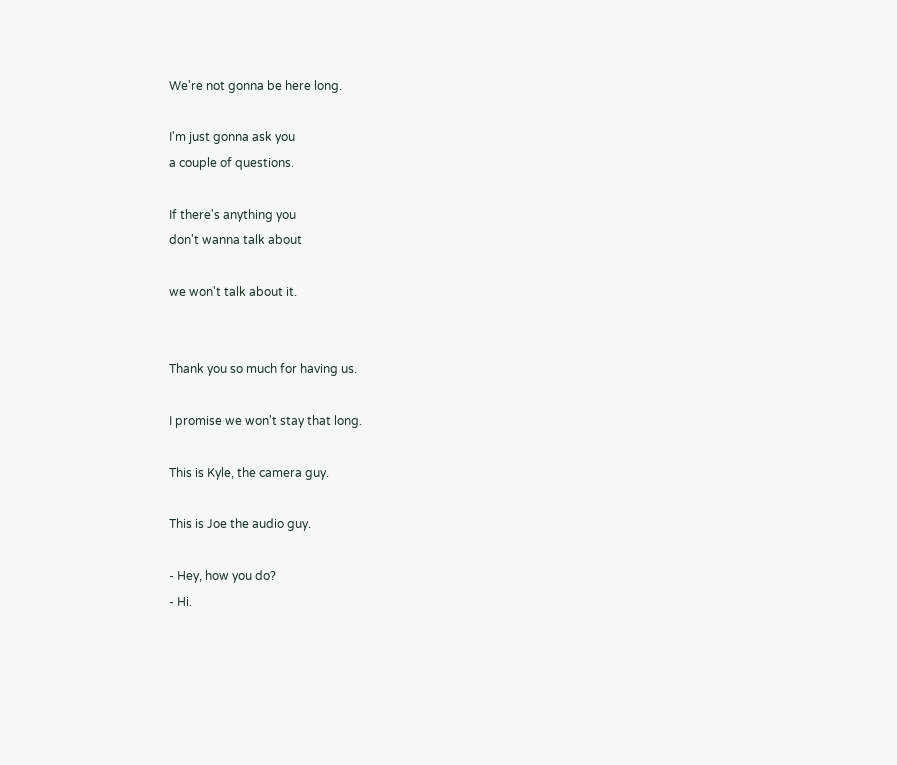We're not gonna be here long.

I'm just gonna ask you
a couple of questions.

If there's anything you
don't wanna talk about

we won't talk about it.


Thank you so much for having us.

I promise we won't stay that long.

This is Kyle, the camera guy.

This is Joe the audio guy.

- Hey, how you do?
- Hi.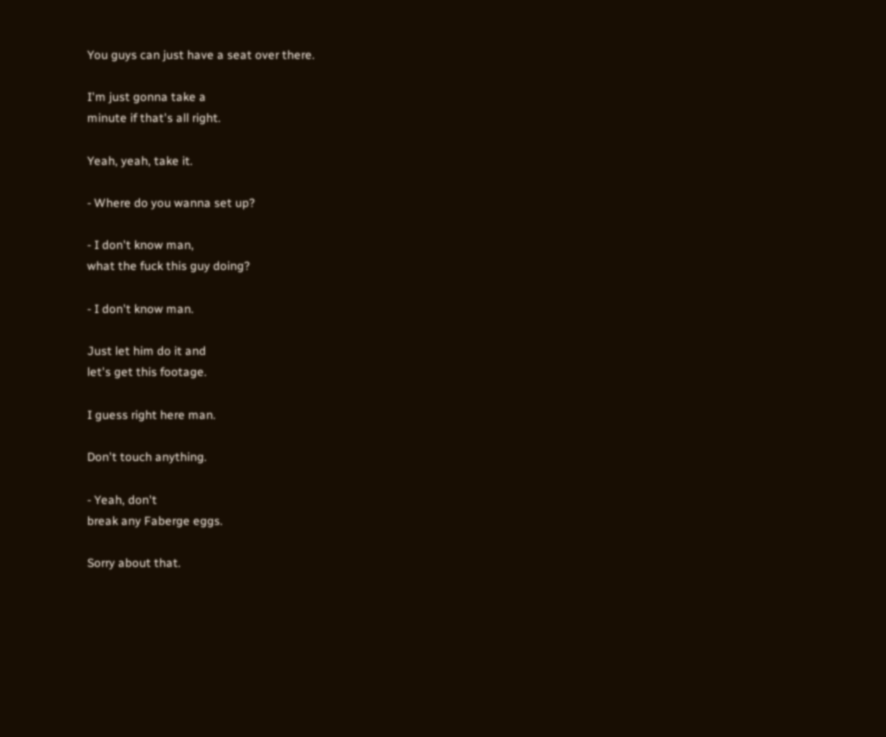You guys can just have a seat over there.

I'm just gonna take a
minute if that's all right.

Yeah, yeah, take it.

- Where do you wanna set up?

- I don't know man,
what the fuck this guy doing?

- I don't know man.

Just let him do it and
let's get this footage.

I guess right here man.

Don't touch anything.

- Yeah, don't
break any Faberge eggs.

Sorry about that.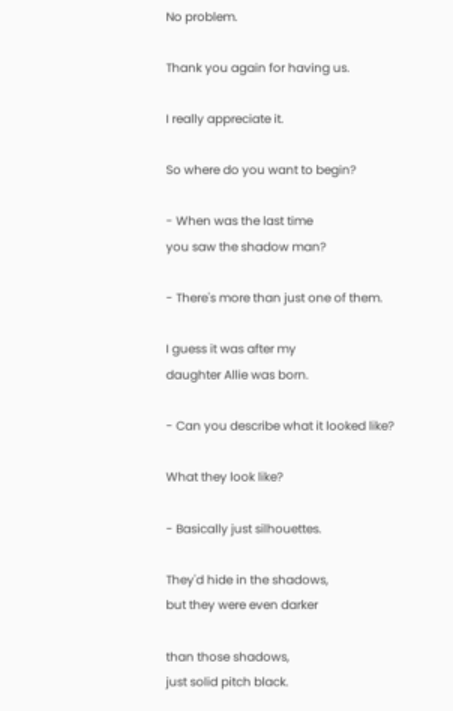No problem.

Thank you again for having us.

I really appreciate it.

So where do you want to begin?

- When was the last time
you saw the shadow man?

- There's more than just one of them.

I guess it was after my
daughter Allie was born.

- Can you describe what it looked like?

What they look like?

- Basically just silhouettes.

They'd hide in the shadows,
but they were even darker

than those shadows,
just solid pitch black.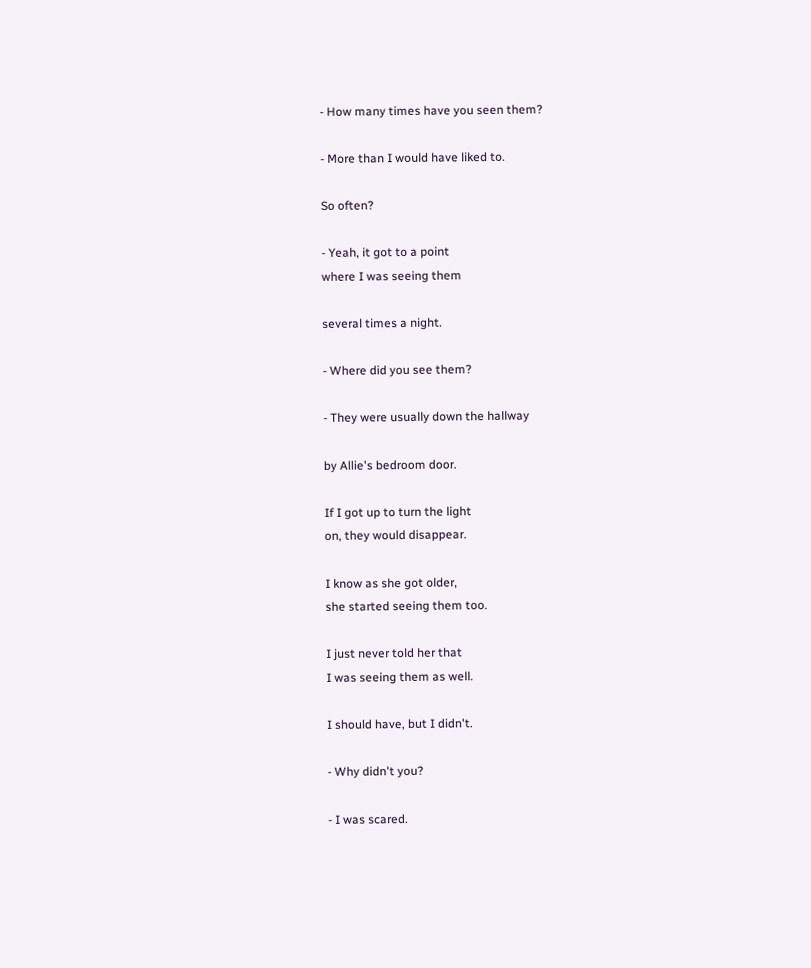- How many times have you seen them?

- More than I would have liked to.

So often?

- Yeah, it got to a point
where I was seeing them

several times a night.

- Where did you see them?

- They were usually down the hallway

by Allie's bedroom door.

If I got up to turn the light
on, they would disappear.

I know as she got older,
she started seeing them too.

I just never told her that
I was seeing them as well.

I should have, but I didn't.

- Why didn't you?

- I was scared.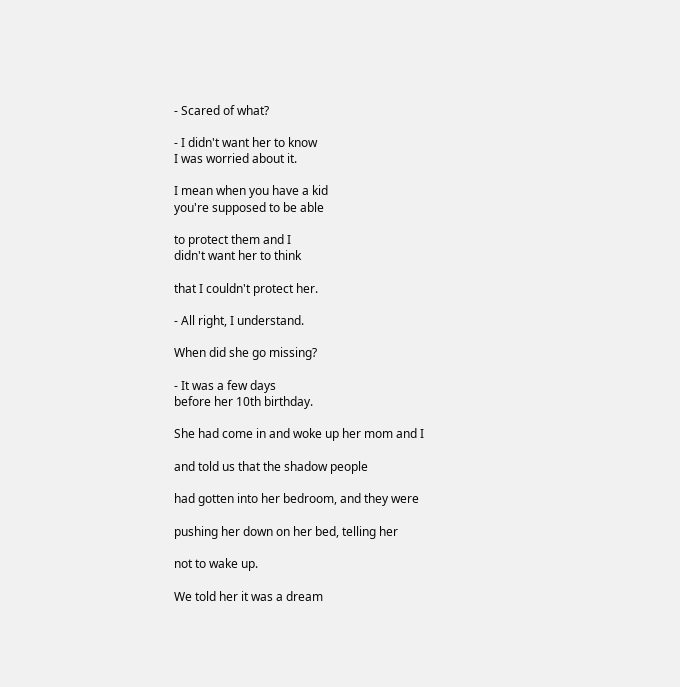- Scared of what?

- I didn't want her to know
I was worried about it.

I mean when you have a kid
you're supposed to be able

to protect them and I
didn't want her to think

that I couldn't protect her.

- All right, I understand.

When did she go missing?

- It was a few days
before her 10th birthday.

She had come in and woke up her mom and I

and told us that the shadow people

had gotten into her bedroom, and they were

pushing her down on her bed, telling her

not to wake up.

We told her it was a dream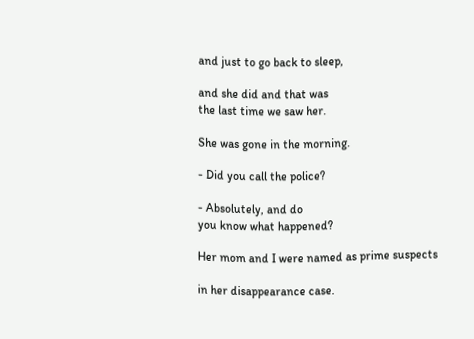and just to go back to sleep,

and she did and that was
the last time we saw her.

She was gone in the morning.

- Did you call the police?

- Absolutely, and do
you know what happened?

Her mom and I were named as prime suspects

in her disappearance case.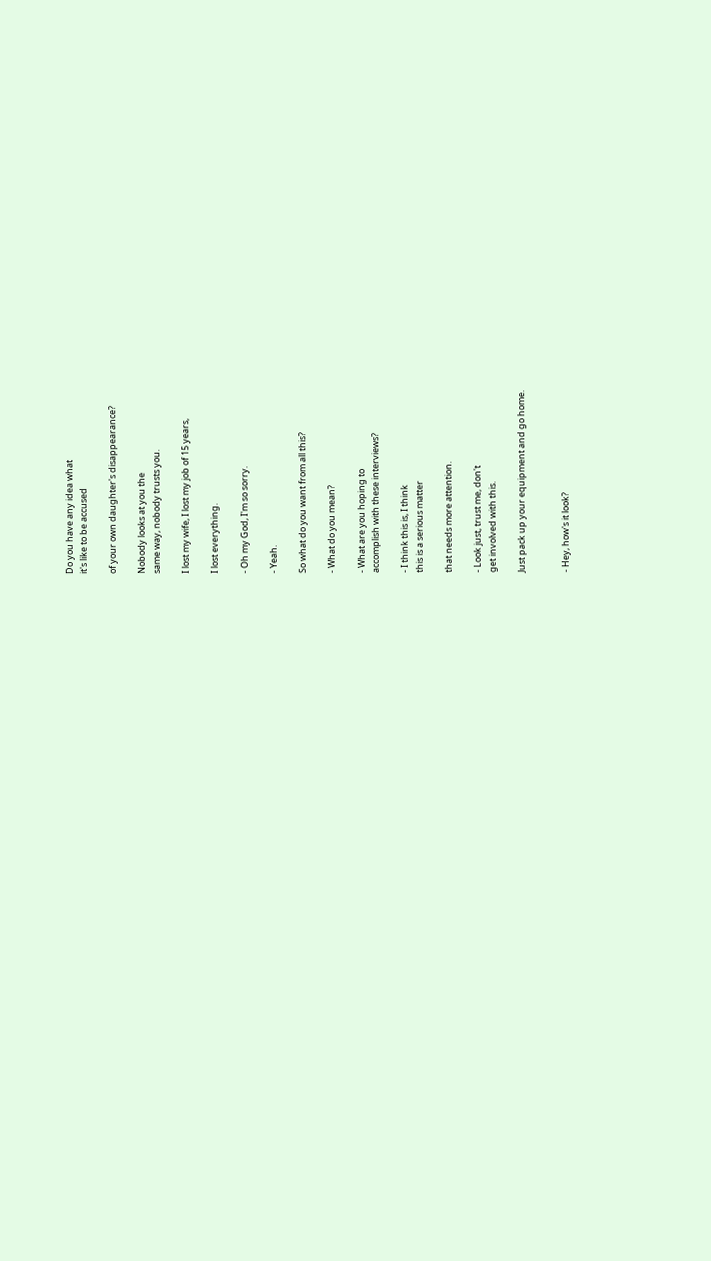Do you have any idea what
it's like to be accused

of your own daughter's disappearance?

Nobody looks at you the
same way, nobody trusts you.

I lost my wife, I lost my job of 15 years,

I lost everything.

- Oh my God, I'm so sorry.

- Yeah.

So what do you want from all this?

- What do you mean?

- What are you hoping to
accomplish with these interviews?

- I think this is, I think
this is a serious matter

that needs more attention.

- Look just, trust me, don't
get involved with this.

Just pack up your equipment and go home.


- Hey, how's it look?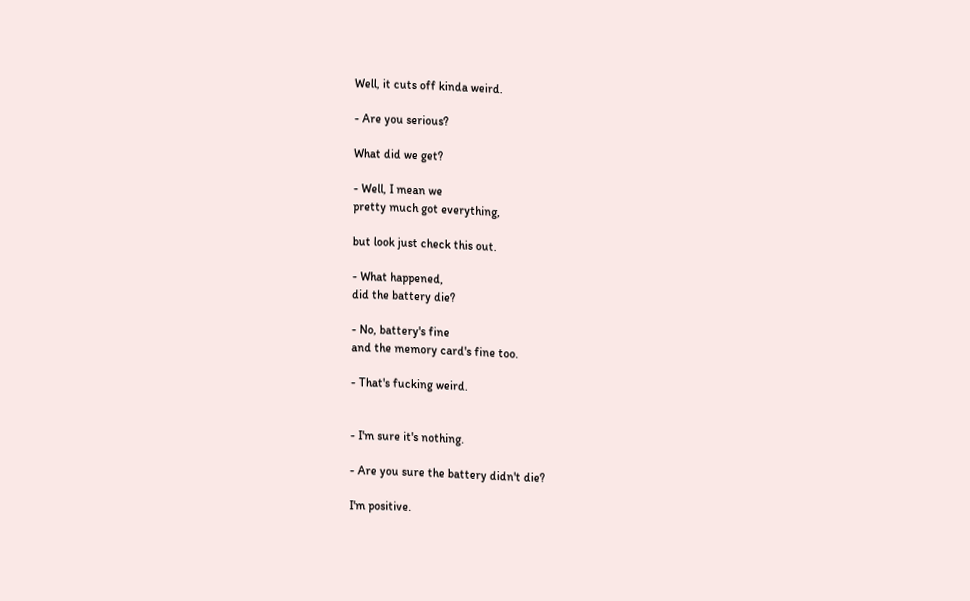Well, it cuts off kinda weird.

- Are you serious?

What did we get?

- Well, I mean we
pretty much got everything,

but look just check this out.

- What happened,
did the battery die?

- No, battery's fine
and the memory card's fine too.

- That's fucking weird.


- I'm sure it's nothing.

- Are you sure the battery didn't die?

I'm positive.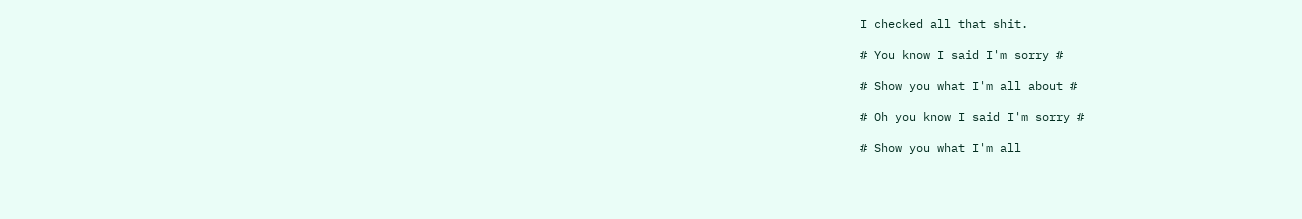I checked all that shit.

# You know I said I'm sorry #

# Show you what I'm all about #

# Oh you know I said I'm sorry #

# Show you what I'm all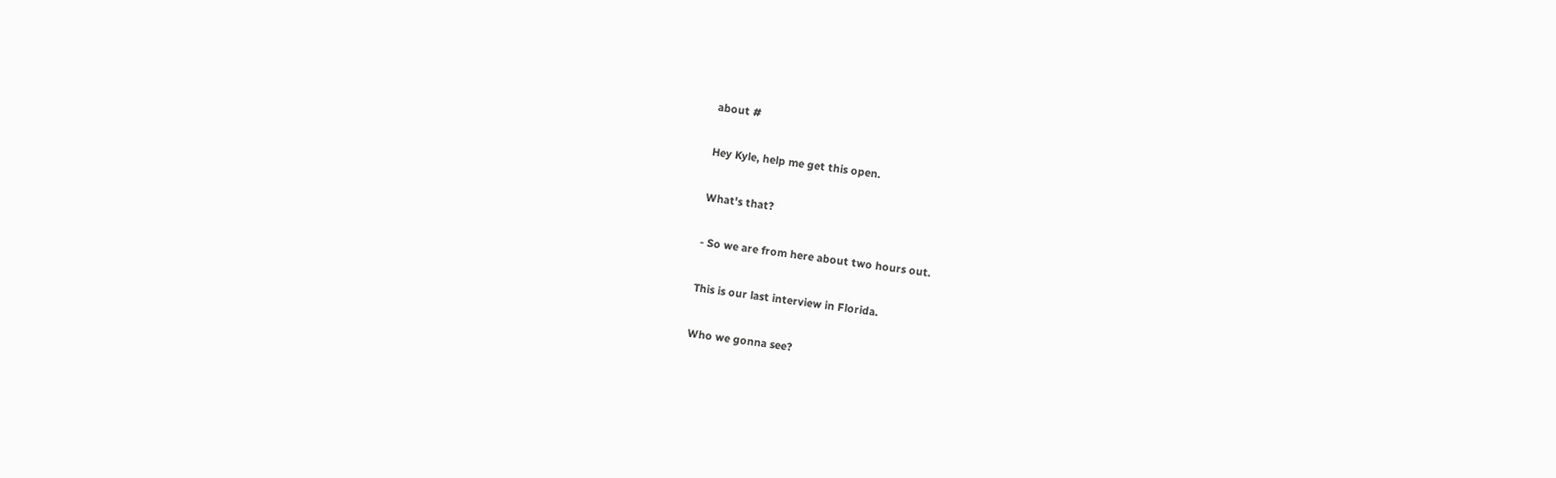about #

Hey Kyle, help me get this open.

What's that?

- So we are from here about two hours out.

This is our last interview in Florida.

Who we gonna see?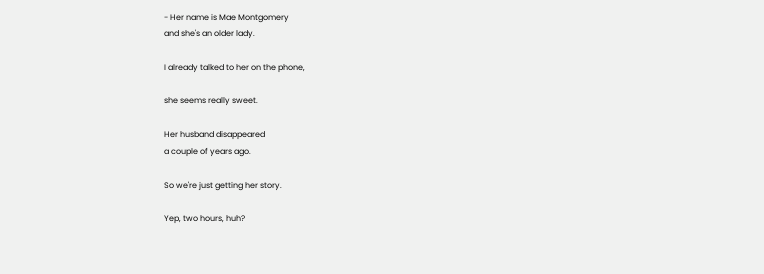- Her name is Mae Montgomery
and she's an older lady.

I already talked to her on the phone,

she seems really sweet.

Her husband disappeared
a couple of years ago.

So we're just getting her story.

Yep, two hours, huh?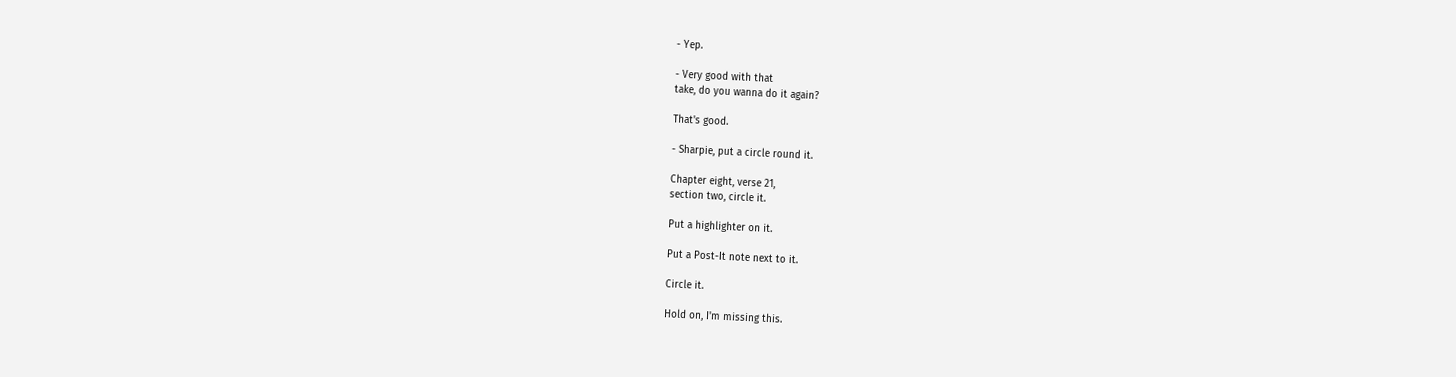- Yep.

- Very good with that
take, do you wanna do it again?

That's good.

- Sharpie, put a circle round it.

Chapter eight, verse 21,
section two, circle it.

Put a highlighter on it.

Put a Post-It note next to it.

Circle it.

Hold on, I'm missing this.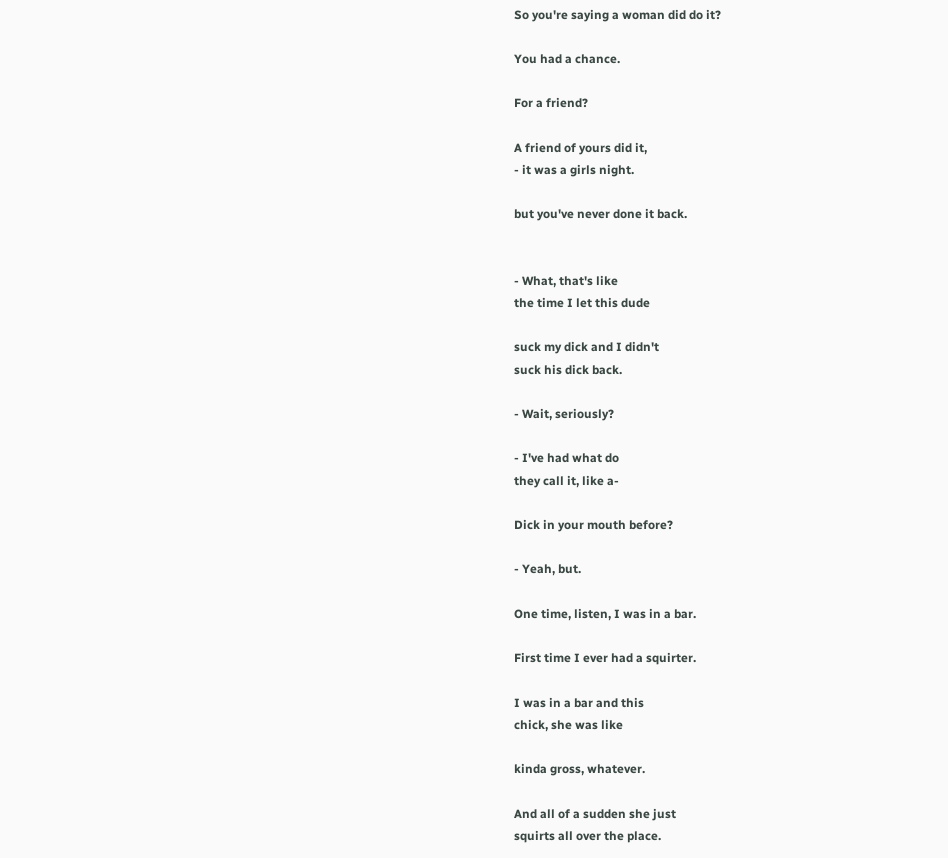So you're saying a woman did do it?

You had a chance.

For a friend?

A friend of yours did it,
- it was a girls night.

but you've never done it back.


- What, that's like
the time I let this dude

suck my dick and I didn't
suck his dick back.

- Wait, seriously?

- I've had what do
they call it, like a-

Dick in your mouth before?

- Yeah, but.

One time, listen, I was in a bar.

First time I ever had a squirter.

I was in a bar and this
chick, she was like

kinda gross, whatever.

And all of a sudden she just
squirts all over the place.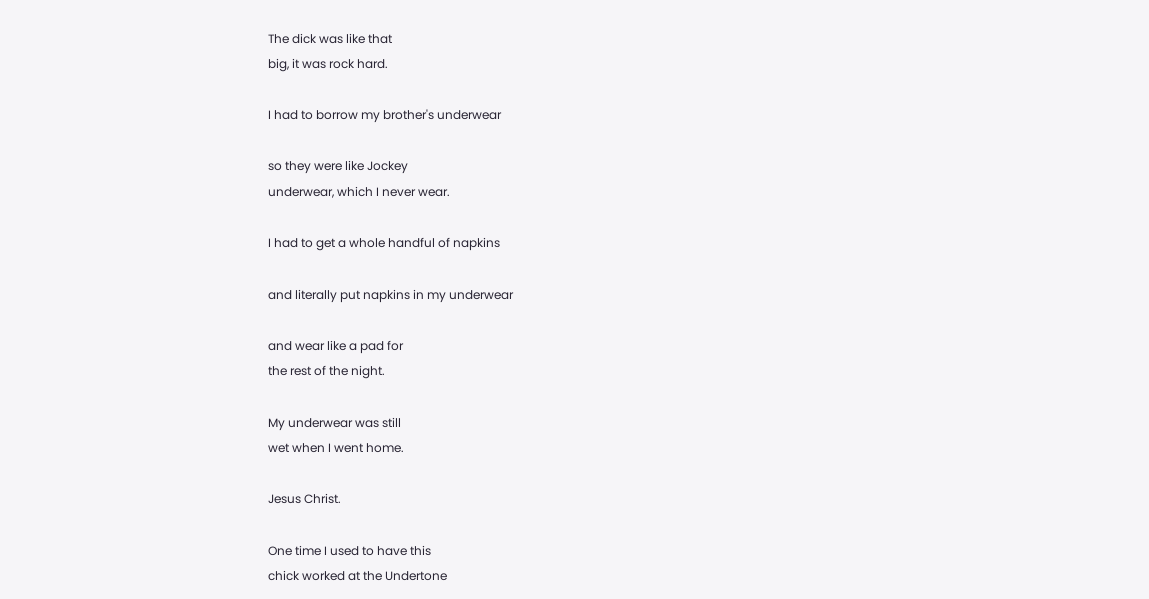The dick was like that
big, it was rock hard.

I had to borrow my brother's underwear

so they were like Jockey
underwear, which I never wear.

I had to get a whole handful of napkins

and literally put napkins in my underwear

and wear like a pad for
the rest of the night.

My underwear was still
wet when I went home.

Jesus Christ.

One time I used to have this
chick worked at the Undertone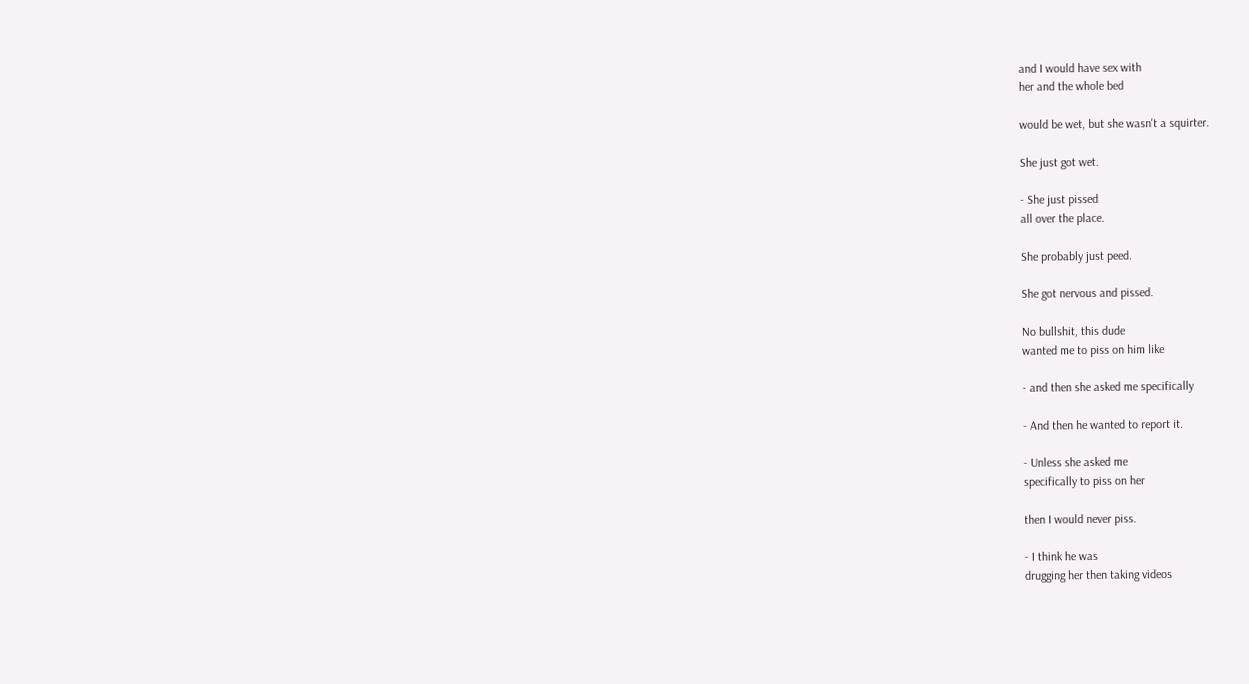and I would have sex with
her and the whole bed

would be wet, but she wasn't a squirter.

She just got wet.

- She just pissed
all over the place.

She probably just peed.

She got nervous and pissed.

No bullshit, this dude
wanted me to piss on him like

- and then she asked me specifically

- And then he wanted to report it.

- Unless she asked me
specifically to piss on her

then I would never piss.

- I think he was
drugging her then taking videos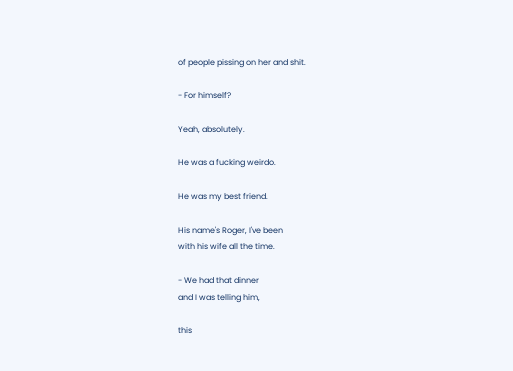of people pissing on her and shit.

- For himself?

Yeah, absolutely.

He was a fucking weirdo.

He was my best friend.

His name's Roger, I've been
with his wife all the time.

- We had that dinner
and I was telling him,

this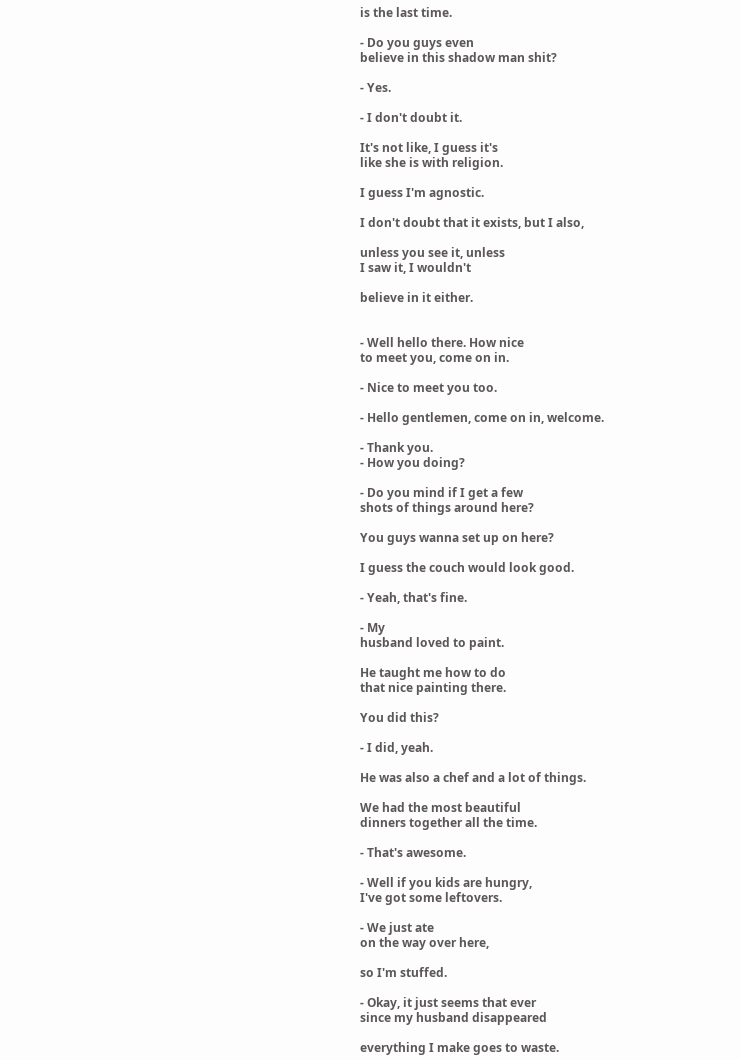is the last time.

- Do you guys even
believe in this shadow man shit?

- Yes.

- I don't doubt it.

It's not like, I guess it's
like she is with religion.

I guess I'm agnostic.

I don't doubt that it exists, but I also,

unless you see it, unless
I saw it, I wouldn't

believe in it either.


- Well hello there. How nice
to meet you, come on in.

- Nice to meet you too.

- Hello gentlemen, come on in, welcome.

- Thank you.
- How you doing?

- Do you mind if I get a few
shots of things around here?

You guys wanna set up on here?

I guess the couch would look good.

- Yeah, that's fine.

- My
husband loved to paint.

He taught me how to do
that nice painting there.

You did this?

- I did, yeah.

He was also a chef and a lot of things.

We had the most beautiful
dinners together all the time.

- That's awesome.

- Well if you kids are hungry,
I've got some leftovers.

- We just ate
on the way over here,

so I'm stuffed.

- Okay, it just seems that ever
since my husband disappeared

everything I make goes to waste.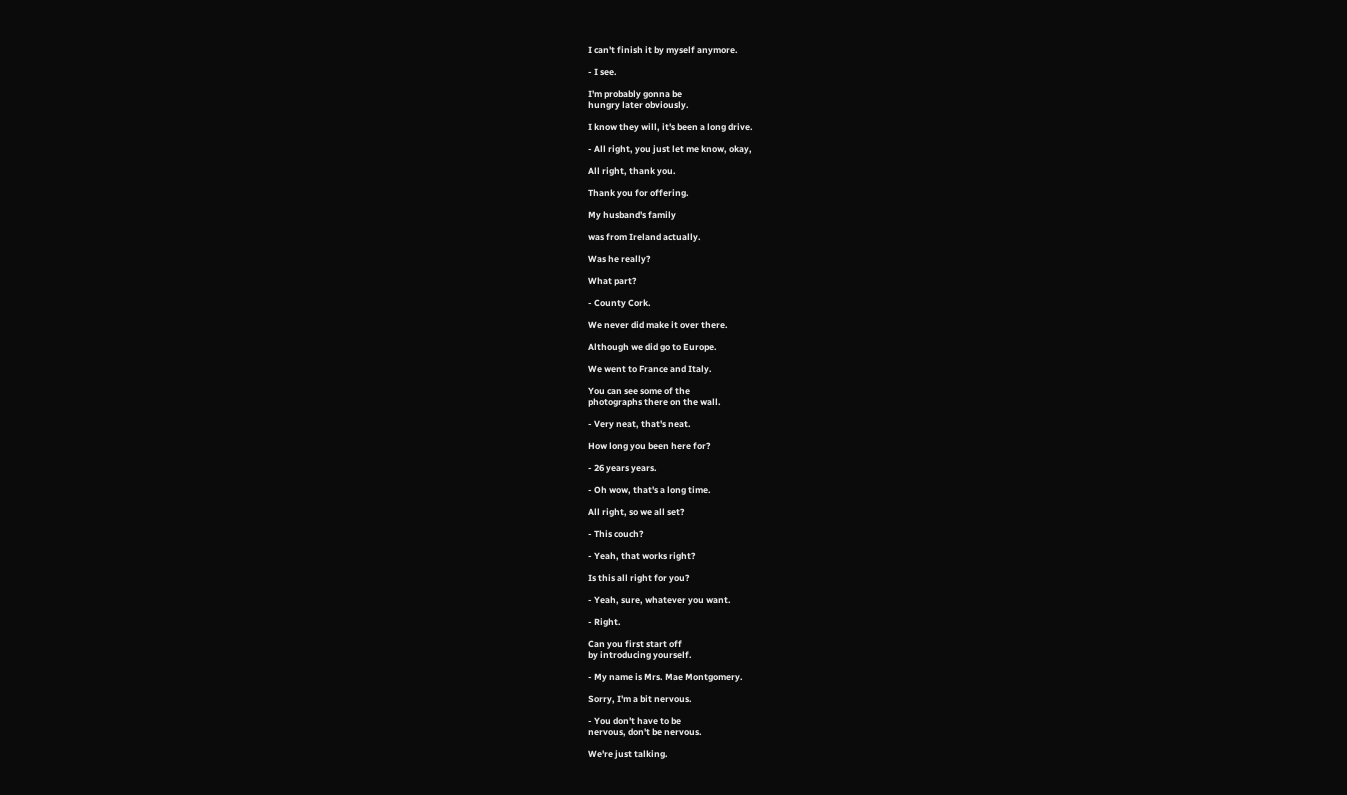I can't finish it by myself anymore.

- I see.

I'm probably gonna be
hungry later obviously.

I know they will, it's been a long drive.

- All right, you just let me know, okay,

All right, thank you.

Thank you for offering.

My husband's family

was from Ireland actually.

Was he really?

What part?

- County Cork.

We never did make it over there.

Although we did go to Europe.

We went to France and Italy.

You can see some of the
photographs there on the wall.

- Very neat, that's neat.

How long you been here for?

- 26 years years.

- Oh wow, that's a long time.

All right, so we all set?

- This couch?

- Yeah, that works right?

Is this all right for you?

- Yeah, sure, whatever you want.

- Right.

Can you first start off
by introducing yourself.

- My name is Mrs. Mae Montgomery.

Sorry, I'm a bit nervous.

- You don't have to be
nervous, don't be nervous.

We're just talking.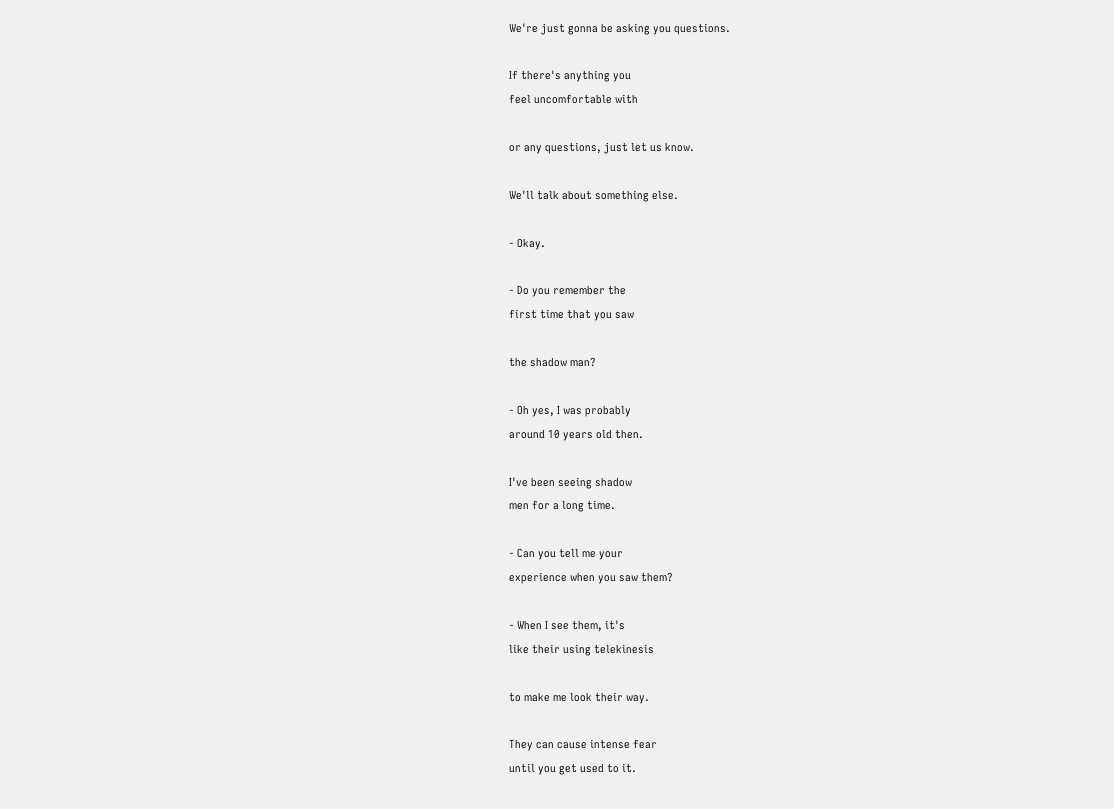We're just gonna be asking you questions.

If there's anything you
feel uncomfortable with

or any questions, just let us know.

We'll talk about something else.

- Okay.

- Do you remember the
first time that you saw

the shadow man?

- Oh yes, I was probably
around 10 years old then.

I've been seeing shadow
men for a long time.

- Can you tell me your
experience when you saw them?

- When I see them, it's
like their using telekinesis

to make me look their way.

They can cause intense fear
until you get used to it.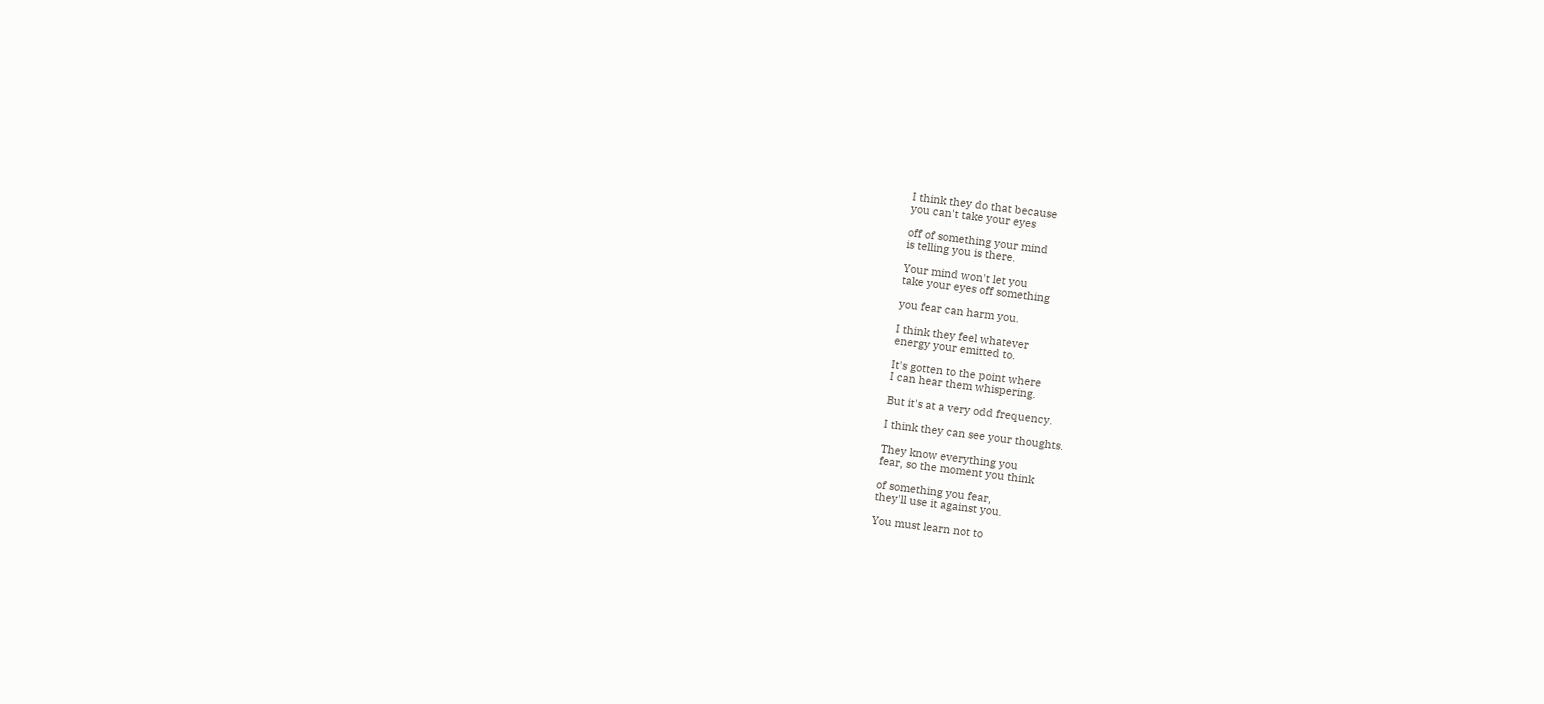I think they do that because
you can't take your eyes

off of something your mind
is telling you is there.

Your mind won't let you
take your eyes off something

you fear can harm you.

I think they feel whatever
energy your emitted to.

It's gotten to the point where
I can hear them whispering.

But it's at a very odd frequency.

I think they can see your thoughts.

They know everything you
fear, so the moment you think

of something you fear,
they'll use it against you.

You must learn not to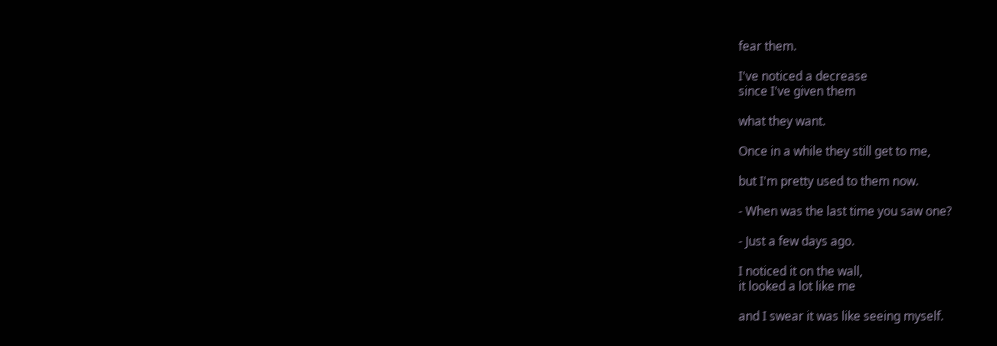fear them.

I've noticed a decrease
since I've given them

what they want.

Once in a while they still get to me,

but I'm pretty used to them now.

- When was the last time you saw one?

- Just a few days ago.

I noticed it on the wall,
it looked a lot like me

and I swear it was like seeing myself.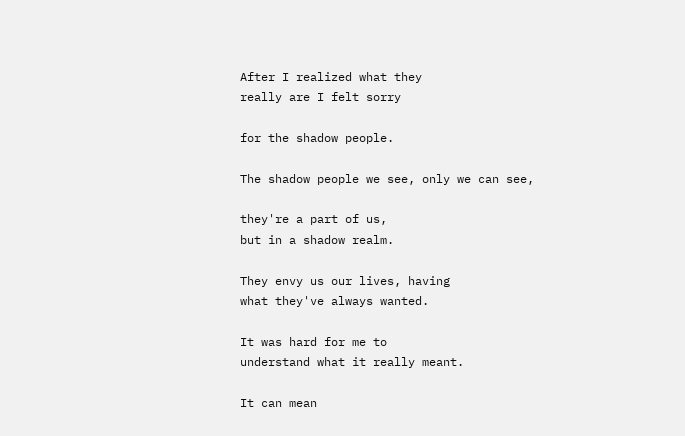After I realized what they
really are I felt sorry

for the shadow people.

The shadow people we see, only we can see,

they're a part of us,
but in a shadow realm.

They envy us our lives, having
what they've always wanted.

It was hard for me to
understand what it really meant.

It can mean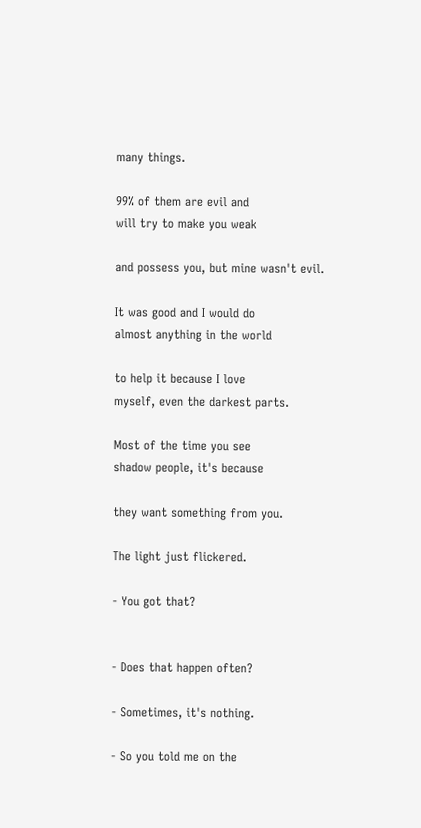many things.

99% of them are evil and
will try to make you weak

and possess you, but mine wasn't evil.

It was good and I would do
almost anything in the world

to help it because I love
myself, even the darkest parts.

Most of the time you see
shadow people, it's because

they want something from you.

The light just flickered.

- You got that?


- Does that happen often?

- Sometimes, it's nothing.

- So you told me on the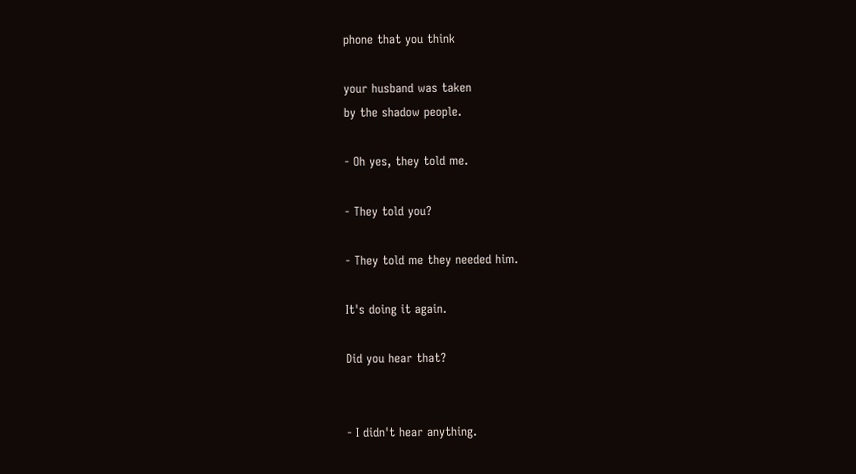phone that you think

your husband was taken
by the shadow people.

- Oh yes, they told me.

- They told you?

- They told me they needed him.

It's doing it again.

Did you hear that?


- I didn't hear anything.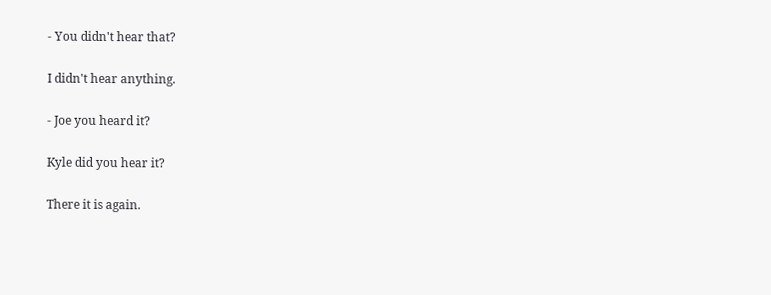- You didn't hear that?

I didn't hear anything.

- Joe you heard it?

Kyle did you hear it?

There it is again.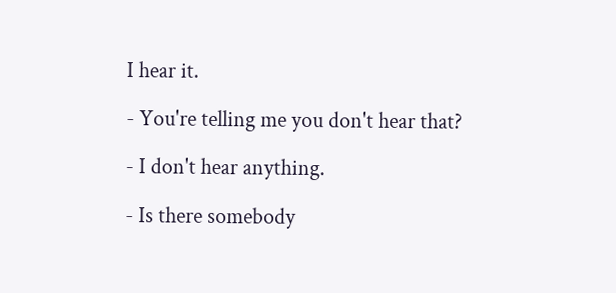I hear it.

- You're telling me you don't hear that?

- I don't hear anything.

- Is there somebody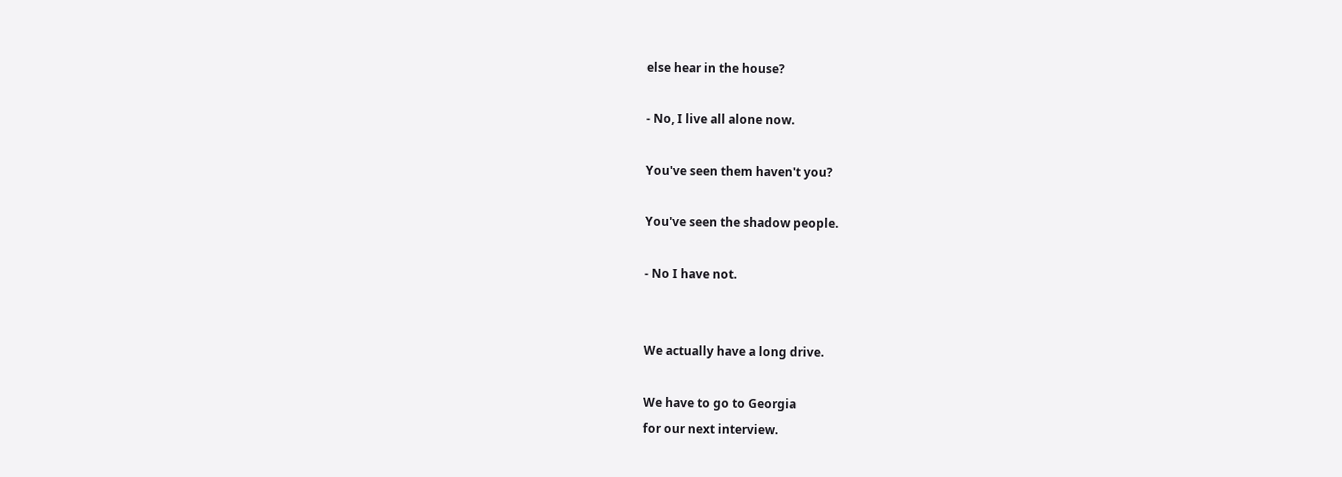else hear in the house?

- No, I live all alone now.

You've seen them haven't you?

You've seen the shadow people.

- No I have not.


We actually have a long drive.

We have to go to Georgia
for our next interview.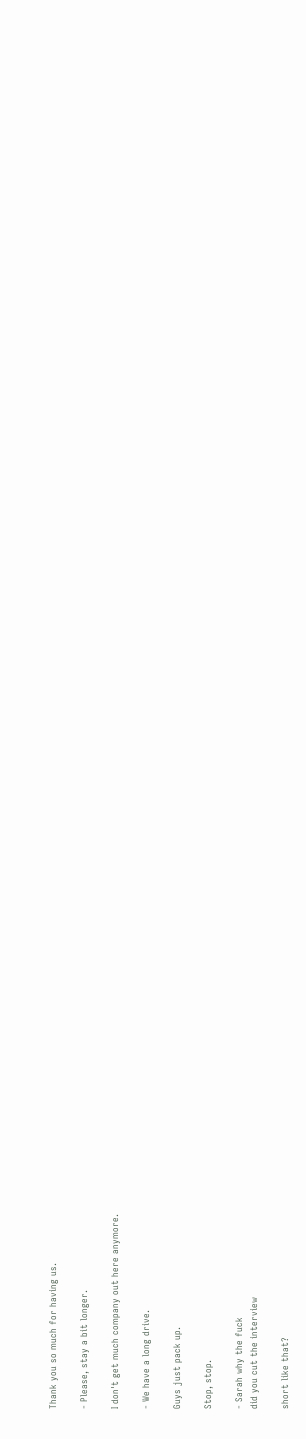Thank you so much for having us.

- Please, stay a bit longer.

I don't get much company out here anymore.

- We have a long drive.

Guys just pack up.

Stop, stop.

- Sarah why the fuck
did you cut the interview

short like that?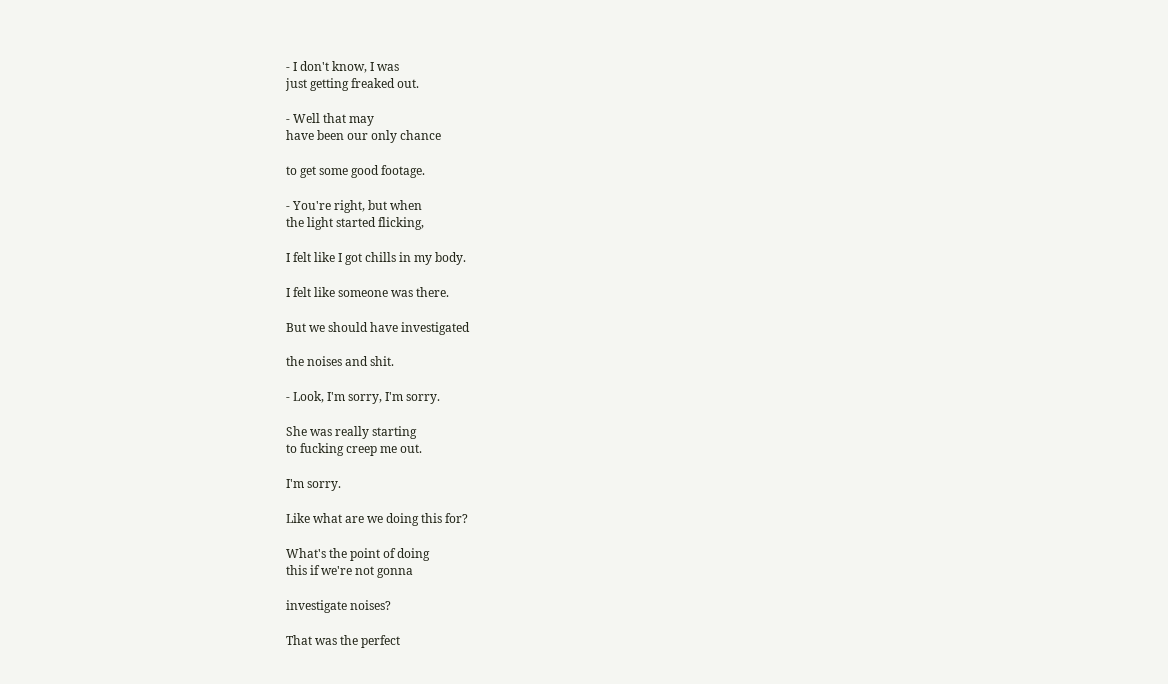- I don't know, I was
just getting freaked out.

- Well that may
have been our only chance

to get some good footage.

- You're right, but when
the light started flicking,

I felt like I got chills in my body.

I felt like someone was there.

But we should have investigated

the noises and shit.

- Look, I'm sorry, I'm sorry.

She was really starting
to fucking creep me out.

I'm sorry.

Like what are we doing this for?

What's the point of doing
this if we're not gonna

investigate noises?

That was the perfect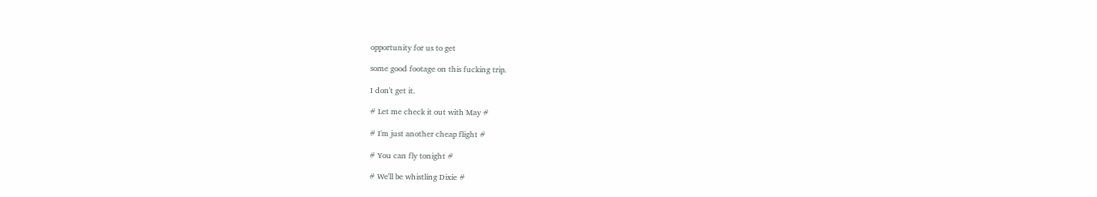opportunity for us to get

some good footage on this fucking trip.

I don't get it.

# Let me check it out with May #

# I'm just another cheap flight #

# You can fly tonight #

# We'll be whistling Dixie #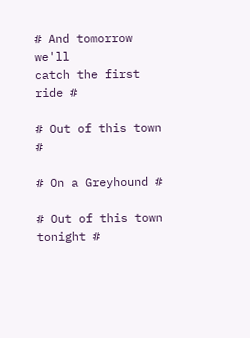# And tomorrow we'll
catch the first ride #

# Out of this town #

# On a Greyhound #

# Out of this town tonight #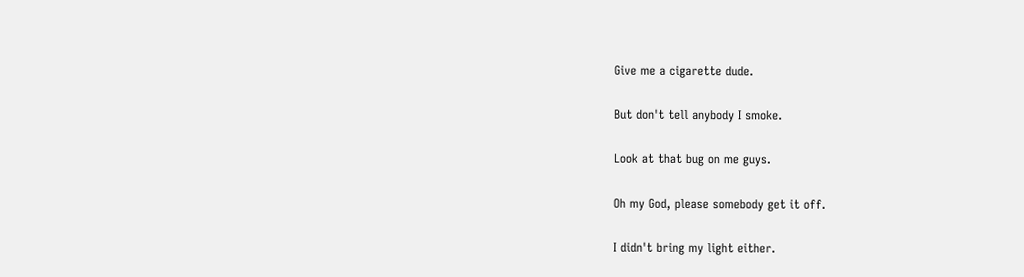Give me a cigarette dude.

But don't tell anybody I smoke.

Look at that bug on me guys.

Oh my God, please somebody get it off.

I didn't bring my light either.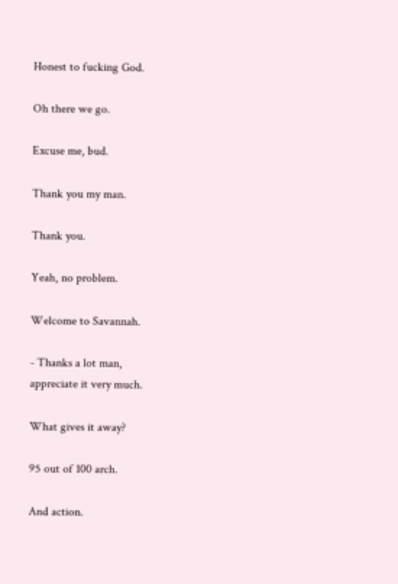Honest to fucking God.

Oh there we go.

Excuse me, bud.

Thank you my man.

Thank you.

Yeah, no problem.

Welcome to Savannah.

- Thanks a lot man,
appreciate it very much.

What gives it away?

95 out of 100 arch.

And action.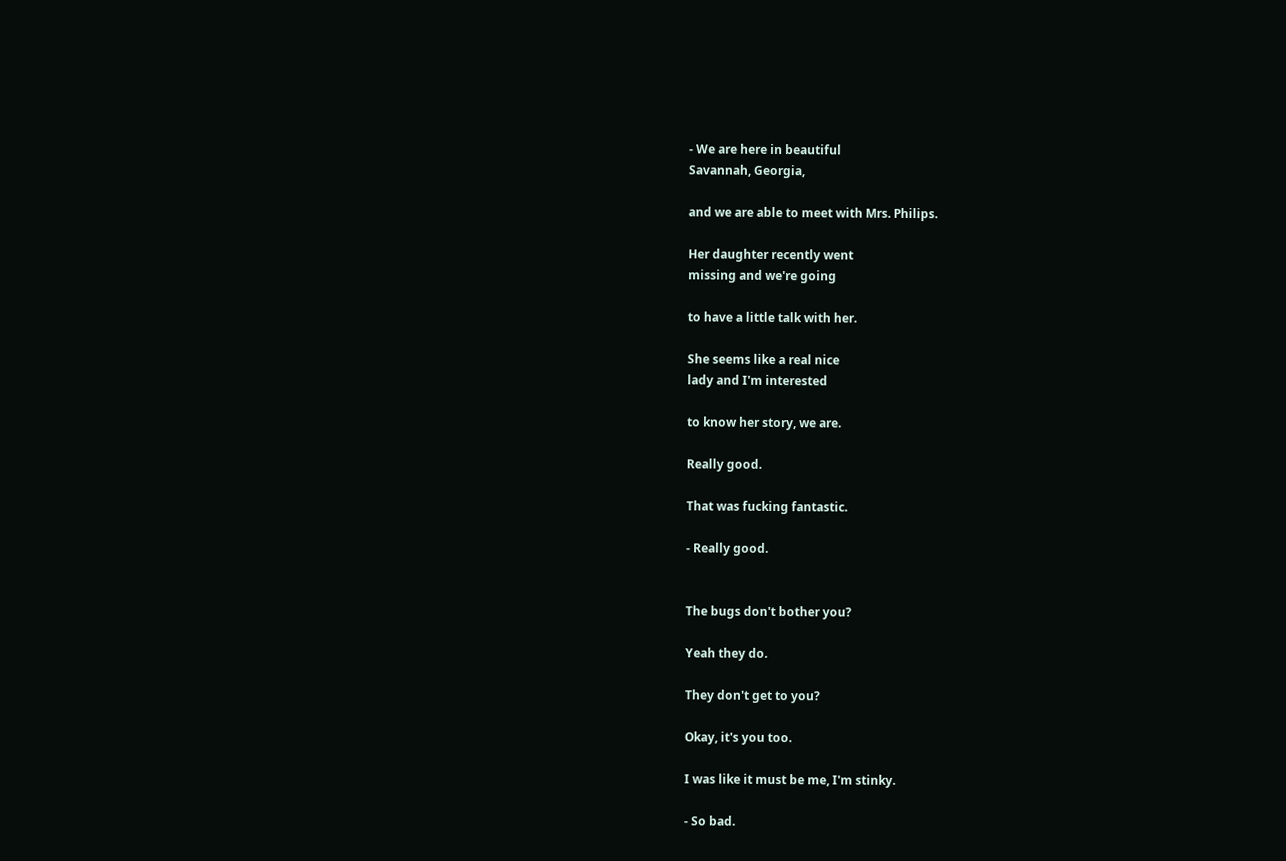- We are here in beautiful
Savannah, Georgia,

and we are able to meet with Mrs. Philips.

Her daughter recently went
missing and we're going

to have a little talk with her.

She seems like a real nice
lady and I'm interested

to know her story, we are.

Really good.

That was fucking fantastic.

- Really good.


The bugs don't bother you?

Yeah they do.

They don't get to you?

Okay, it's you too.

I was like it must be me, I'm stinky.

- So bad.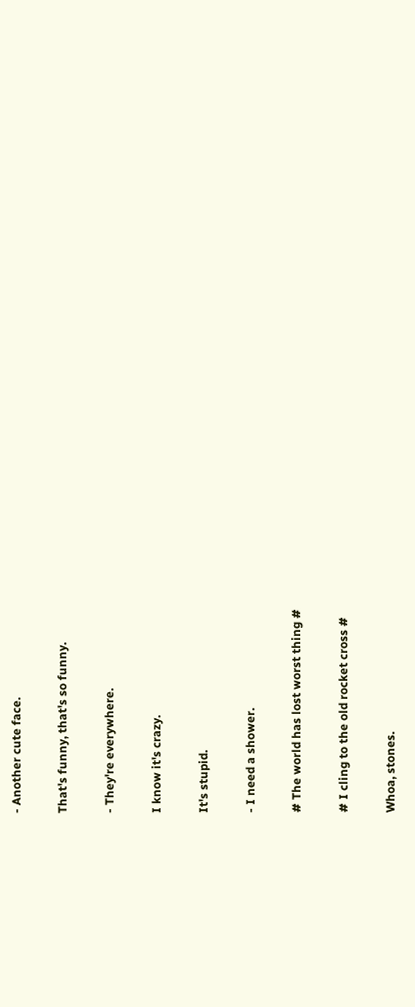- Another cute face.

That's funny, that's so funny.

- They're everywhere.

I know it's crazy.

It's stupid.

- I need a shower.

# The world has lost worst thing #

# I cling to the old rocket cross #

Whoa, stones.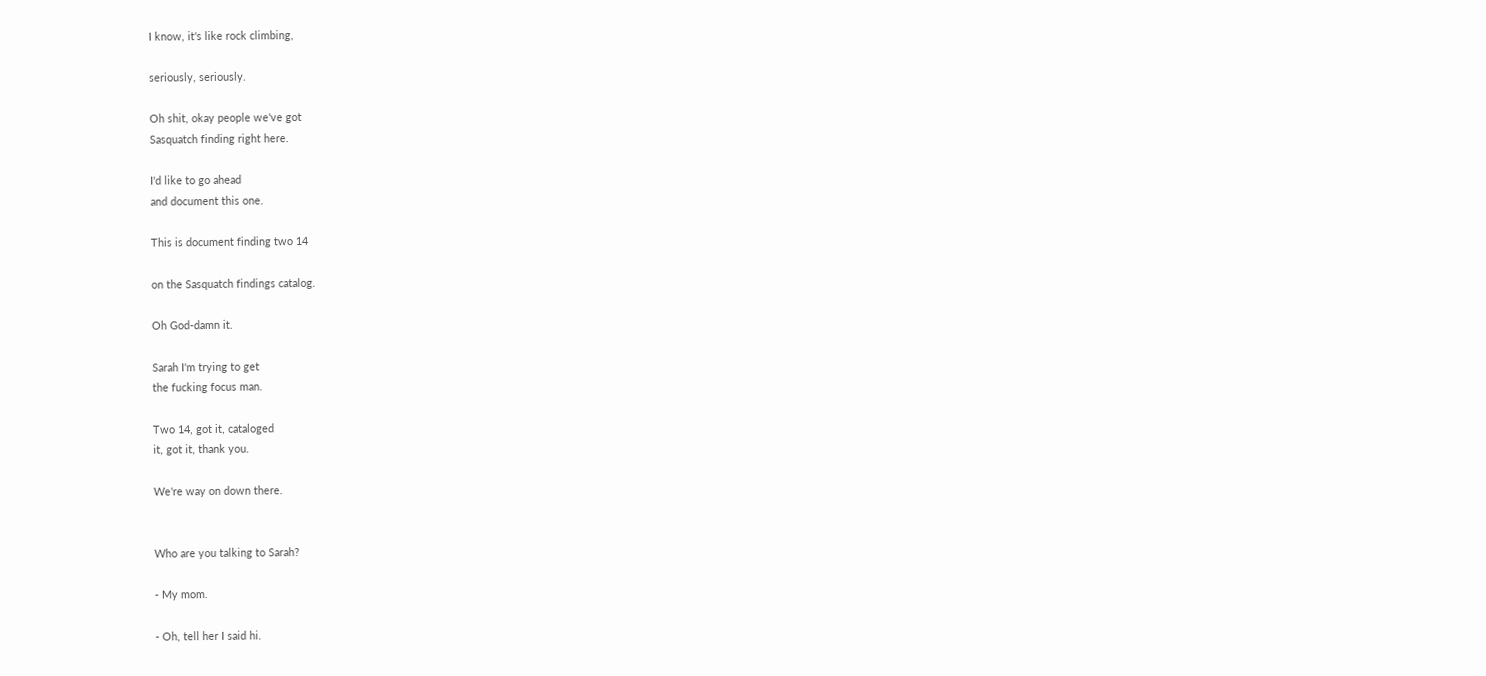I know, it's like rock climbing,

seriously, seriously.

Oh shit, okay people we've got
Sasquatch finding right here.

I'd like to go ahead
and document this one.

This is document finding two 14

on the Sasquatch findings catalog.

Oh God-damn it.

Sarah I'm trying to get
the fucking focus man.

Two 14, got it, cataloged
it, got it, thank you.

We're way on down there.


Who are you talking to Sarah?

- My mom.

- Oh, tell her I said hi.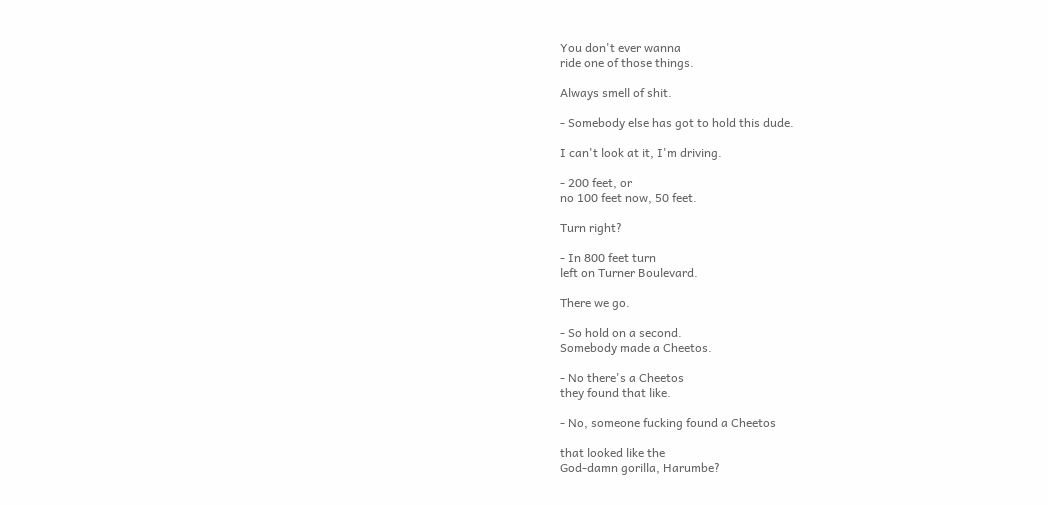You don't ever wanna
ride one of those things.

Always smell of shit.

- Somebody else has got to hold this dude.

I can't look at it, I'm driving.

- 200 feet, or
no 100 feet now, 50 feet.

Turn right?

- In 800 feet turn
left on Turner Boulevard.

There we go.

- So hold on a second.
Somebody made a Cheetos.

- No there's a Cheetos
they found that like.

- No, someone fucking found a Cheetos

that looked like the
God-damn gorilla, Harumbe?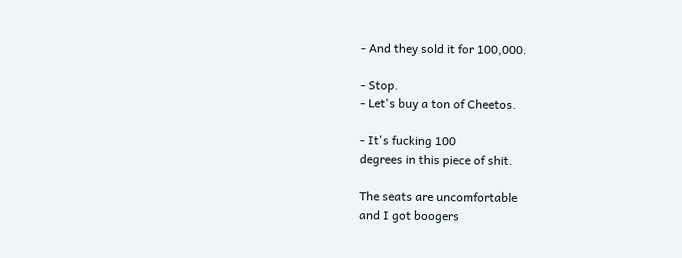- And they sold it for 100,000.

- Stop.
- Let's buy a ton of Cheetos.

- It's fucking 100
degrees in this piece of shit.

The seats are uncomfortable
and I got boogers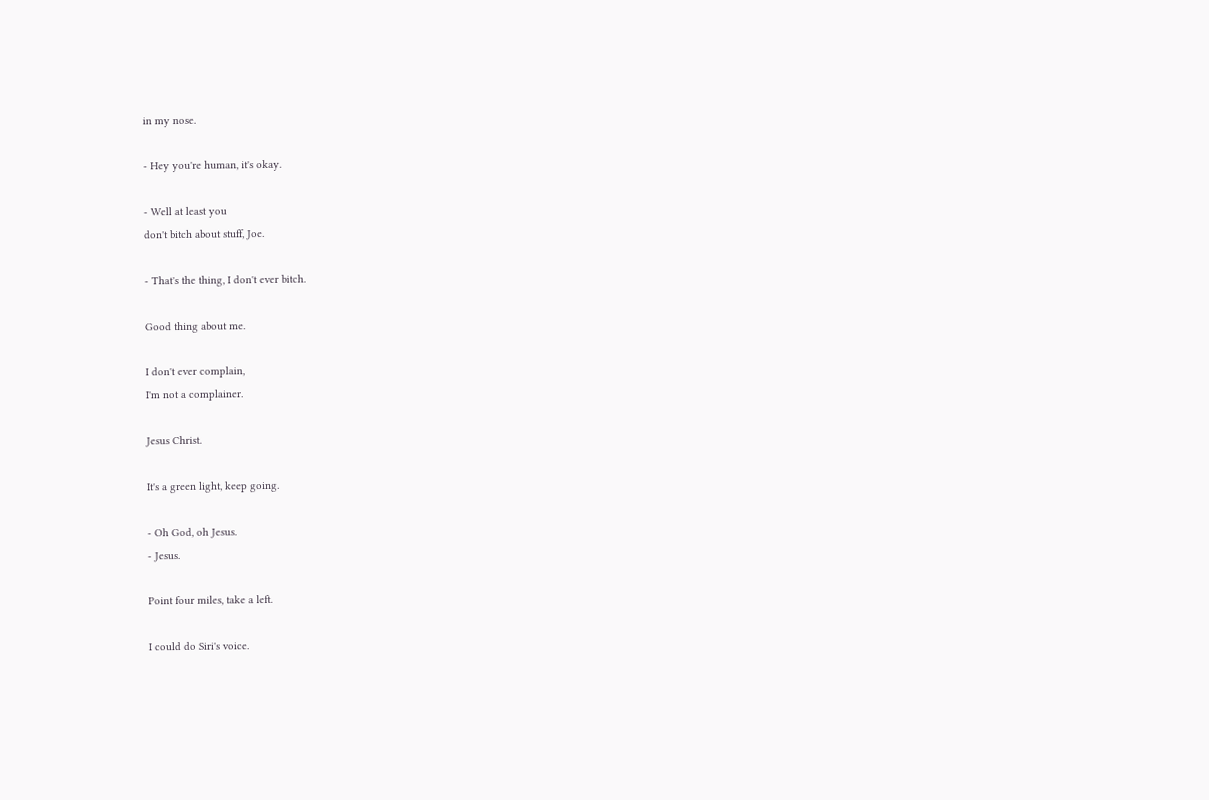in my nose.

- Hey you're human, it's okay.

- Well at least you
don't bitch about stuff, Joe.

- That's the thing, I don't ever bitch.

Good thing about me.

I don't ever complain,
I'm not a complainer.

Jesus Christ.

It's a green light, keep going.

- Oh God, oh Jesus.
- Jesus.

Point four miles, take a left.

I could do Siri's voice.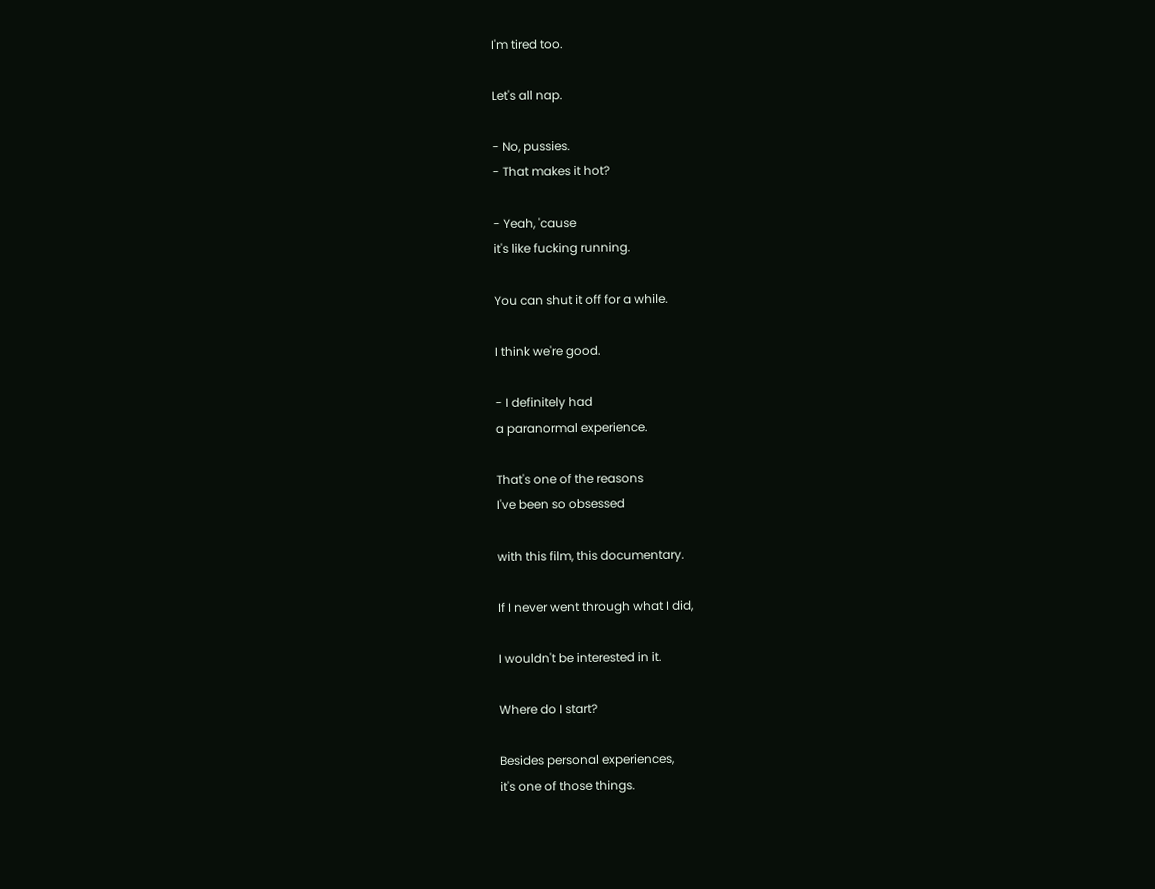I'm tired too.

Let's all nap.

- No, pussies.
- That makes it hot?

- Yeah, 'cause
it's like fucking running.

You can shut it off for a while.

I think we're good.

- I definitely had
a paranormal experience.

That's one of the reasons
I've been so obsessed

with this film, this documentary.

If I never went through what I did,

I wouldn't be interested in it.

Where do I start?

Besides personal experiences,
it's one of those things.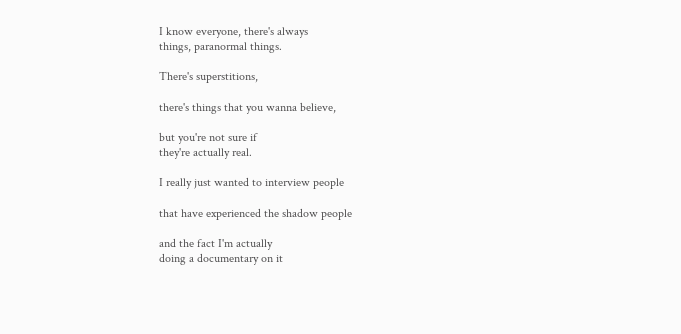I know everyone, there's always
things, paranormal things.

There's superstitions,

there's things that you wanna believe,

but you're not sure if
they're actually real.

I really just wanted to interview people

that have experienced the shadow people

and the fact I'm actually
doing a documentary on it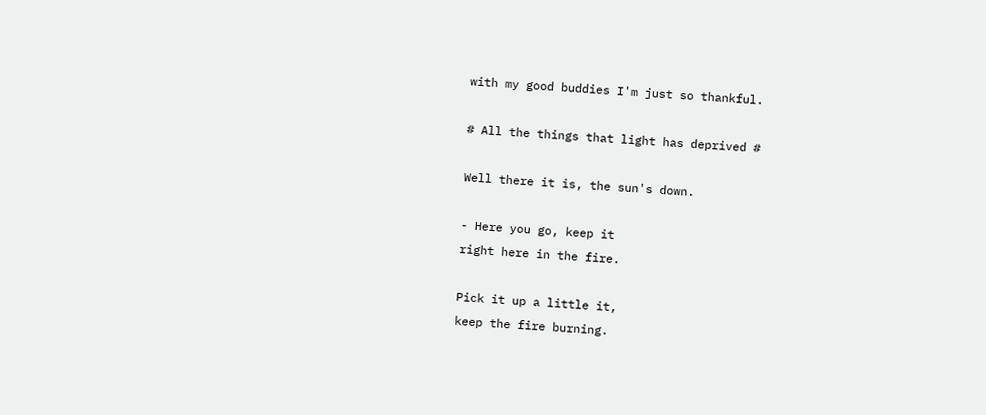with my good buddies I'm just so thankful.

# All the things that light has deprived #

Well there it is, the sun's down.

- Here you go, keep it
right here in the fire.

Pick it up a little it,
keep the fire burning.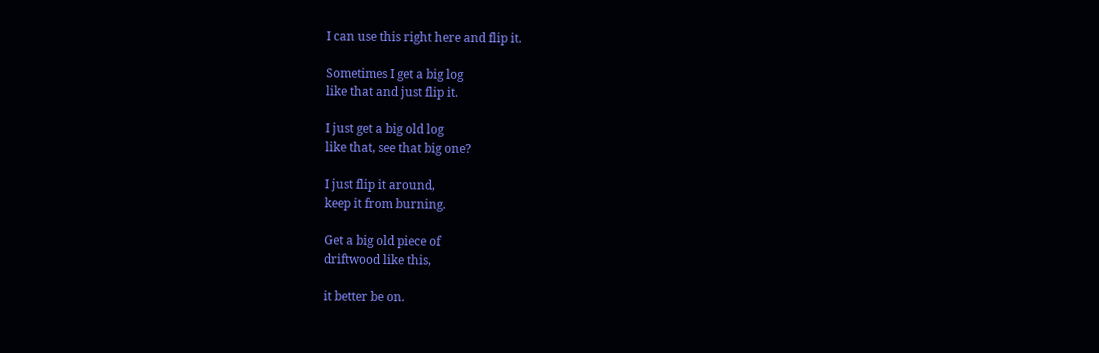I can use this right here and flip it.

Sometimes I get a big log
like that and just flip it.

I just get a big old log
like that, see that big one?

I just flip it around,
keep it from burning.

Get a big old piece of
driftwood like this,

it better be on.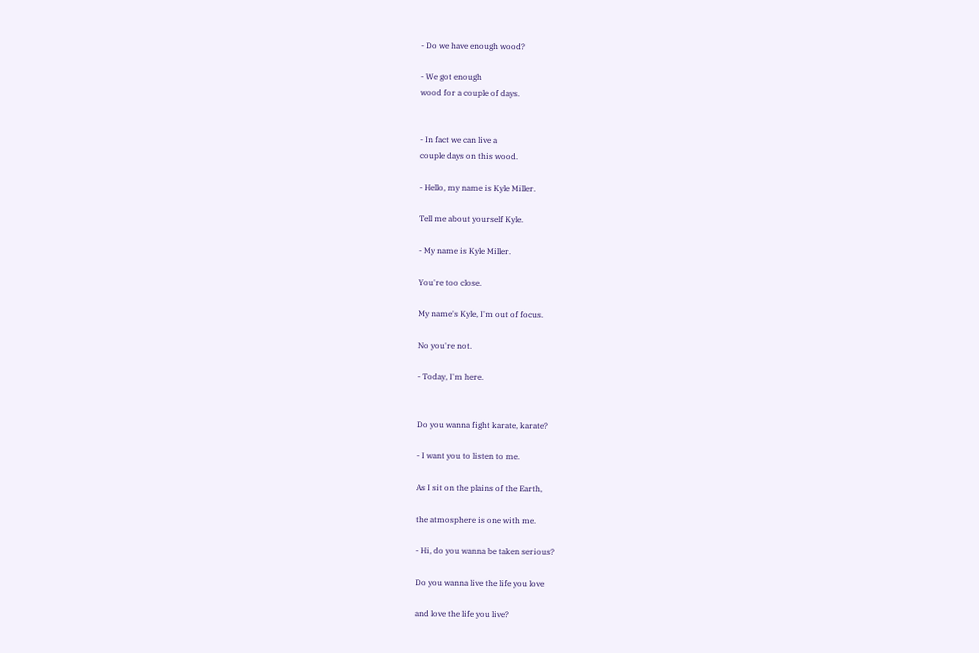- Do we have enough wood?

- We got enough
wood for a couple of days.


- In fact we can live a
couple days on this wood.

- Hello, my name is Kyle Miller.

Tell me about yourself Kyle.

- My name is Kyle Miller.

You're too close.

My name's Kyle, I'm out of focus.

No you're not.

- Today, I'm here.


Do you wanna fight karate, karate?

- I want you to listen to me.

As I sit on the plains of the Earth,

the atmosphere is one with me.

- Hi, do you wanna be taken serious?

Do you wanna live the life you love

and love the life you live?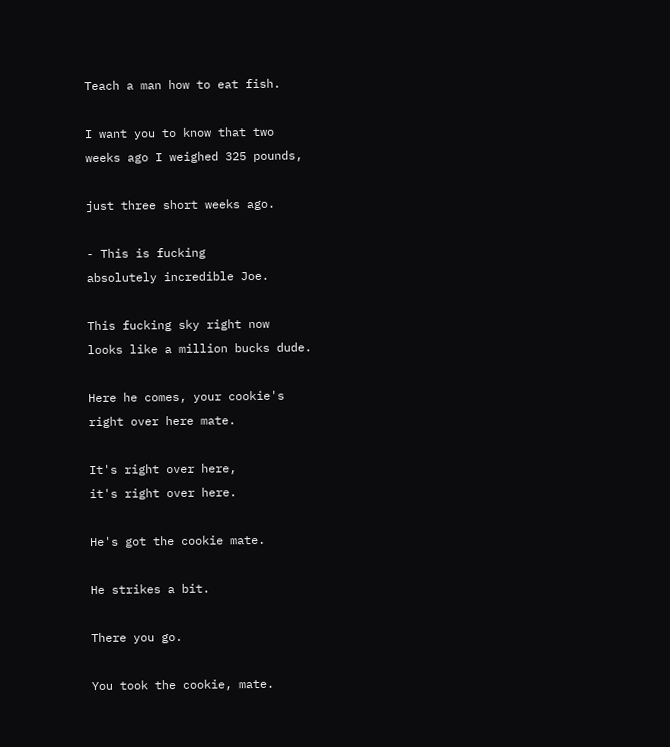Teach a man how to eat fish.

I want you to know that two
weeks ago I weighed 325 pounds,

just three short weeks ago.

- This is fucking
absolutely incredible Joe.

This fucking sky right now
looks like a million bucks dude.

Here he comes, your cookie's
right over here mate.

It's right over here,
it's right over here.

He's got the cookie mate.

He strikes a bit.

There you go.

You took the cookie, mate.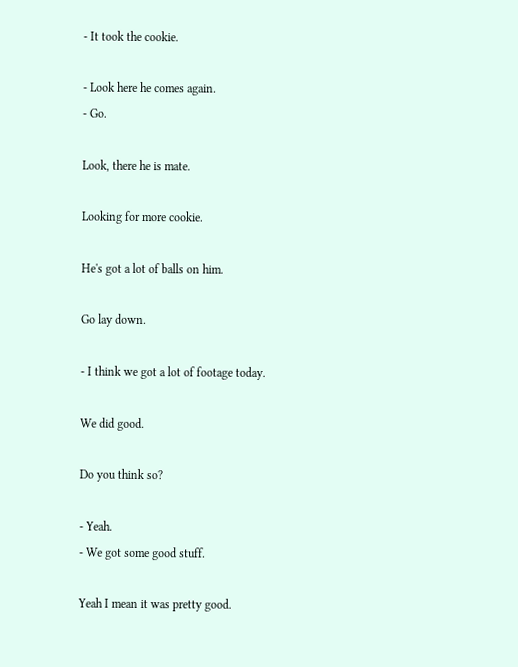- It took the cookie.

- Look here he comes again.
- Go.

Look, there he is mate.

Looking for more cookie.

He's got a lot of balls on him.

Go lay down.

- I think we got a lot of footage today.

We did good.

Do you think so?

- Yeah.
- We got some good stuff.

Yeah I mean it was pretty good.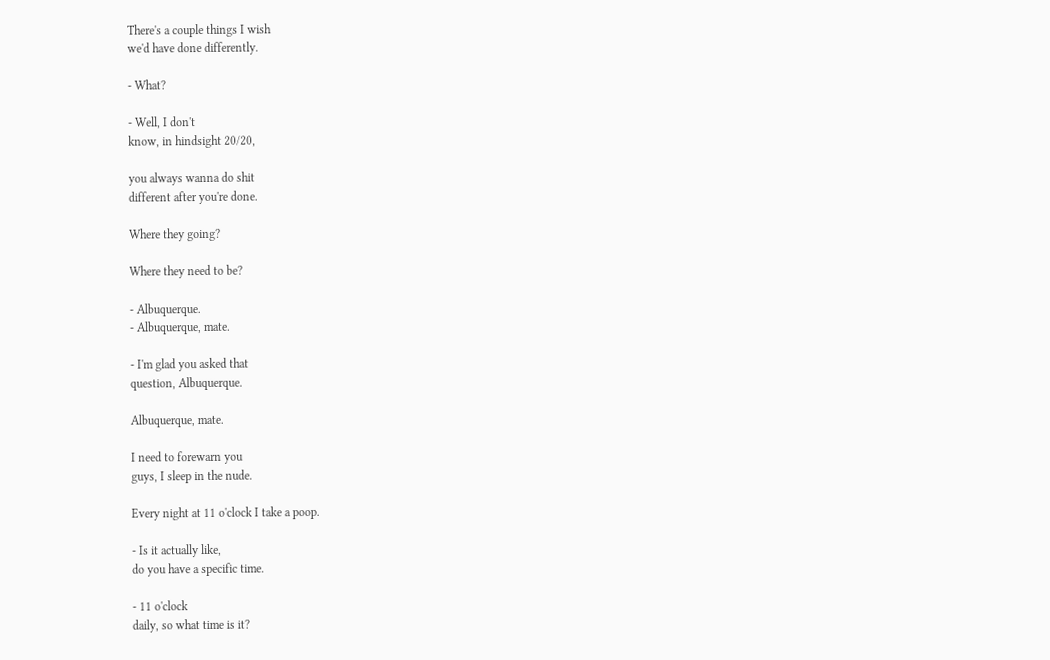There's a couple things I wish
we'd have done differently.

- What?

- Well, I don't
know, in hindsight 20/20,

you always wanna do shit
different after you're done.

Where they going?

Where they need to be?

- Albuquerque.
- Albuquerque, mate.

- I'm glad you asked that
question, Albuquerque.

Albuquerque, mate.

I need to forewarn you
guys, I sleep in the nude.

Every night at 11 o'clock I take a poop.

- Is it actually like,
do you have a specific time.

- 11 o'clock
daily, so what time is it?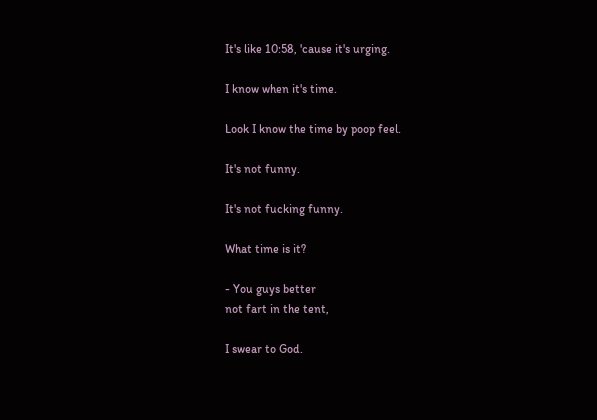It's like 10:58, 'cause it's urging.

I know when it's time.

Look I know the time by poop feel.

It's not funny.

It's not fucking funny.

What time is it?

- You guys better
not fart in the tent,

I swear to God.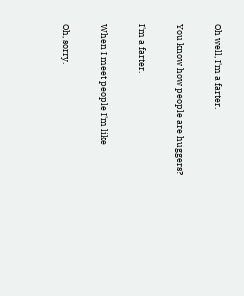Oh well, I'm a farter.

You know how people are huggers?

I'm a farter.

When I meet people I'm like

Oh, sorry.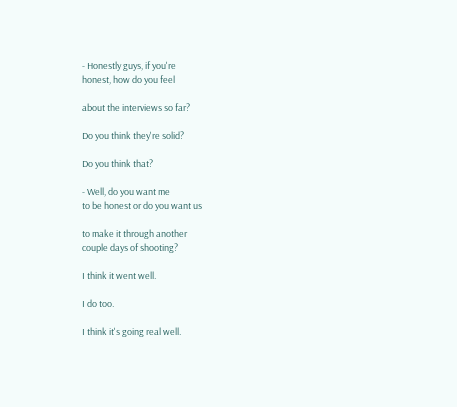- Honestly guys, if you're
honest, how do you feel

about the interviews so far?

Do you think they're solid?

Do you think that?

- Well, do you want me
to be honest or do you want us

to make it through another
couple days of shooting?

I think it went well.

I do too.

I think it's going real well.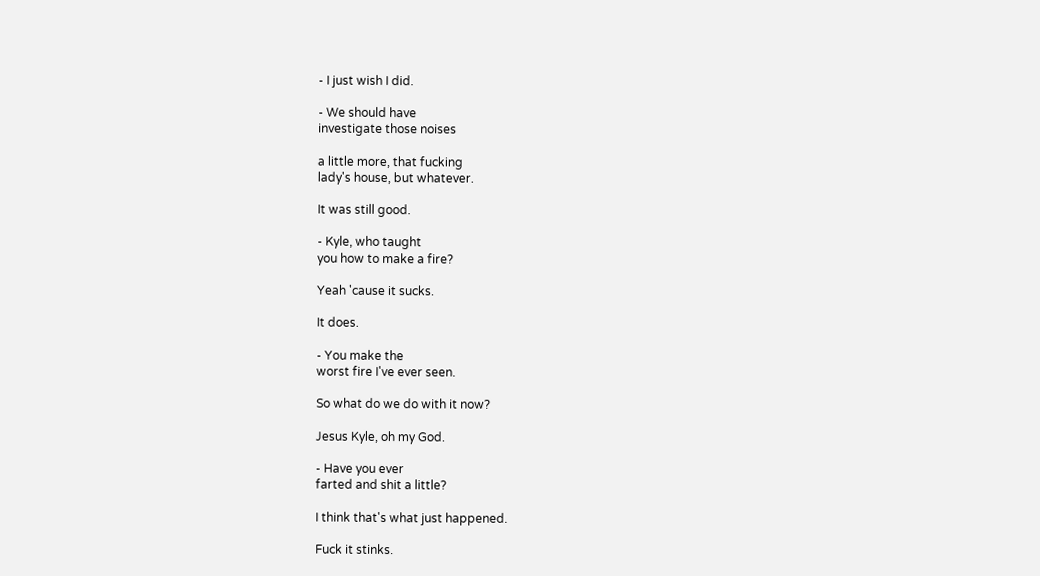- I just wish I did.

- We should have
investigate those noises

a little more, that fucking
lady's house, but whatever.

It was still good.

- Kyle, who taught
you how to make a fire?

Yeah 'cause it sucks.

It does.

- You make the
worst fire I've ever seen.

So what do we do with it now?

Jesus Kyle, oh my God.

- Have you ever
farted and shit a little?

I think that's what just happened.

Fuck it stinks.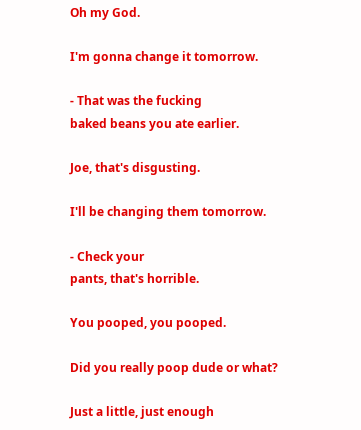Oh my God.

I'm gonna change it tomorrow.

- That was the fucking
baked beans you ate earlier.

Joe, that's disgusting.

I'll be changing them tomorrow.

- Check your
pants, that's horrible.

You pooped, you pooped.

Did you really poop dude or what?

Just a little, just enough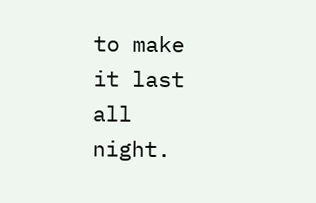to make it last all night.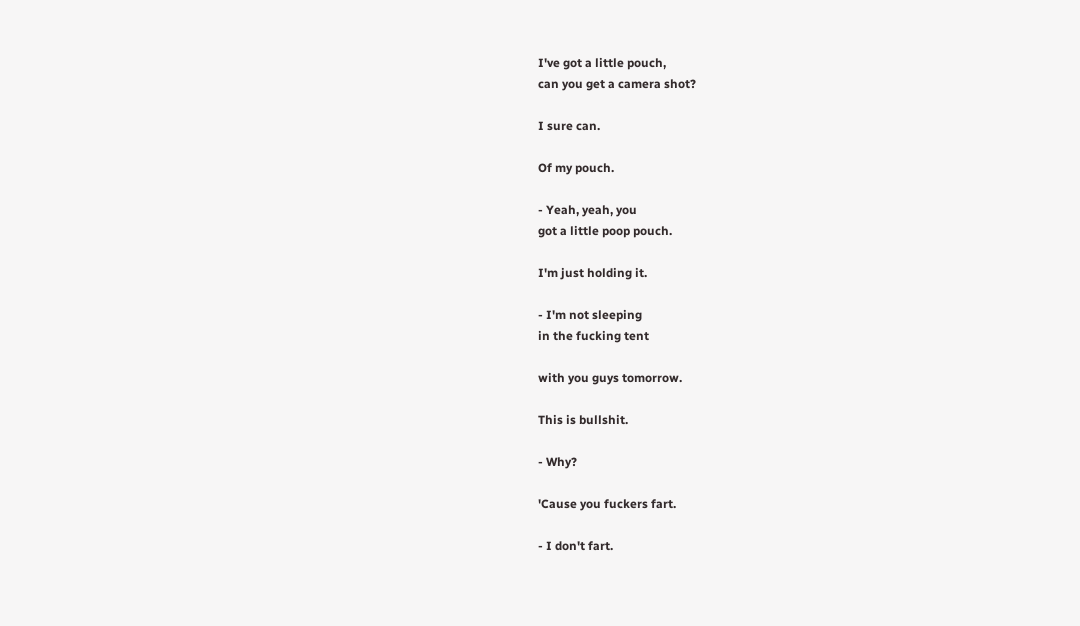I've got a little pouch,
can you get a camera shot?

I sure can.

Of my pouch.

- Yeah, yeah, you
got a little poop pouch.

I'm just holding it.

- I'm not sleeping
in the fucking tent

with you guys tomorrow.

This is bullshit.

- Why?

'Cause you fuckers fart.

- I don't fart.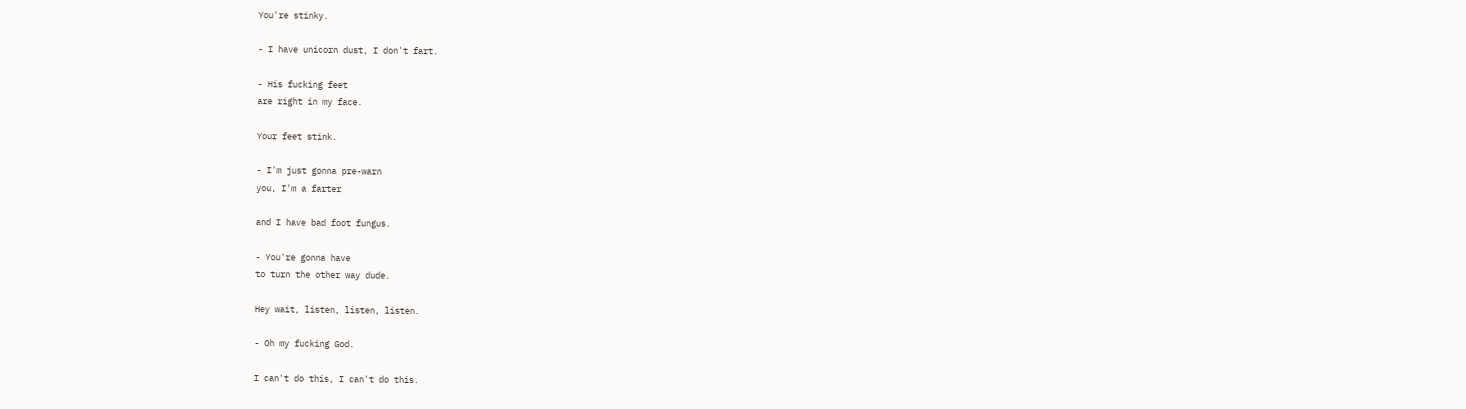You're stinky.

- I have unicorn dust, I don't fart.

- His fucking feet
are right in my face.

Your feet stink.

- I'm just gonna pre-warn
you, I'm a farter

and I have bad foot fungus.

- You're gonna have
to turn the other way dude.

Hey wait, listen, listen, listen.

- Oh my fucking God.

I can't do this, I can't do this.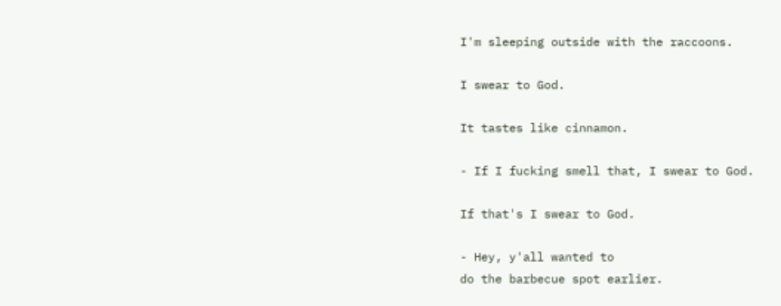I'm sleeping outside with the raccoons.

I swear to God.

It tastes like cinnamon.

- If I fucking smell that, I swear to God.

If that's I swear to God.

- Hey, y'all wanted to
do the barbecue spot earlier.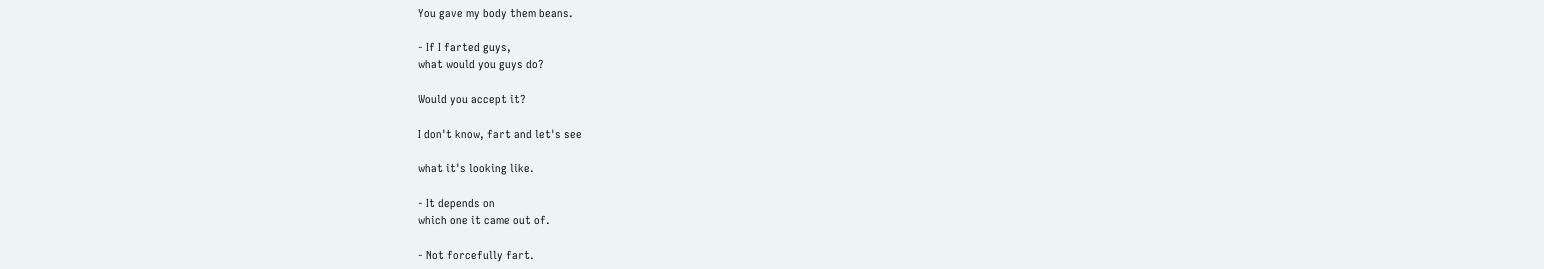You gave my body them beans.

- If I farted guys,
what would you guys do?

Would you accept it?

I don't know, fart and let's see

what it's looking like.

- It depends on
which one it came out of.

- Not forcefully fart.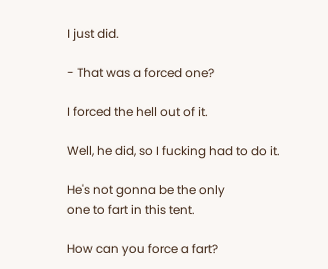I just did.

- That was a forced one?

I forced the hell out of it.

Well, he did, so I fucking had to do it.

He's not gonna be the only
one to fart in this tent.

How can you force a fart?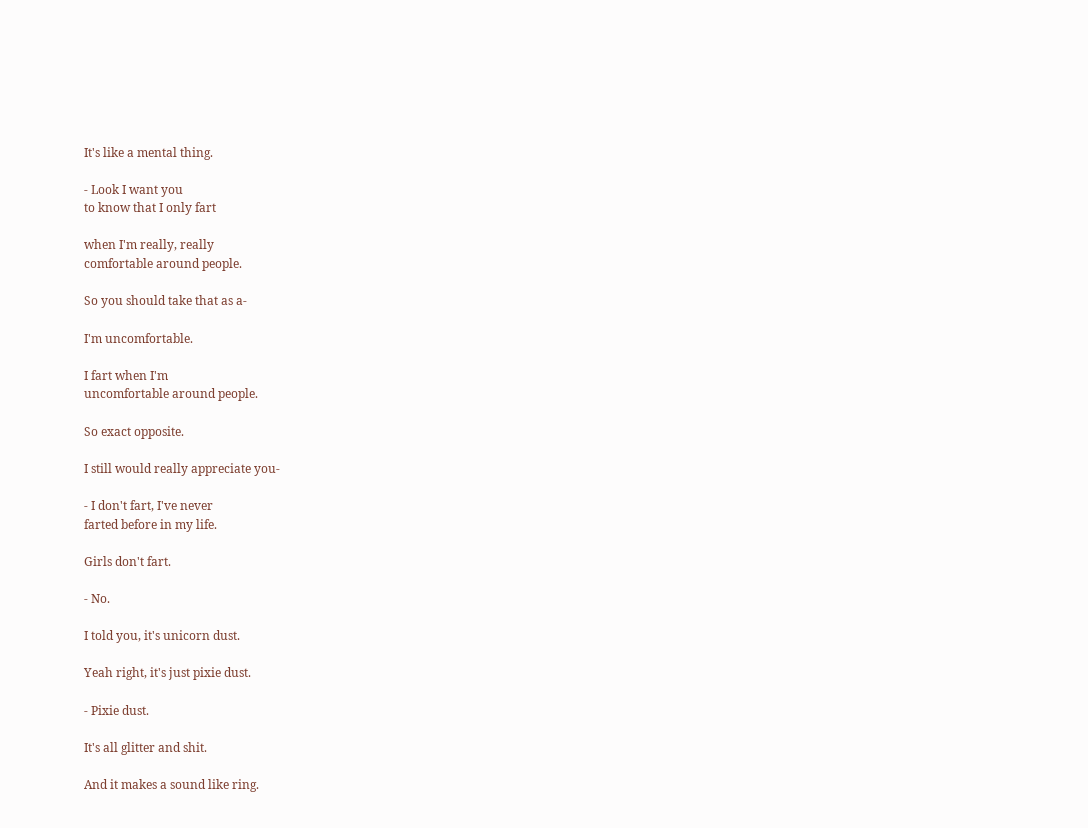It's like a mental thing.

- Look I want you
to know that I only fart

when I'm really, really
comfortable around people.

So you should take that as a-

I'm uncomfortable.

I fart when I'm
uncomfortable around people.

So exact opposite.

I still would really appreciate you-

- I don't fart, I've never
farted before in my life.

Girls don't fart.

- No.

I told you, it's unicorn dust.

Yeah right, it's just pixie dust.

- Pixie dust.

It's all glitter and shit.

And it makes a sound like ring.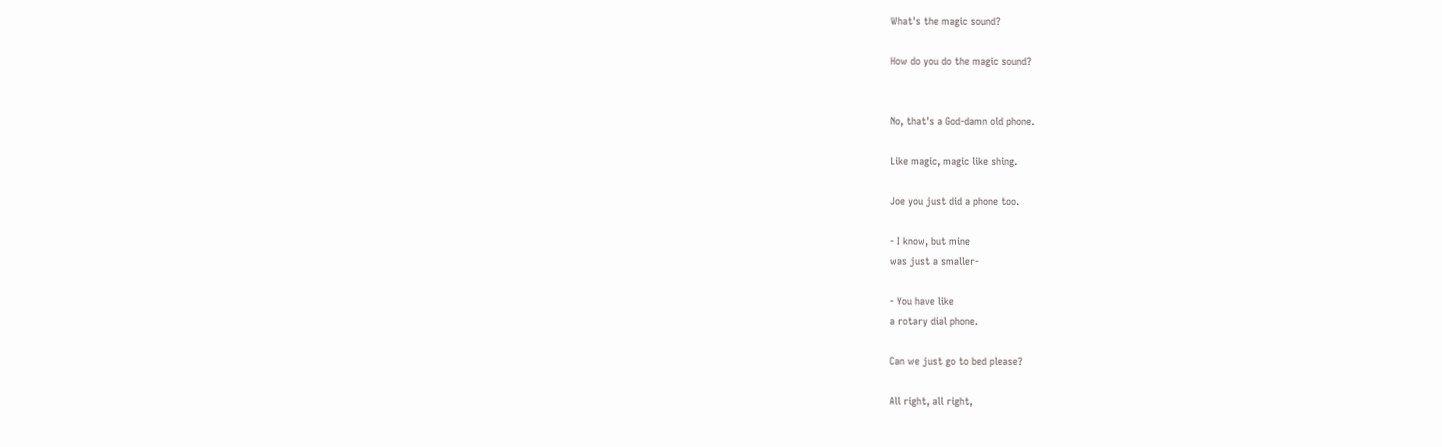What's the magic sound?

How do you do the magic sound?


No, that's a God-damn old phone.

Like magic, magic like shing.

Joe you just did a phone too.

- I know, but mine
was just a smaller-

- You have like
a rotary dial phone.

Can we just go to bed please?

All right, all right,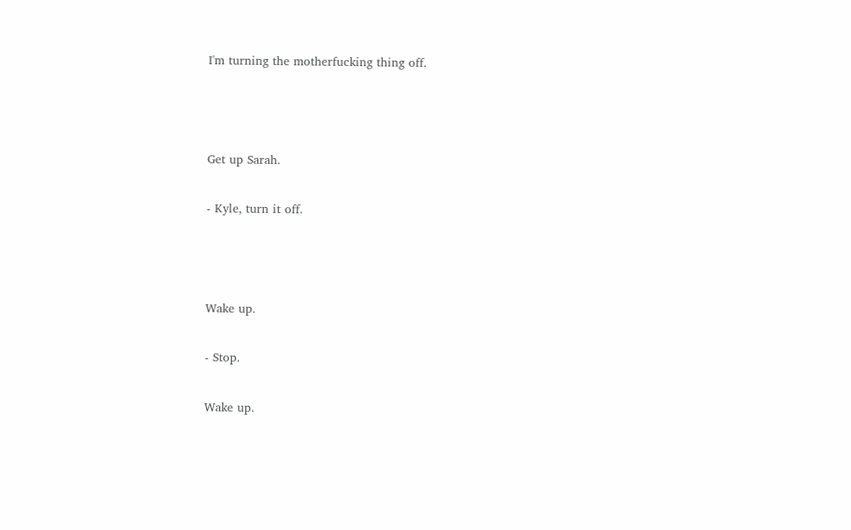I'm turning the motherfucking thing off.



Get up Sarah.

- Kyle, turn it off.



Wake up.

- Stop.

Wake up.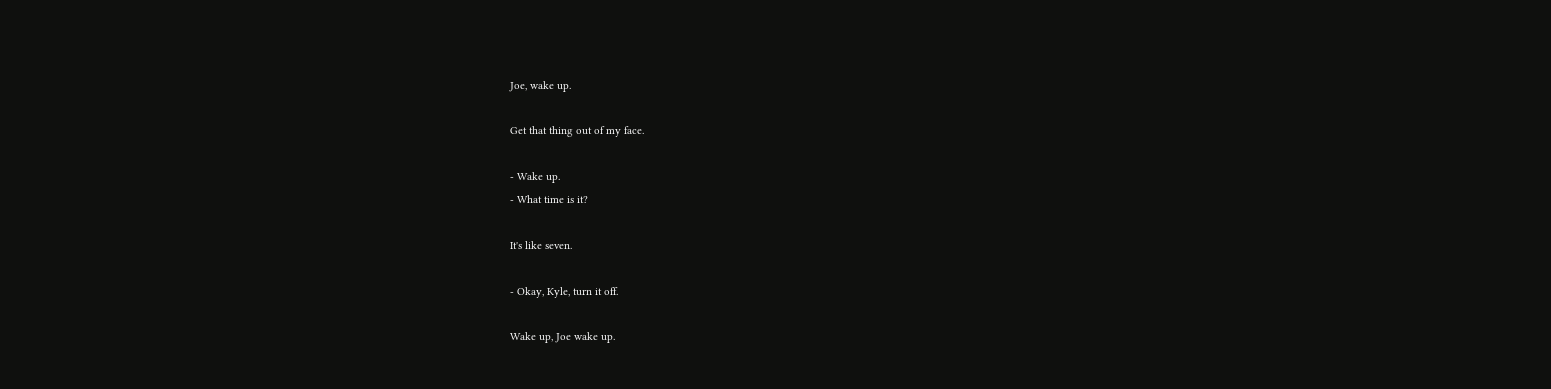Joe, wake up.

Get that thing out of my face.

- Wake up.
- What time is it?

It's like seven.

- Okay, Kyle, turn it off.

Wake up, Joe wake up.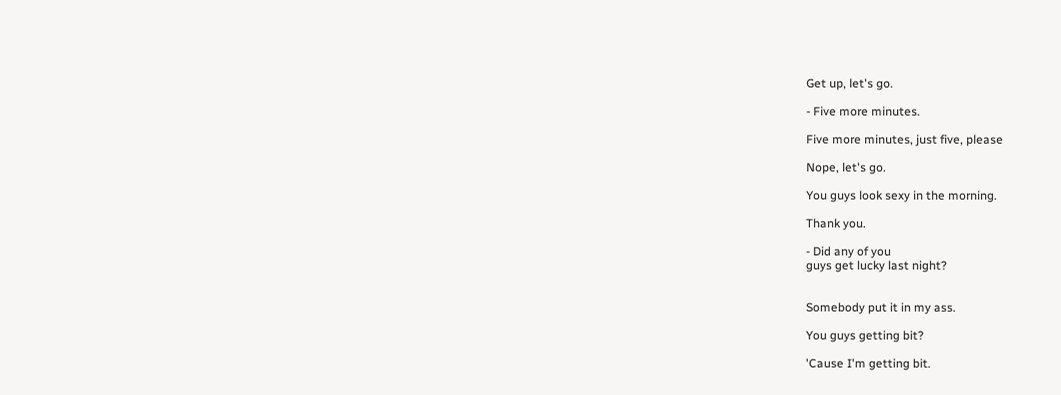Get up, let's go.

- Five more minutes.

Five more minutes, just five, please

Nope, let's go.

You guys look sexy in the morning.

Thank you.

- Did any of you
guys get lucky last night?


Somebody put it in my ass.

You guys getting bit?

'Cause I'm getting bit.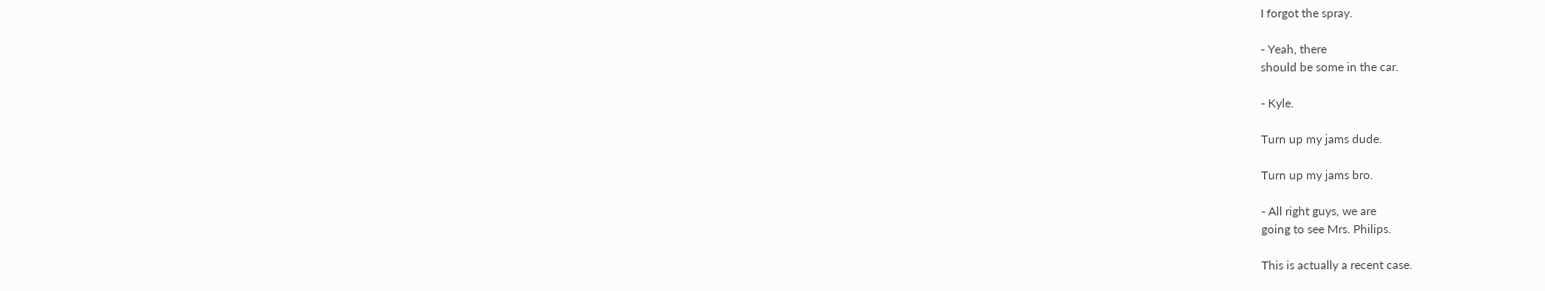I forgot the spray.

- Yeah, there
should be some in the car.

- Kyle.

Turn up my jams dude.

Turn up my jams bro.

- All right guys, we are
going to see Mrs. Philips.

This is actually a recent case.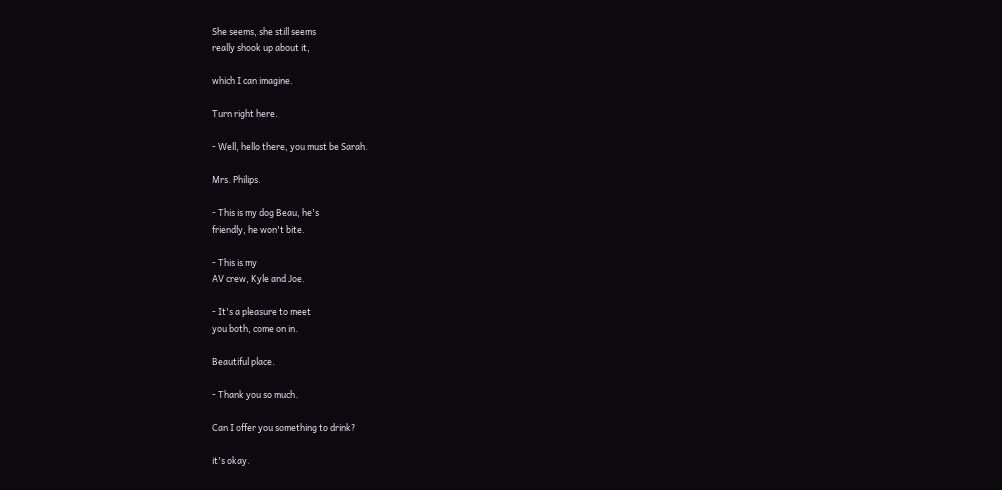She seems, she still seems
really shook up about it,

which I can imagine.

Turn right here.

- Well, hello there, you must be Sarah.

Mrs. Philips.

- This is my dog Beau, he's
friendly, he won't bite.

- This is my
AV crew, Kyle and Joe.

- It's a pleasure to meet
you both, come on in.

Beautiful place.

- Thank you so much.

Can I offer you something to drink?

it's okay.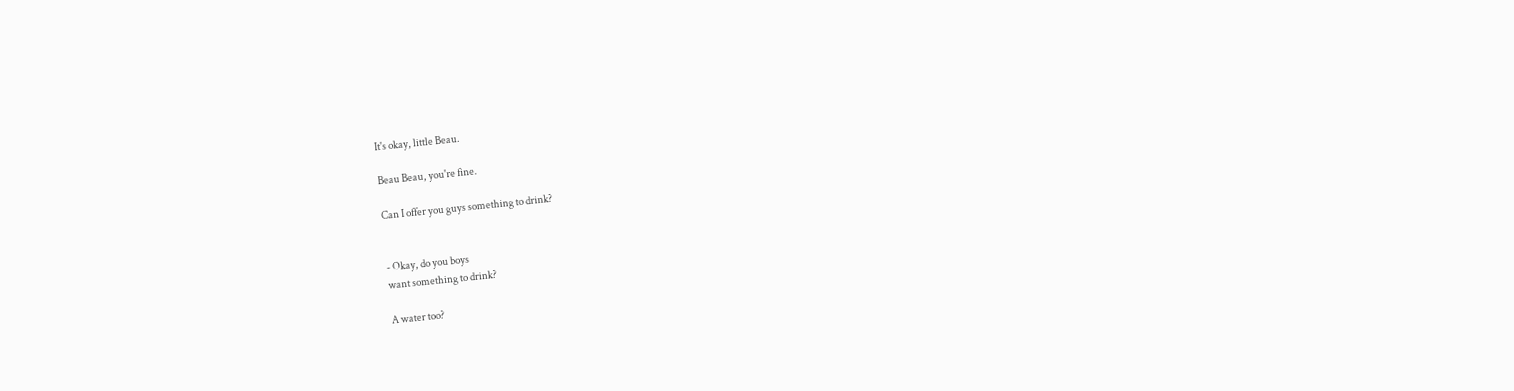It's okay, little Beau.

Beau Beau, you're fine.

Can I offer you guys something to drink?


- Okay, do you boys
want something to drink?

A water too?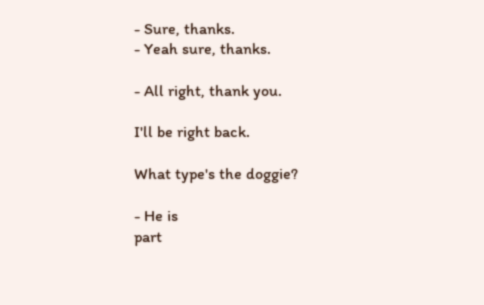- Sure, thanks.
- Yeah sure, thanks.

- All right, thank you.

I'll be right back.

What type's the doggie?

- He is
part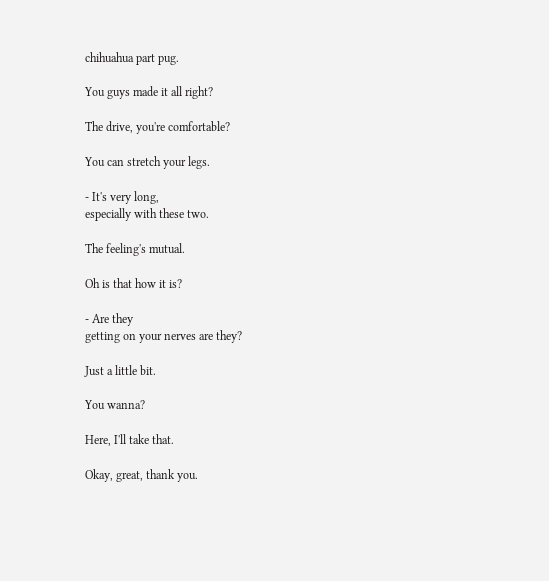chihuahua part pug.

You guys made it all right?

The drive, you're comfortable?

You can stretch your legs.

- It's very long,
especially with these two.

The feeling's mutual.

Oh is that how it is?

- Are they
getting on your nerves are they?

Just a little bit.

You wanna?

Here, I'll take that.

Okay, great, thank you.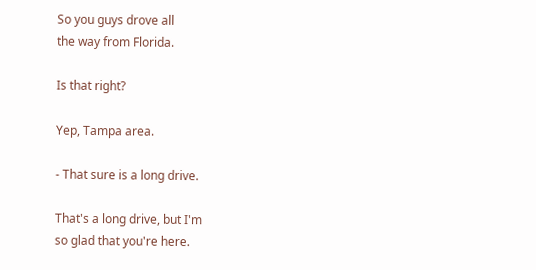So you guys drove all
the way from Florida.

Is that right?

Yep, Tampa area.

- That sure is a long drive.

That's a long drive, but I'm
so glad that you're here.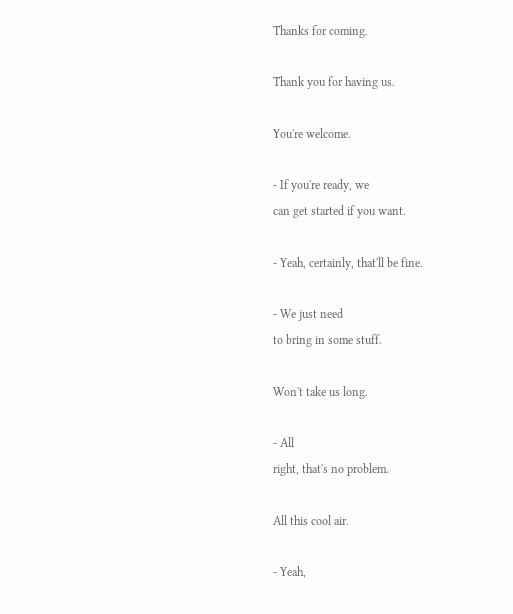Thanks for coming.

Thank you for having us.

You're welcome.

- If you're ready, we
can get started if you want.

- Yeah, certainly, that'll be fine.

- We just need
to bring in some stuff.

Won't take us long.

- All
right, that's no problem.

All this cool air.

- Yeah,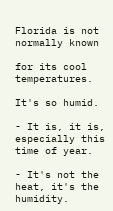Florida is not normally known

for its cool temperatures.

It's so humid.

- It is, it is,
especially this time of year.

- It's not the
heat, it's the humidity.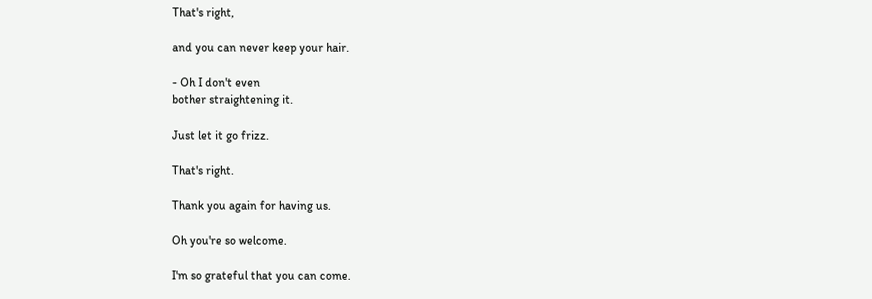That's right,

and you can never keep your hair.

- Oh I don't even
bother straightening it.

Just let it go frizz.

That's right.

Thank you again for having us.

Oh you're so welcome.

I'm so grateful that you can come.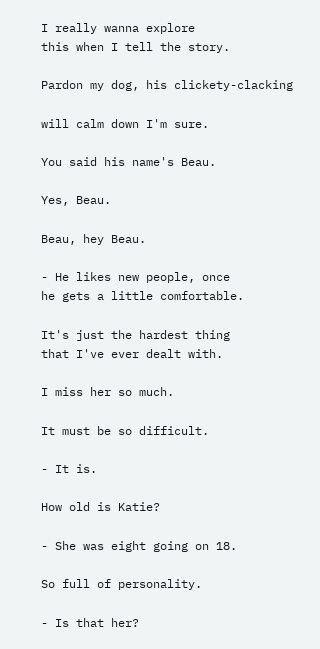I really wanna explore
this when I tell the story.

Pardon my dog, his clickety-clacking

will calm down I'm sure.

You said his name's Beau.

Yes, Beau.

Beau, hey Beau.

- He likes new people, once
he gets a little comfortable.

It's just the hardest thing
that I've ever dealt with.

I miss her so much.

It must be so difficult.

- It is.

How old is Katie?

- She was eight going on 18.

So full of personality.

- Is that her?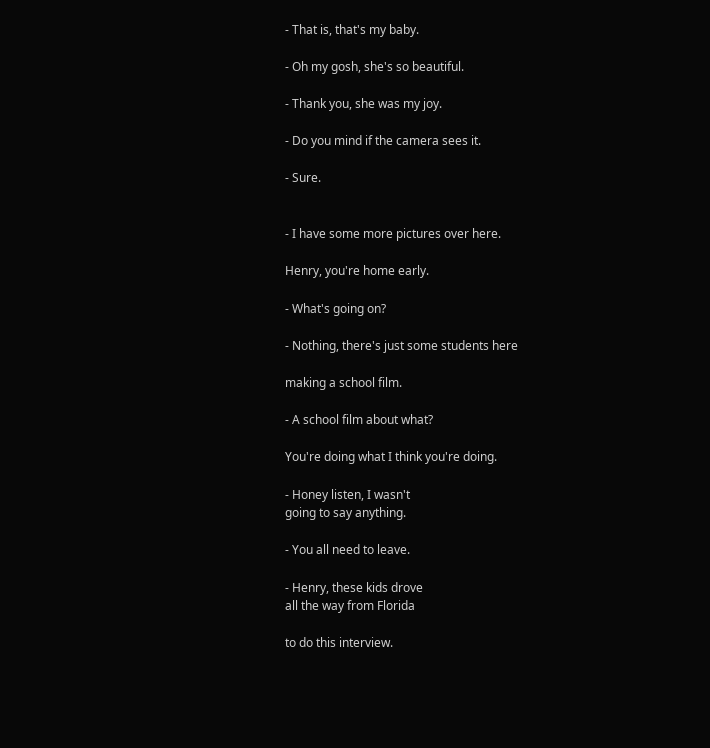- That is, that's my baby.

- Oh my gosh, she's so beautiful.

- Thank you, she was my joy.

- Do you mind if the camera sees it.

- Sure.


- I have some more pictures over here.

Henry, you're home early.

- What's going on?

- Nothing, there's just some students here

making a school film.

- A school film about what?

You're doing what I think you're doing.

- Honey listen, I wasn't
going to say anything.

- You all need to leave.

- Henry, these kids drove
all the way from Florida

to do this interview.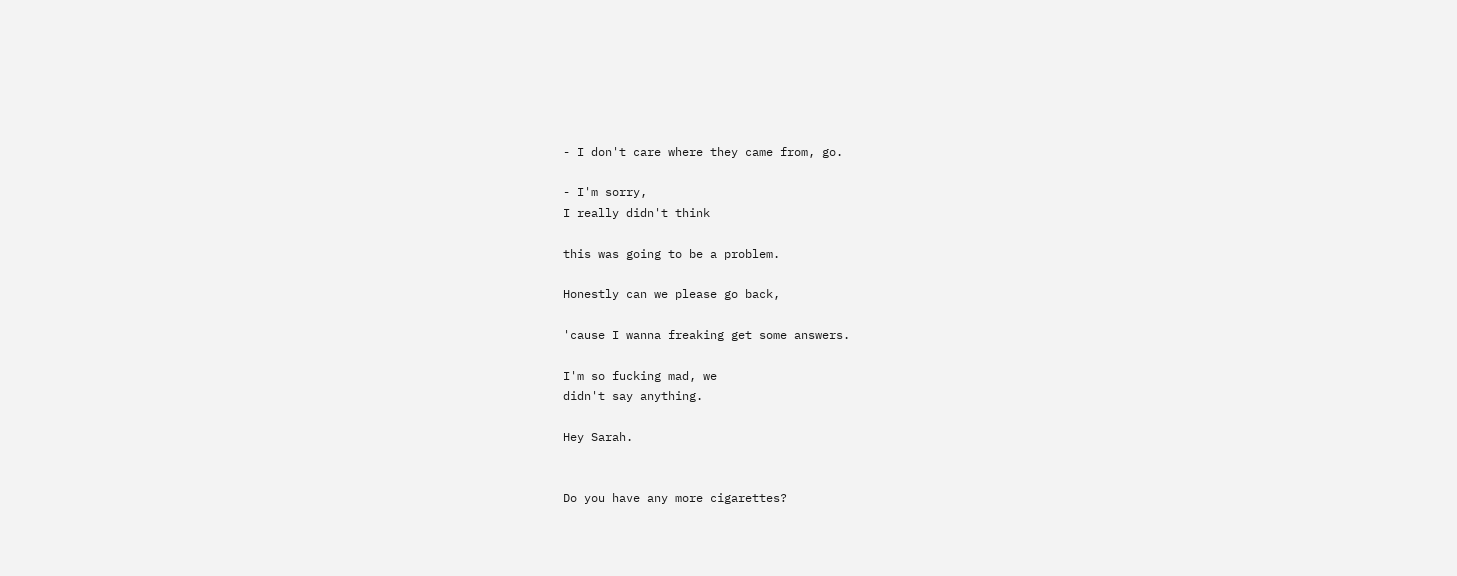- I don't care where they came from, go.

- I'm sorry,
I really didn't think

this was going to be a problem.

Honestly can we please go back,

'cause I wanna freaking get some answers.

I'm so fucking mad, we
didn't say anything.

Hey Sarah.


Do you have any more cigarettes?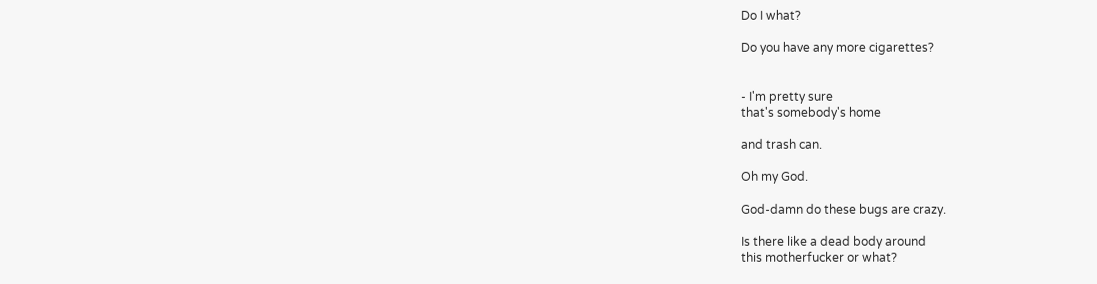Do I what?

Do you have any more cigarettes?


- I'm pretty sure
that's somebody's home

and trash can.

Oh my God.

God-damn do these bugs are crazy.

Is there like a dead body around
this motherfucker or what?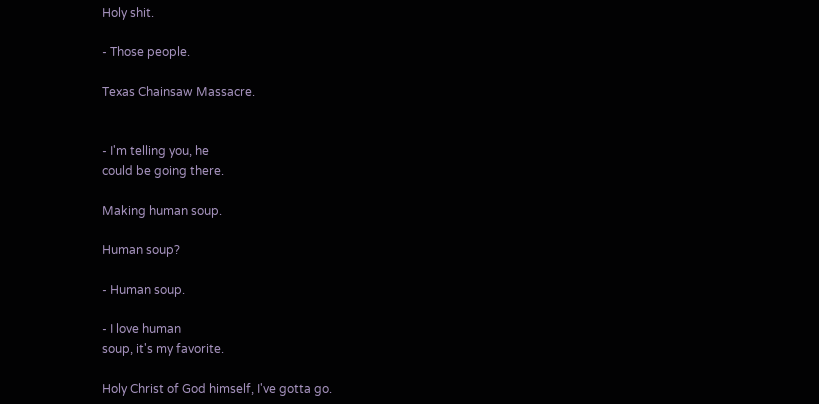Holy shit.

- Those people.

Texas Chainsaw Massacre.


- I'm telling you, he
could be going there.

Making human soup.

Human soup?

- Human soup.

- I love human
soup, it's my favorite.

Holy Christ of God himself, I've gotta go.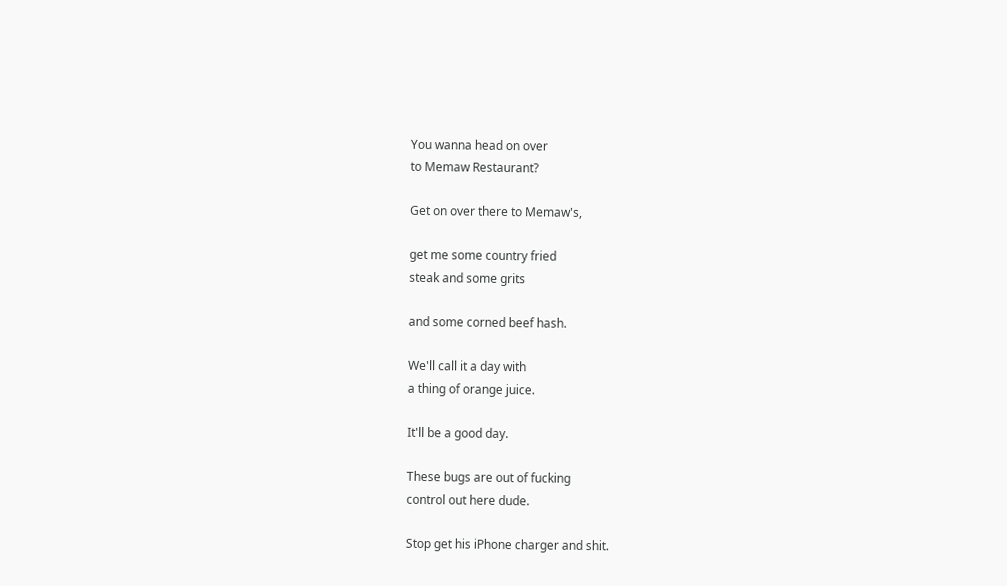You wanna head on over
to Memaw Restaurant?

Get on over there to Memaw's,

get me some country fried
steak and some grits

and some corned beef hash.

We'll call it a day with
a thing of orange juice.

It'll be a good day.

These bugs are out of fucking
control out here dude.

Stop get his iPhone charger and shit.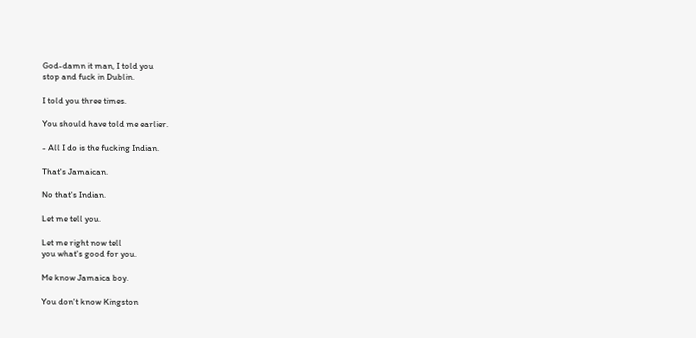God-damn it man, I told you
stop and fuck in Dublin.

I told you three times.

You should have told me earlier.

- All I do is the fucking Indian.

That's Jamaican.

No that's Indian.

Let me tell you.

Let me right now tell
you what's good for you.

Me know Jamaica boy.

You don't know Kingston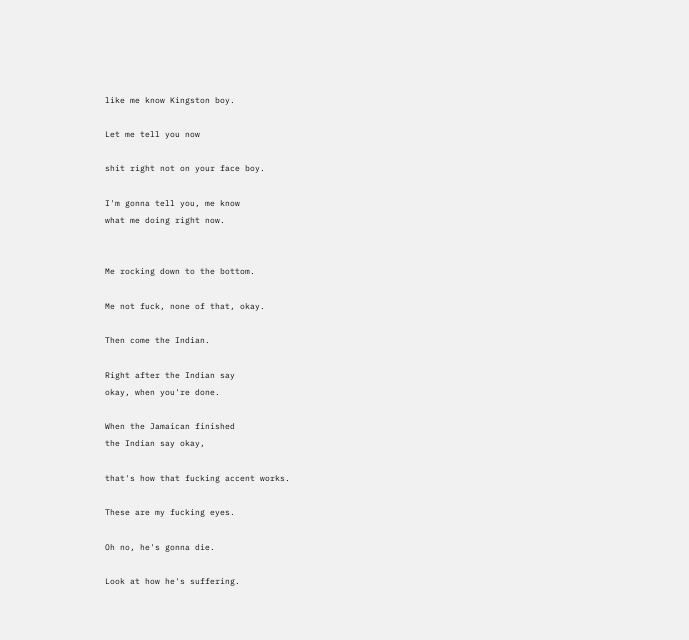like me know Kingston boy.

Let me tell you now

shit right not on your face boy.

I'm gonna tell you, me know
what me doing right now.


Me rocking down to the bottom.

Me not fuck, none of that, okay.

Then come the Indian.

Right after the Indian say
okay, when you're done.

When the Jamaican finished
the Indian say okay,

that's how that fucking accent works.

These are my fucking eyes.

Oh no, he's gonna die.

Look at how he's suffering.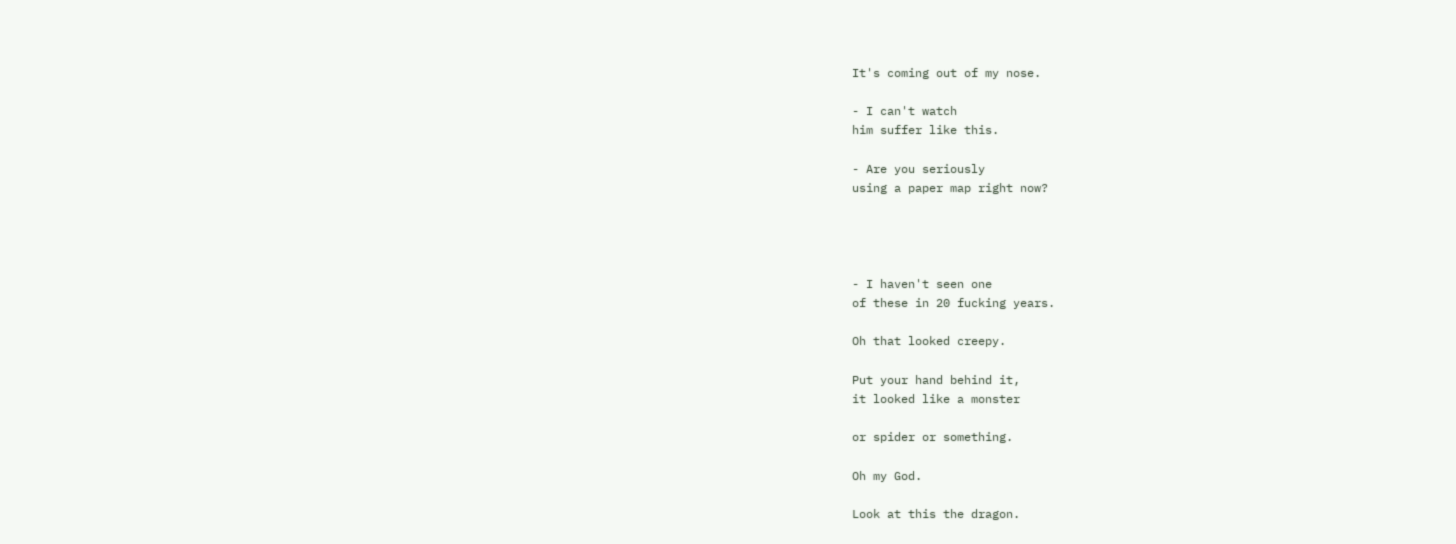It's coming out of my nose.

- I can't watch
him suffer like this.

- Are you seriously
using a paper map right now?




- I haven't seen one
of these in 20 fucking years.

Oh that looked creepy.

Put your hand behind it,
it looked like a monster

or spider or something.

Oh my God.

Look at this the dragon.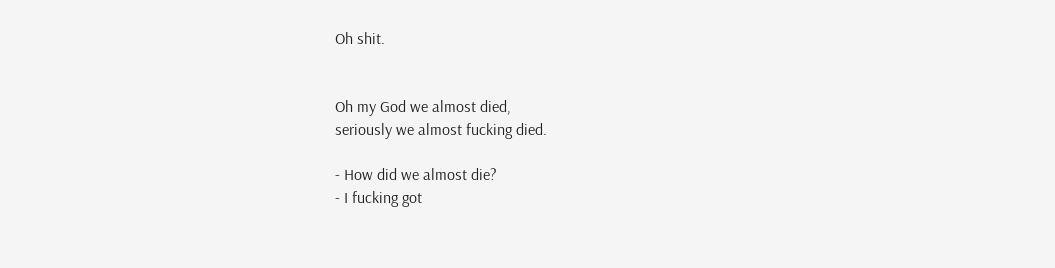Oh shit.


Oh my God we almost died,
seriously we almost fucking died.

- How did we almost die?
- I fucking got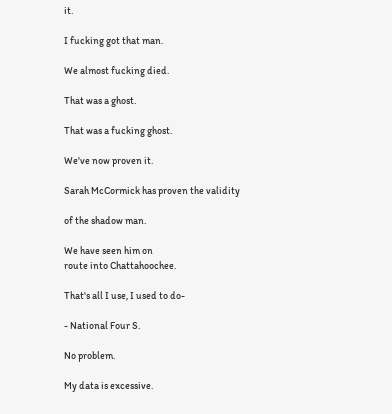it.

I fucking got that man.

We almost fucking died.

That was a ghost.

That was a fucking ghost.

We've now proven it.

Sarah McCormick has proven the validity

of the shadow man.

We have seen him on
route into Chattahoochee.

That's all I use, I used to do-

- National Four S.

No problem.

My data is excessive.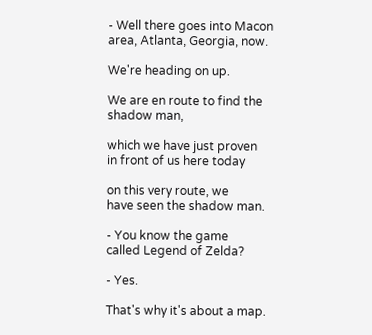- Well there goes into Macon
area, Atlanta, Georgia, now.

We're heading on up.

We are en route to find the shadow man,

which we have just proven
in front of us here today

on this very route, we
have seen the shadow man.

- You know the game
called Legend of Zelda?

- Yes.

That's why it's about a map.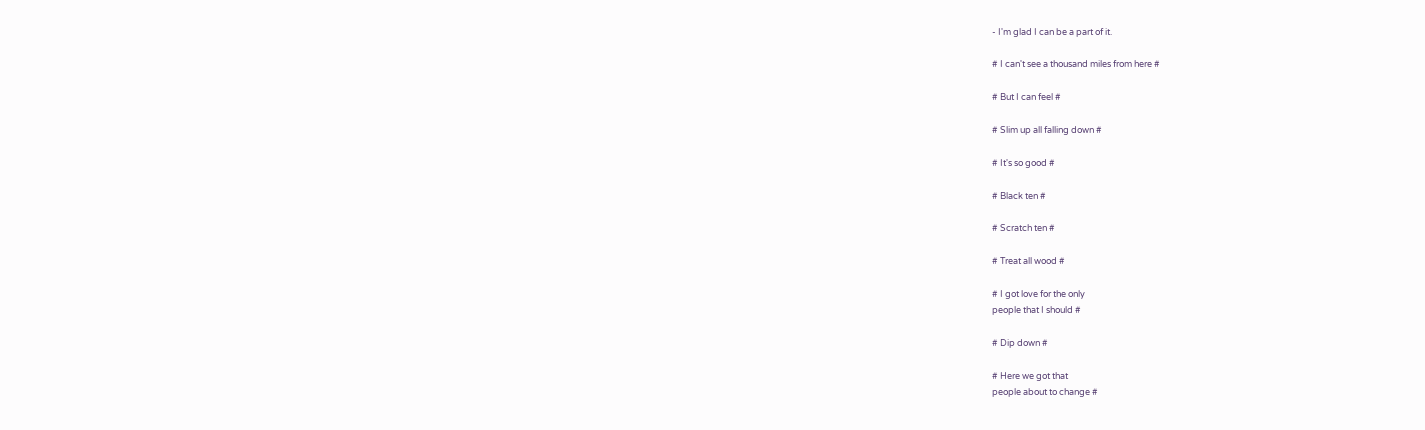- I'm glad I can be a part of it.

# I can't see a thousand miles from here #

# But I can feel #

# Slim up all falling down #

# It's so good #

# Black ten #

# Scratch ten #

# Treat all wood #

# I got love for the only
people that I should #

# Dip down #

# Here we got that
people about to change #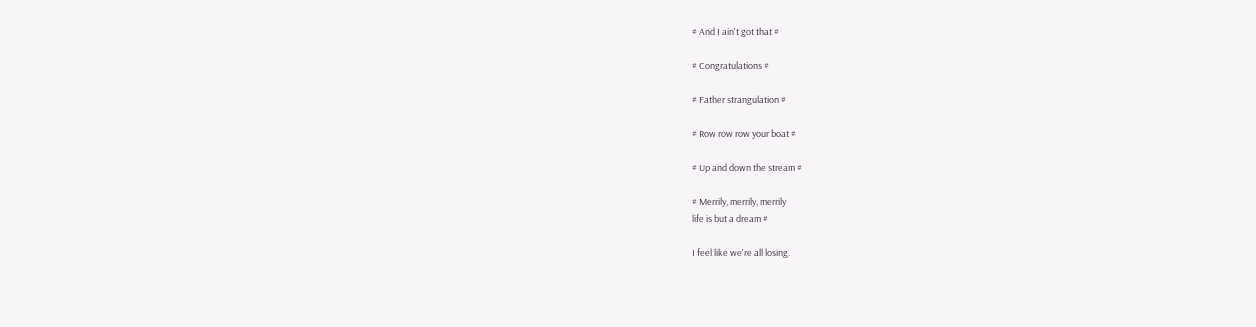# And I ain't got that #

# Congratulations #

# Father strangulation #

# Row row row your boat #

# Up and down the stream #

# Merrily, merrily, merrily
life is but a dream #

I feel like we're all losing.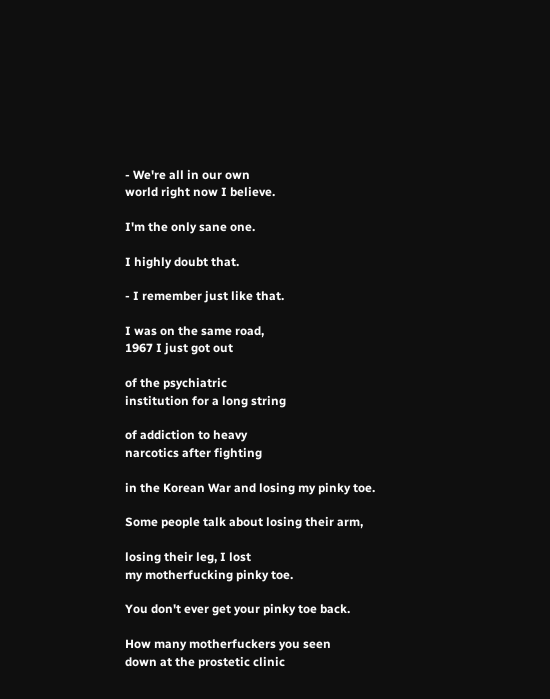- We're all in our own
world right now I believe.

I'm the only sane one.

I highly doubt that.

- I remember just like that.

I was on the same road,
1967 I just got out

of the psychiatric
institution for a long string

of addiction to heavy
narcotics after fighting

in the Korean War and losing my pinky toe.

Some people talk about losing their arm,

losing their leg, I lost
my motherfucking pinky toe.

You don't ever get your pinky toe back.

How many motherfuckers you seen
down at the prostetic clinic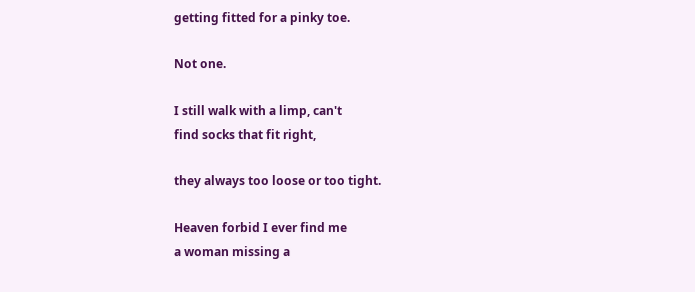getting fitted for a pinky toe.

Not one.

I still walk with a limp, can't
find socks that fit right,

they always too loose or too tight.

Heaven forbid I ever find me
a woman missing a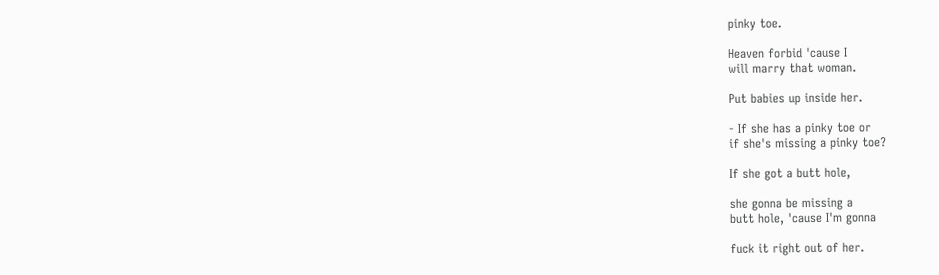pinky toe.

Heaven forbid 'cause I
will marry that woman.

Put babies up inside her.

- If she has a pinky toe or
if she's missing a pinky toe?

If she got a butt hole,

she gonna be missing a
butt hole, 'cause I'm gonna

fuck it right out of her.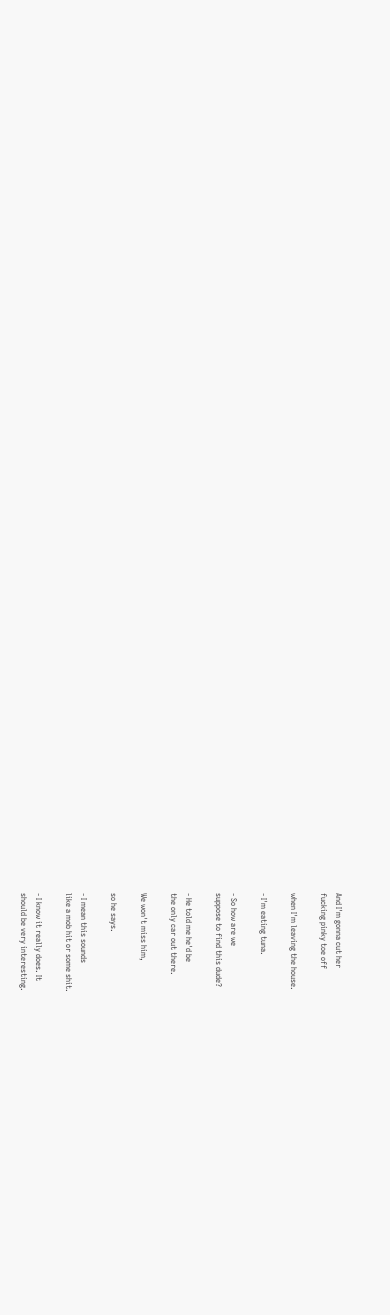And I'm gonna cut her
fucking pinky toe off

when I'm leaving the house.

- I'm eating tuna.

- So how are we
suppose to find this dude?

- He told me he'd be
the only car out there.

We won't miss him,

so he says.

- I mean this sounds
like a mob hit or some shit.

- I know it really does. It
should be very interesting.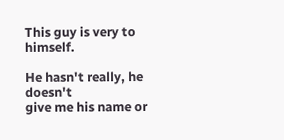This guy is very to himself.

He hasn't really, he doesn't
give me his name or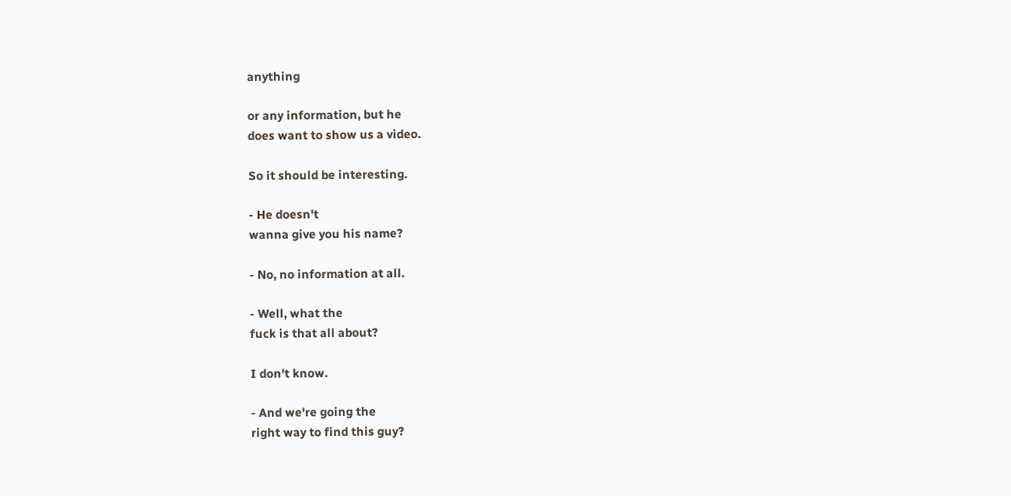anything

or any information, but he
does want to show us a video.

So it should be interesting.

- He doesn't
wanna give you his name?

- No, no information at all.

- Well, what the
fuck is that all about?

I don't know.

- And we're going the
right way to find this guy?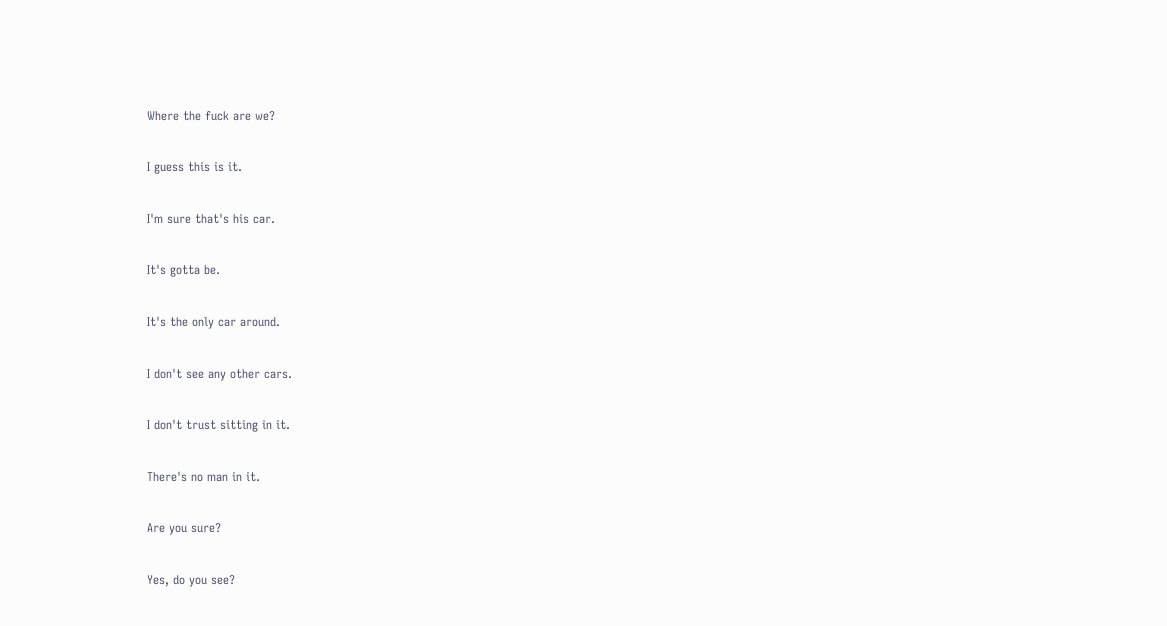Where the fuck are we?

I guess this is it.

I'm sure that's his car.

It's gotta be.

It's the only car around.

I don't see any other cars.

I don't trust sitting in it.

There's no man in it.

Are you sure?

Yes, do you see?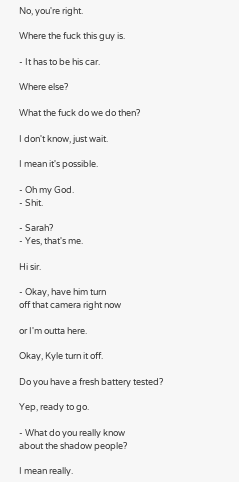No, you're right.

Where the fuck this guy is.

- It has to be his car.

Where else?

What the fuck do we do then?

I don't know, just wait.

I mean it's possible.

- Oh my God.
- Shit.

- Sarah?
- Yes, that's me.

Hi sir.

- Okay, have him turn
off that camera right now

or I'm outta here.

Okay, Kyle turn it off.

Do you have a fresh battery tested?

Yep, ready to go.

- What do you really know
about the shadow people?

I mean really.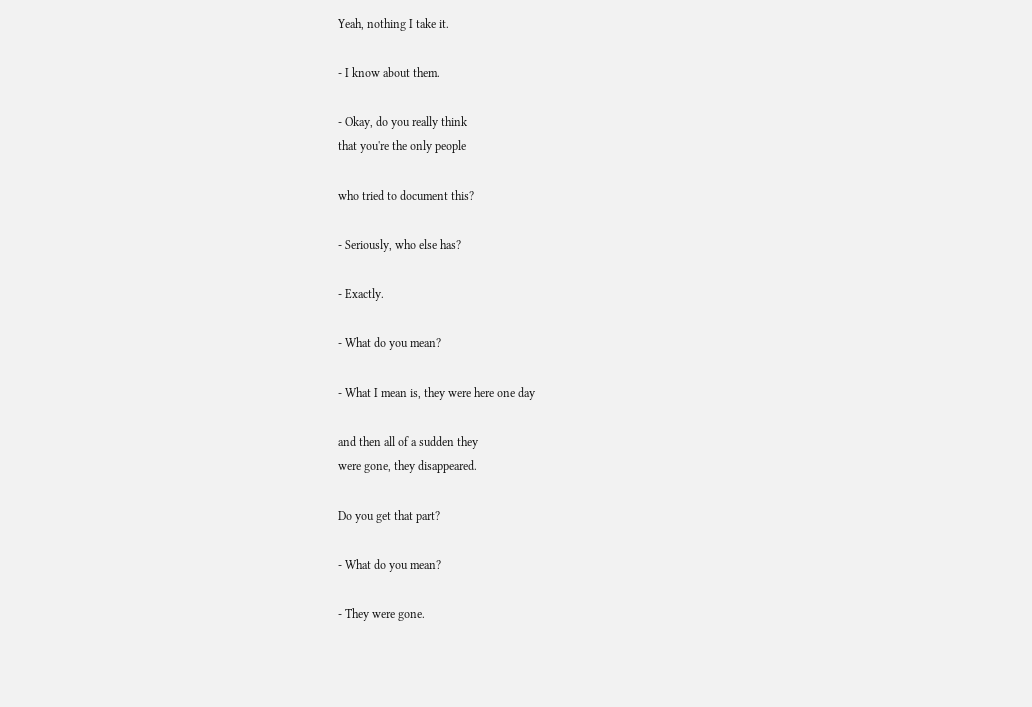Yeah, nothing I take it.

- I know about them.

- Okay, do you really think
that you're the only people

who tried to document this?

- Seriously, who else has?

- Exactly.

- What do you mean?

- What I mean is, they were here one day

and then all of a sudden they
were gone, they disappeared.

Do you get that part?

- What do you mean?

- They were gone.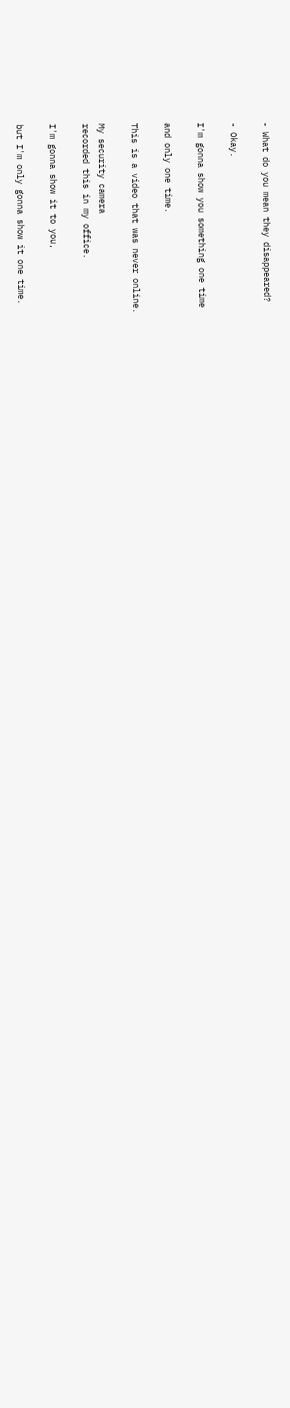- What do you mean they disappeared?

- Okay.

I'm gonna show you something one time

and only one time.

This is a video that was never online.

My security camera
recorded this in my office.

I'm gonna show it to you,

but I'm only gonna show it one time.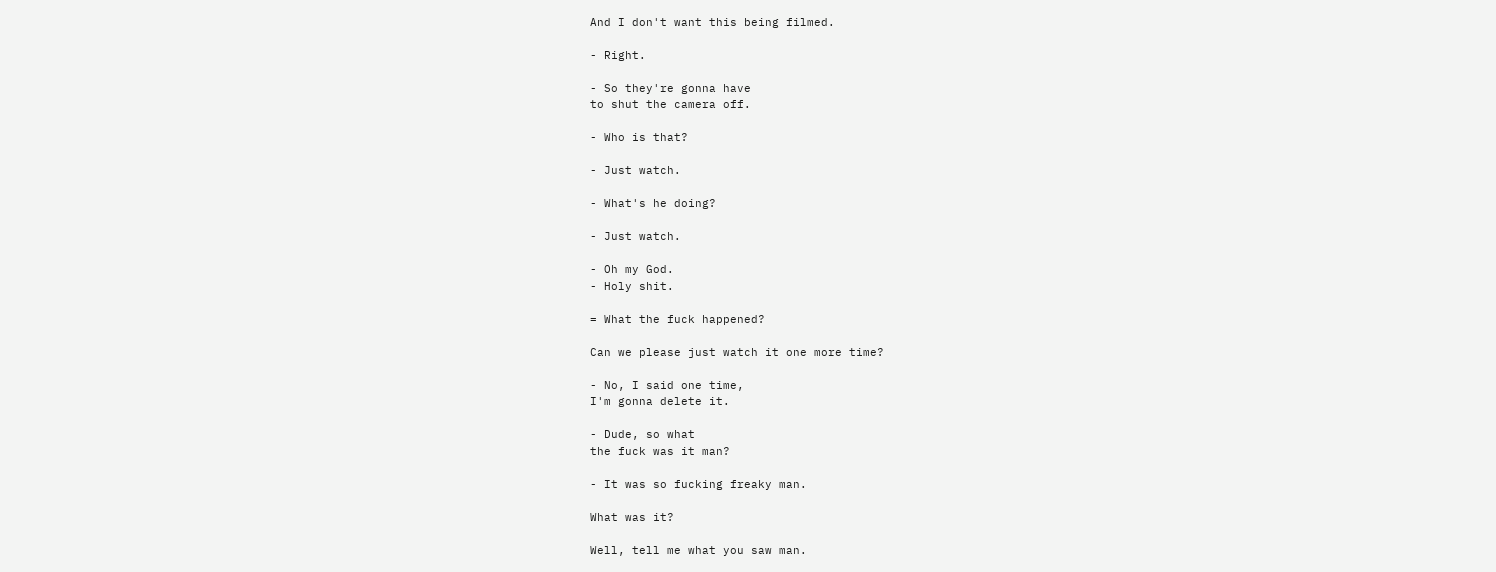And I don't want this being filmed.

- Right.

- So they're gonna have
to shut the camera off.

- Who is that?

- Just watch.

- What's he doing?

- Just watch.

- Oh my God.
- Holy shit.

= What the fuck happened?

Can we please just watch it one more time?

- No, I said one time,
I'm gonna delete it.

- Dude, so what
the fuck was it man?

- It was so fucking freaky man.

What was it?

Well, tell me what you saw man.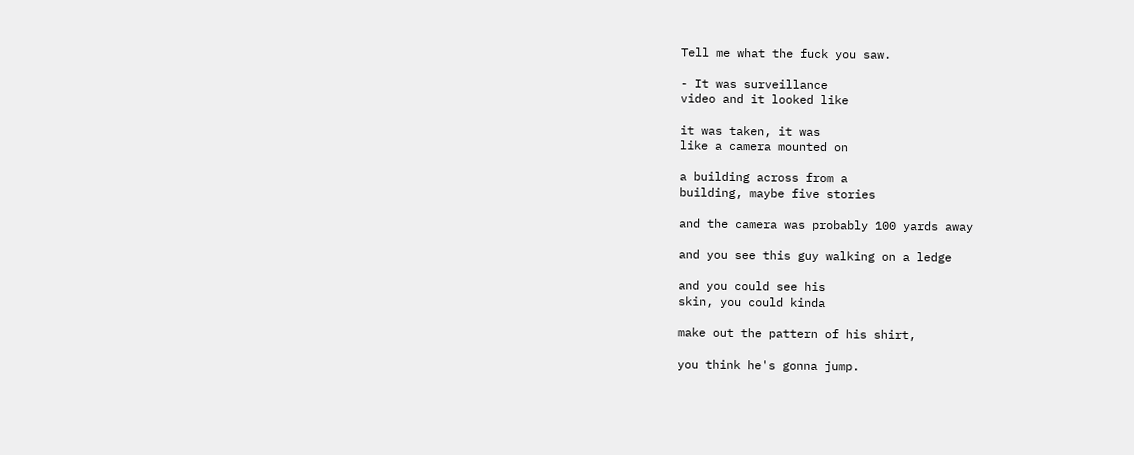Tell me what the fuck you saw.

- It was surveillance
video and it looked like

it was taken, it was
like a camera mounted on

a building across from a
building, maybe five stories

and the camera was probably 100 yards away

and you see this guy walking on a ledge

and you could see his
skin, you could kinda

make out the pattern of his shirt,

you think he's gonna jump.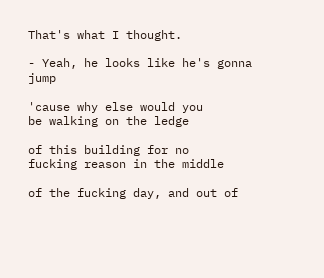That's what I thought.

- Yeah, he looks like he's gonna jump

'cause why else would you
be walking on the ledge

of this building for no
fucking reason in the middle

of the fucking day, and out of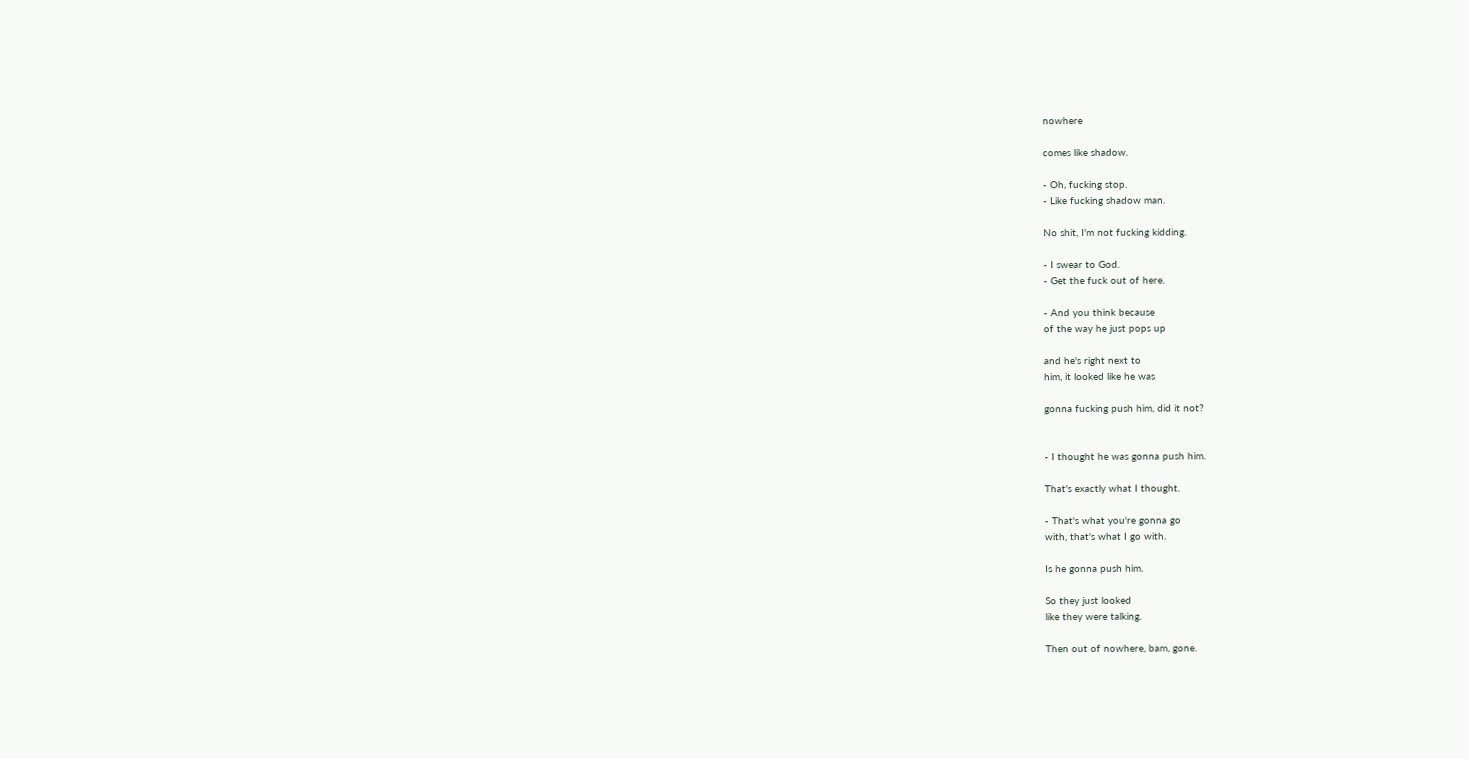nowhere

comes like shadow.

- Oh, fucking stop.
- Like fucking shadow man.

No shit, I'm not fucking kidding.

- I swear to God.
- Get the fuck out of here.

- And you think because
of the way he just pops up

and he's right next to
him, it looked like he was

gonna fucking push him, did it not?


- I thought he was gonna push him.

That's exactly what I thought.

- That's what you're gonna go
with, that's what I go with.

Is he gonna push him.

So they just looked
like they were talking.

Then out of nowhere, bam, gone.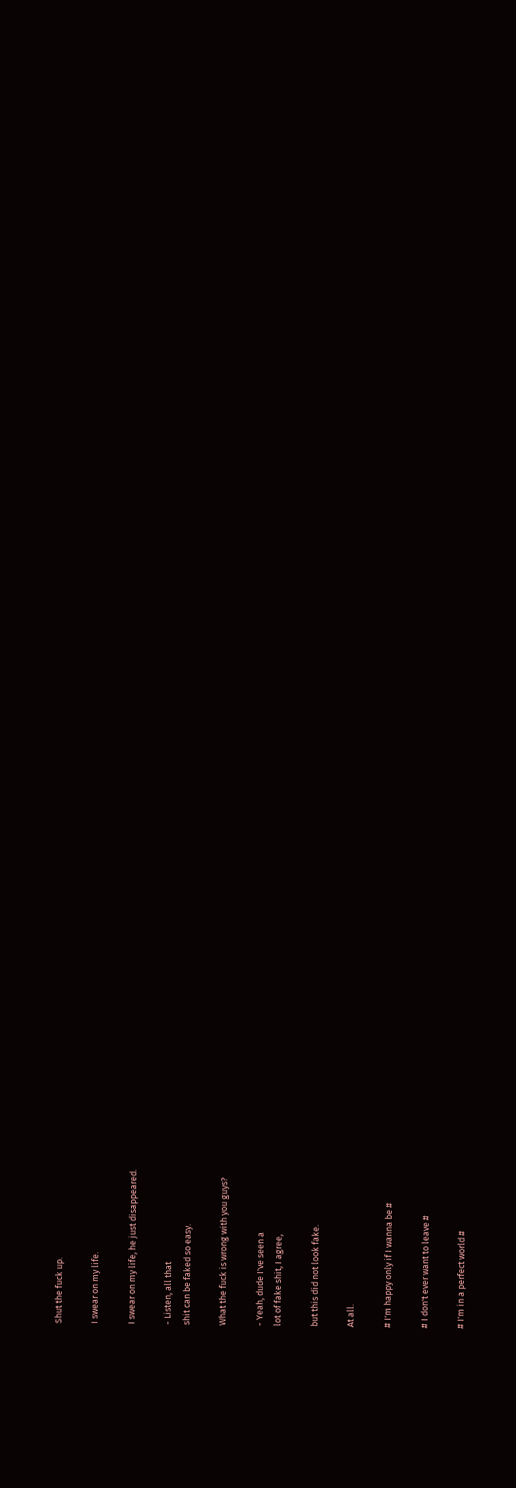Shut the fuck up.

I swear on my life.

I swear on my life, he just disappeared.

- Listen, all that
shit can be faked so easy.

What the fuck is wrong with you guys?

- Yeah, dude I've seen a
lot of fake shit, I agree,

but this did not look fake.

At all.

# I'm happy only if I wanna be #

# I don't ever want to leave #

# I'm in a perfect world #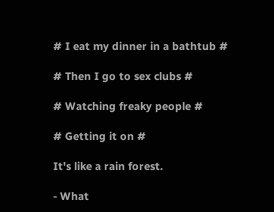# I eat my dinner in a bathtub #

# Then I go to sex clubs #

# Watching freaky people #

# Getting it on #

It's like a rain forest.

- What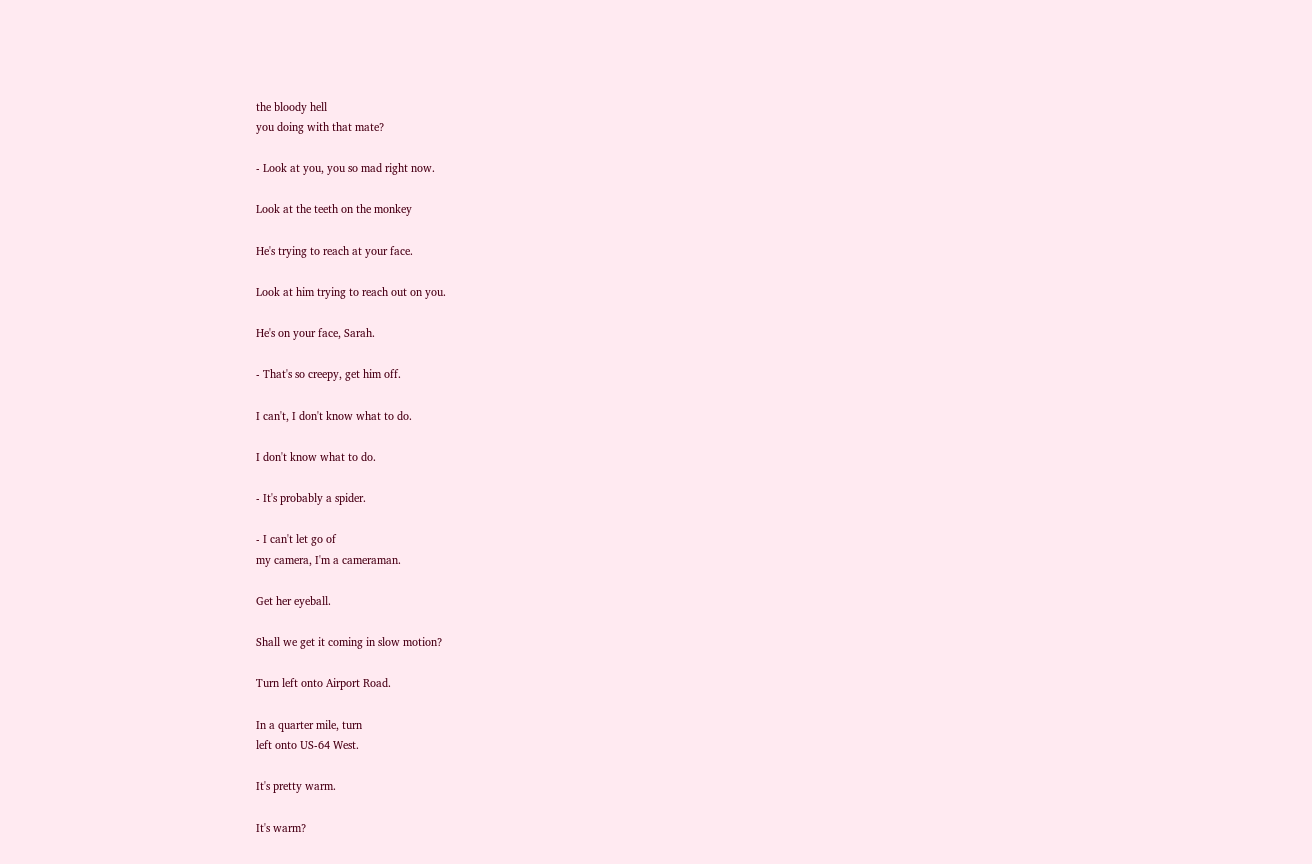the bloody hell
you doing with that mate?

- Look at you, you so mad right now.

Look at the teeth on the monkey

He's trying to reach at your face.

Look at him trying to reach out on you.

He's on your face, Sarah.

- That's so creepy, get him off.

I can't, I don't know what to do.

I don't know what to do.

- It's probably a spider.

- I can't let go of
my camera, I'm a cameraman.

Get her eyeball.

Shall we get it coming in slow motion?

Turn left onto Airport Road.

In a quarter mile, turn
left onto US-64 West.

It's pretty warm.

It's warm?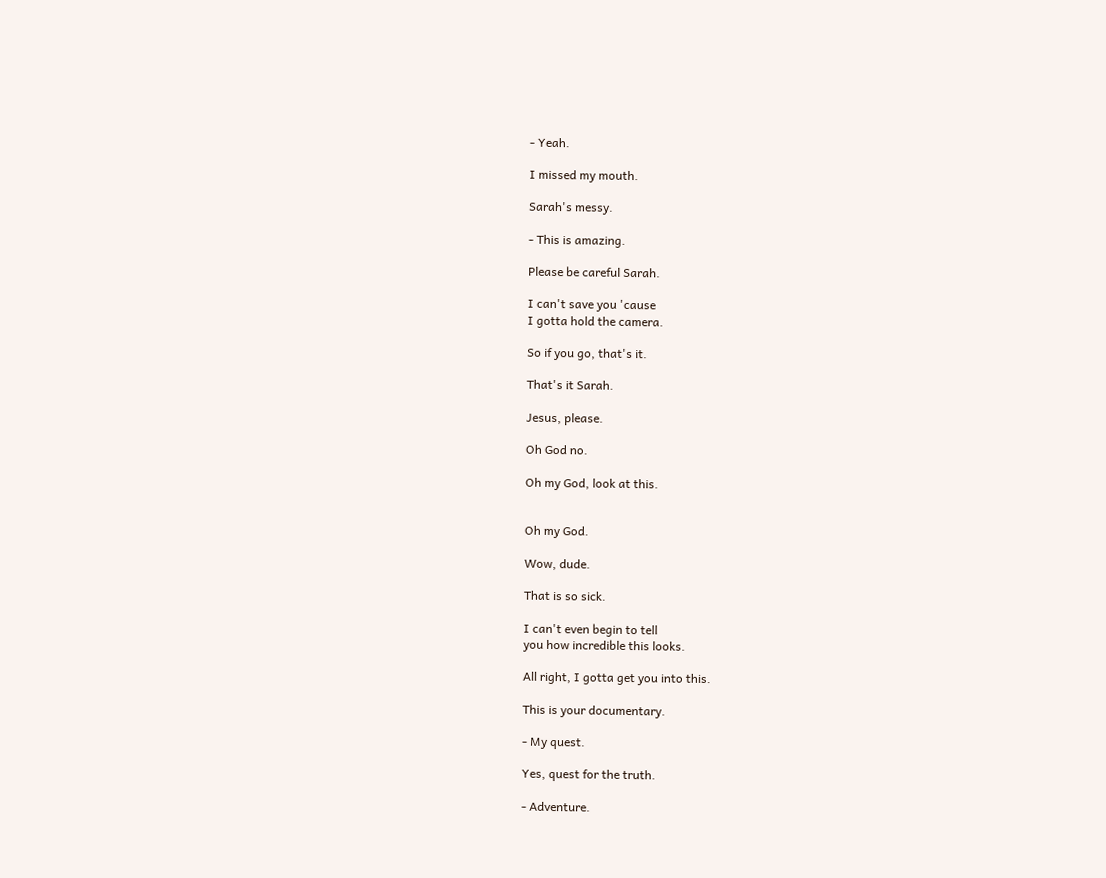- Yeah.

I missed my mouth.

Sarah's messy.

- This is amazing.

Please be careful Sarah.

I can't save you 'cause
I gotta hold the camera.

So if you go, that's it.

That's it Sarah.

Jesus, please.

Oh God no.

Oh my God, look at this.


Oh my God.

Wow, dude.

That is so sick.

I can't even begin to tell
you how incredible this looks.

All right, I gotta get you into this.

This is your documentary.

- My quest.

Yes, quest for the truth.

- Adventure.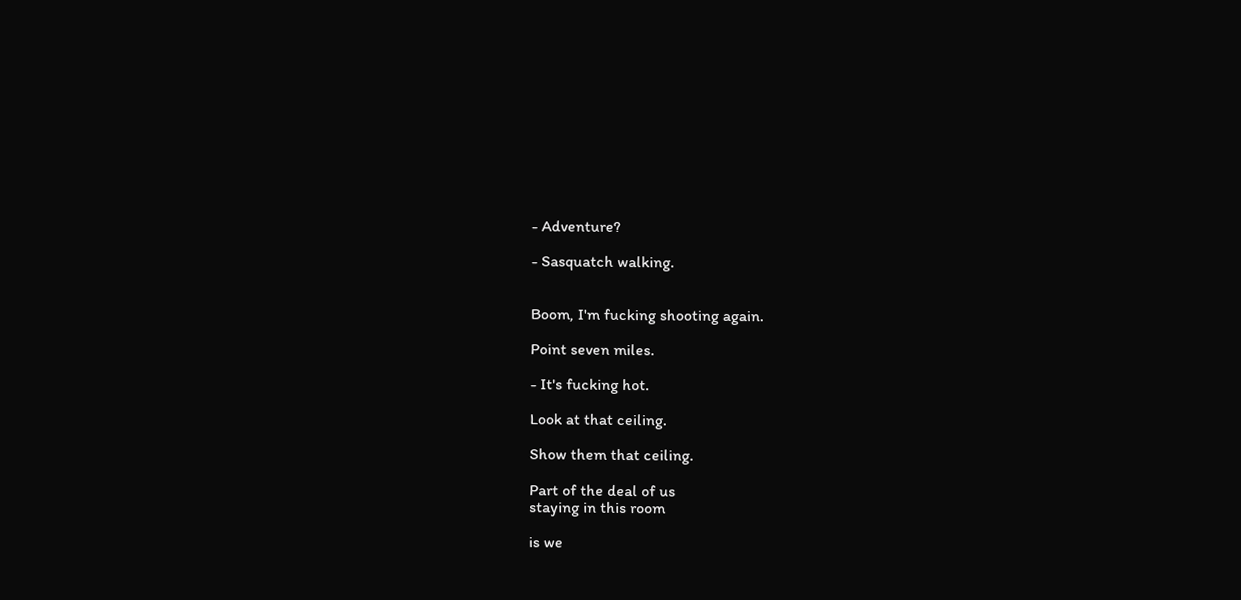- Adventure?

- Sasquatch walking.


Boom, I'm fucking shooting again.

Point seven miles.

- It's fucking hot.

Look at that ceiling.

Show them that ceiling.

Part of the deal of us
staying in this room

is we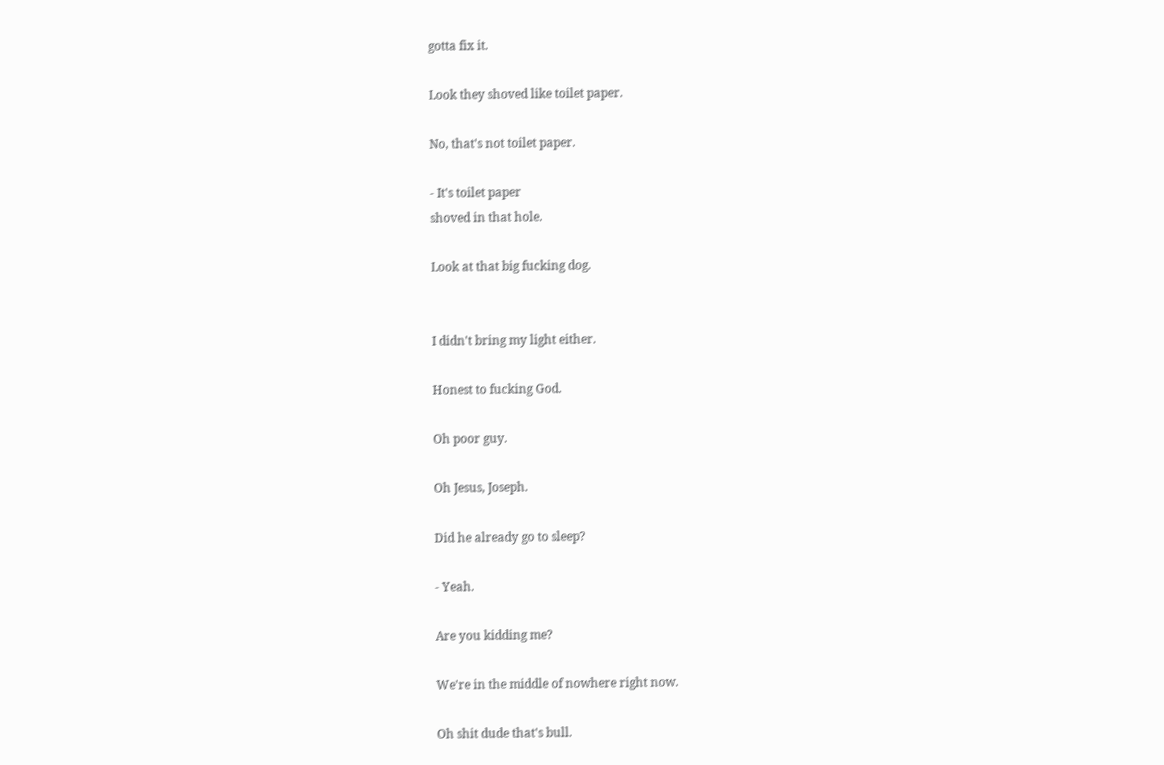gotta fix it.

Look they shoved like toilet paper.

No, that's not toilet paper.

- It's toilet paper
shoved in that hole.

Look at that big fucking dog.


I didn't bring my light either.

Honest to fucking God.

Oh poor guy.

Oh Jesus, Joseph.

Did he already go to sleep?

- Yeah.

Are you kidding me?

We're in the middle of nowhere right now.

Oh shit dude that's bull.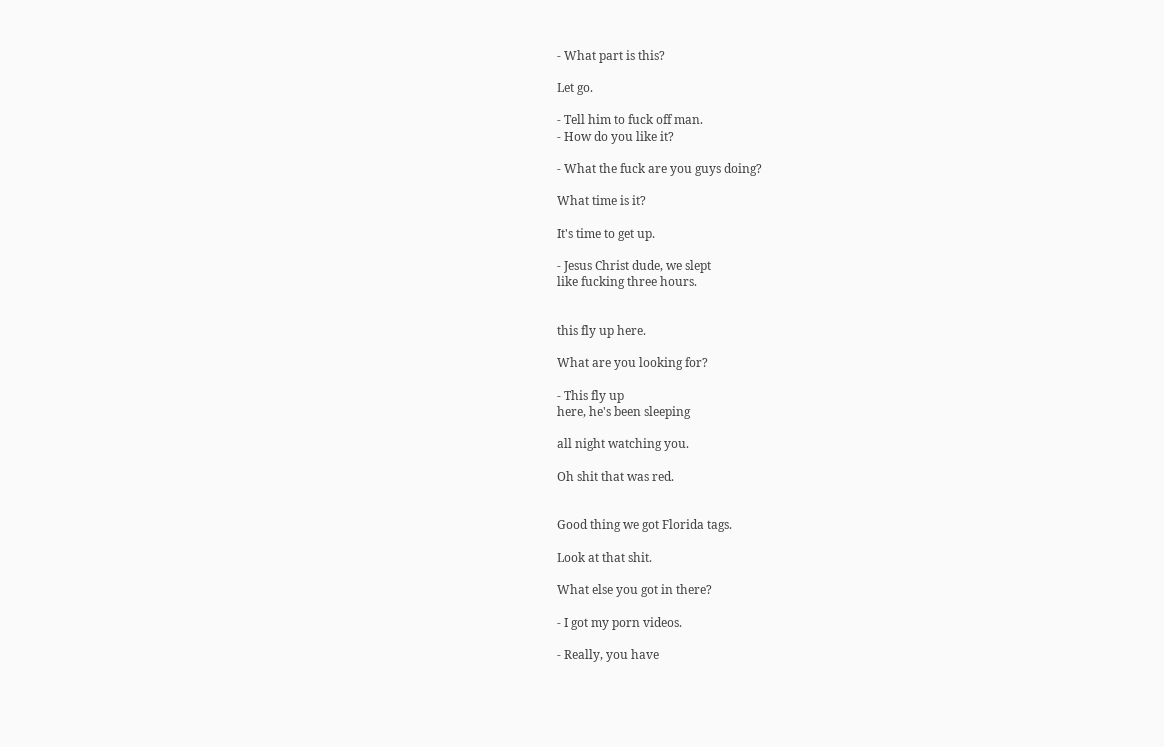- What part is this?

Let go.

- Tell him to fuck off man.
- How do you like it?

- What the fuck are you guys doing?

What time is it?

It's time to get up.

- Jesus Christ dude, we slept
like fucking three hours.


this fly up here.

What are you looking for?

- This fly up
here, he's been sleeping

all night watching you.

Oh shit that was red.


Good thing we got Florida tags.

Look at that shit.

What else you got in there?

- I got my porn videos.

- Really, you have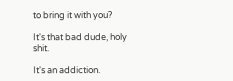to bring it with you?

It's that bad dude, holy shit.

It's an addiction.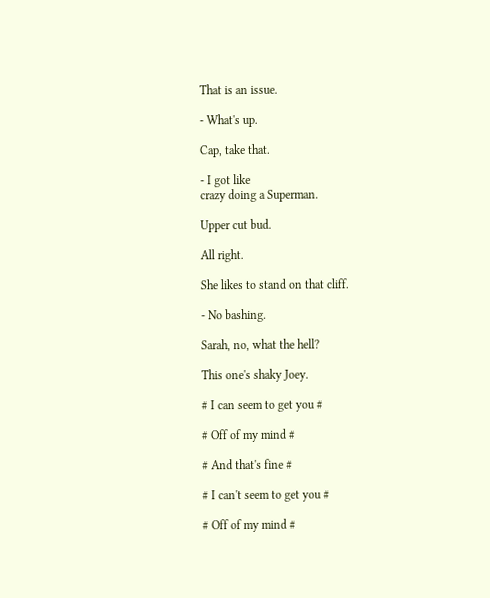That is an issue.

- What's up.

Cap, take that.

- I got like
crazy doing a Superman.

Upper cut bud.

All right.

She likes to stand on that cliff.

- No bashing.

Sarah, no, what the hell?

This one's shaky Joey.

# I can seem to get you #

# Off of my mind #

# And that's fine #

# I can't seem to get you #

# Off of my mind #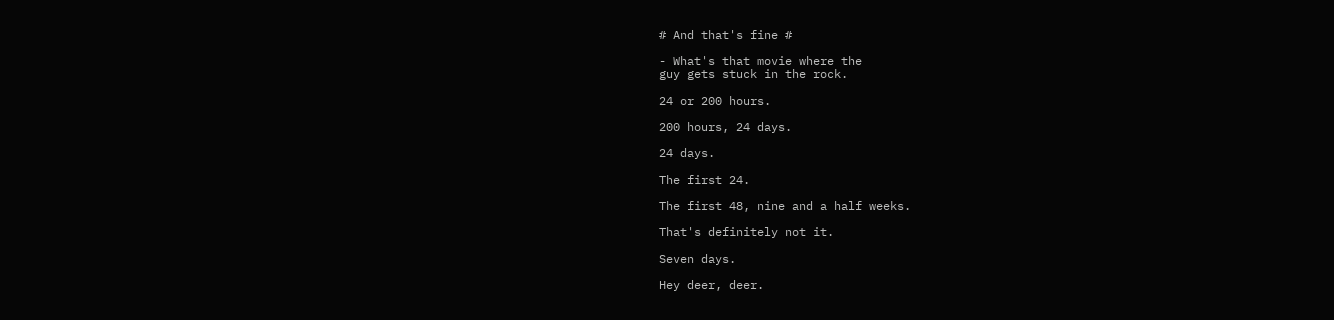# And that's fine #

- What's that movie where the
guy gets stuck in the rock.

24 or 200 hours.

200 hours, 24 days.

24 days.

The first 24.

The first 48, nine and a half weeks.

That's definitely not it.

Seven days.

Hey deer, deer.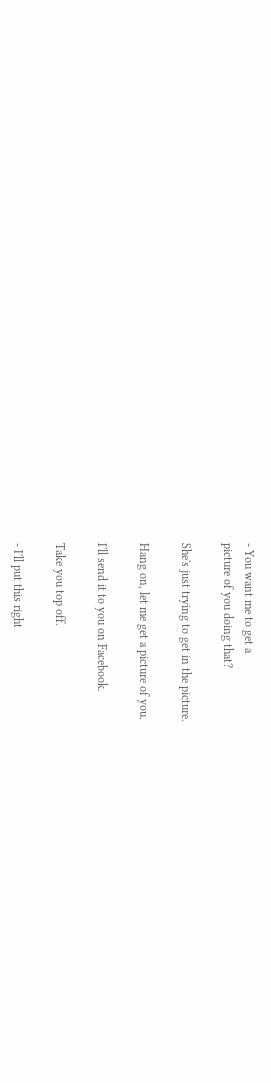- You want me to get a
picture of you doing that?

She's just trying to get in the picture.

Hang on, let me get a picture of you.

I'll send it to you on Facebook.

Take you top off.

- I'll put this right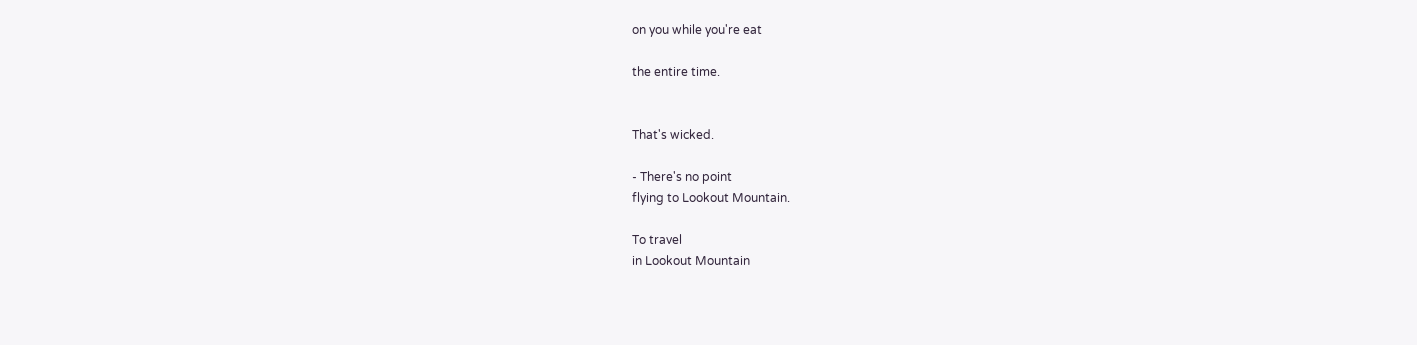on you while you're eat

the entire time.


That's wicked.

- There's no point
flying to Lookout Mountain.

To travel
in Lookout Mountain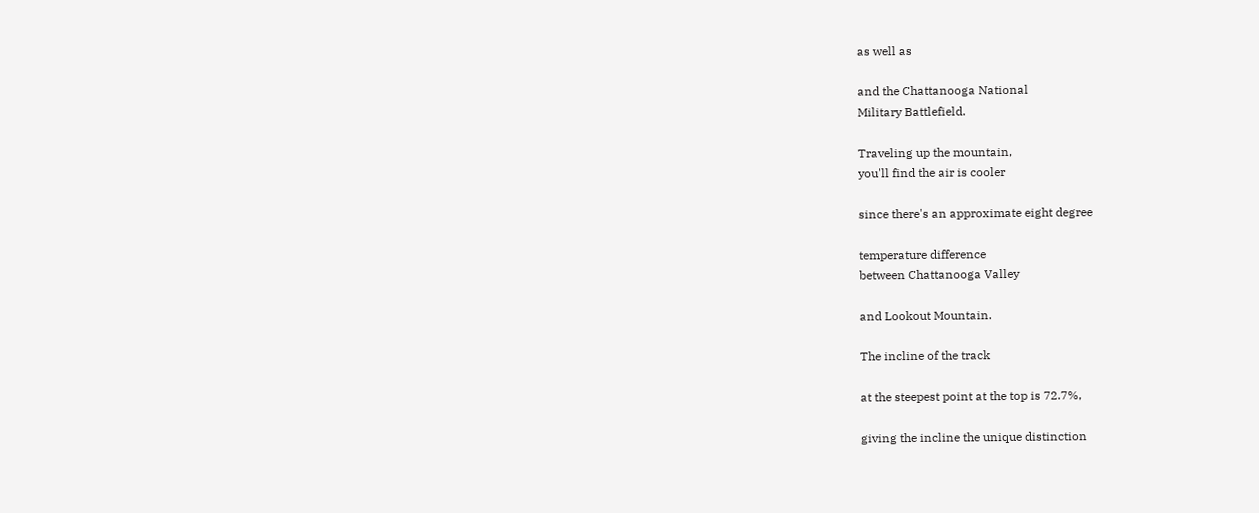as well as

and the Chattanooga National
Military Battlefield.

Traveling up the mountain,
you'll find the air is cooler

since there's an approximate eight degree

temperature difference
between Chattanooga Valley

and Lookout Mountain.

The incline of the track

at the steepest point at the top is 72.7%,

giving the incline the unique distinction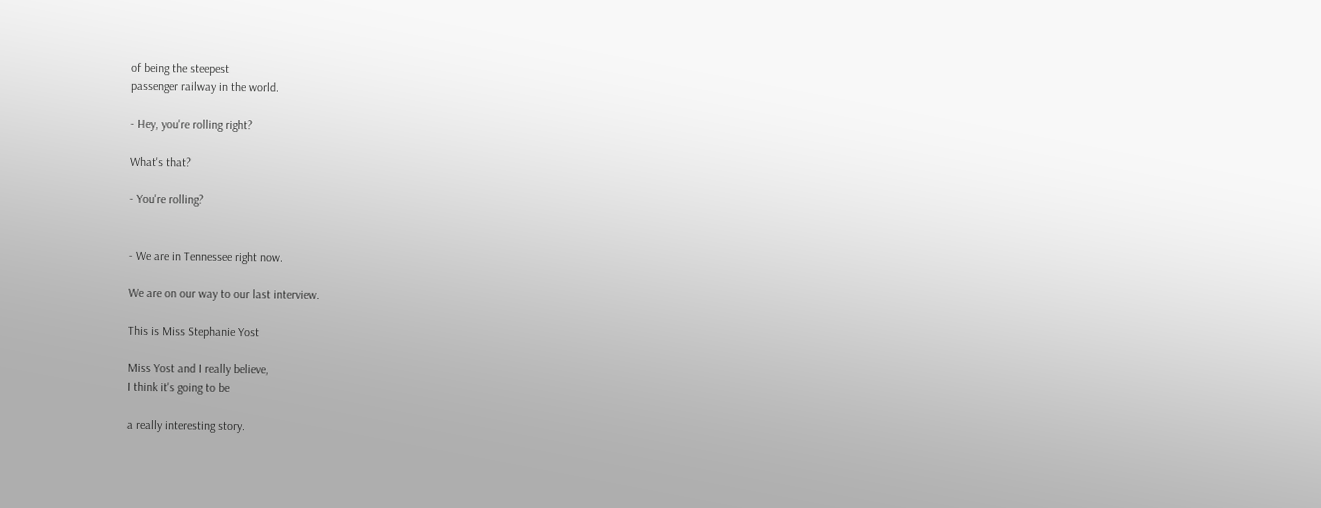of being the steepest
passenger railway in the world.

- Hey, you're rolling right?

What's that?

- You're rolling?


- We are in Tennessee right now.

We are on our way to our last interview.

This is Miss Stephanie Yost

Miss Yost and I really believe,
I think it's going to be

a really interesting story.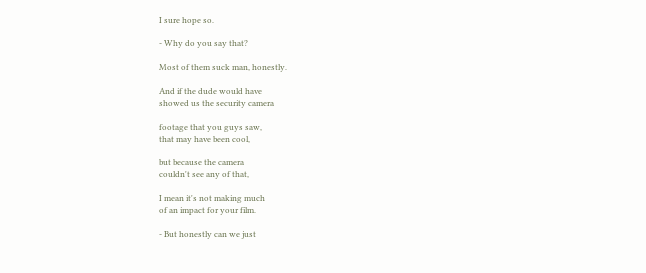I sure hope so.

- Why do you say that?

Most of them suck man, honestly.

And if the dude would have
showed us the security camera

footage that you guys saw,
that may have been cool,

but because the camera
couldn't see any of that,

I mean it's not making much
of an impact for your film.

- But honestly can we just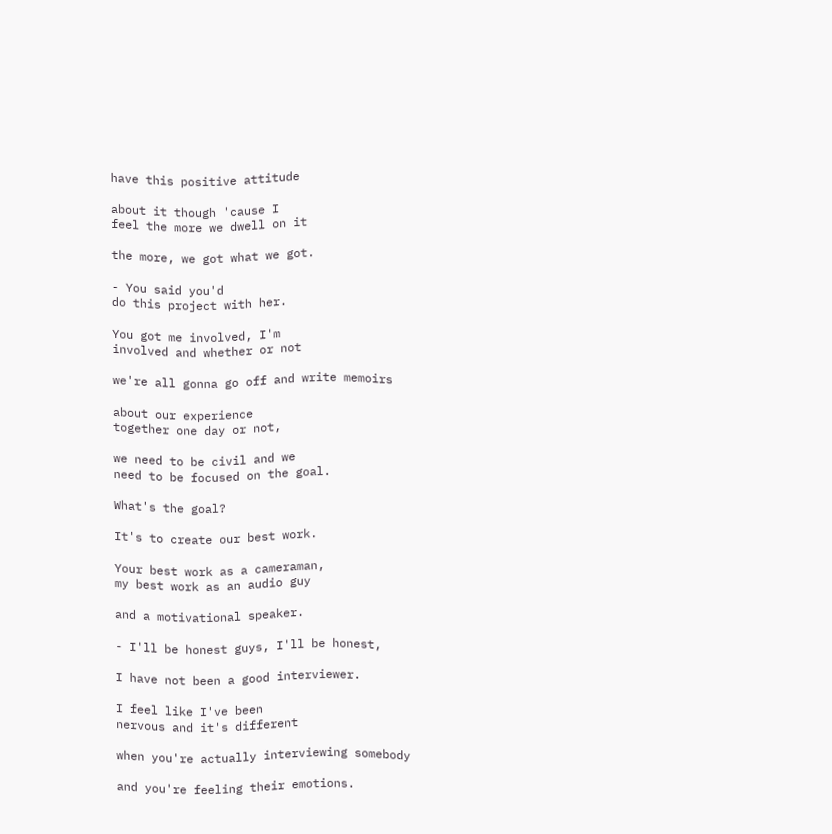have this positive attitude

about it though 'cause I
feel the more we dwell on it

the more, we got what we got.

- You said you'd
do this project with her.

You got me involved, I'm
involved and whether or not

we're all gonna go off and write memoirs

about our experience
together one day or not,

we need to be civil and we
need to be focused on the goal.

What's the goal?

It's to create our best work.

Your best work as a cameraman,
my best work as an audio guy

and a motivational speaker.

- I'll be honest guys, I'll be honest,

I have not been a good interviewer.

I feel like I've been
nervous and it's different

when you're actually interviewing somebody

and you're feeling their emotions.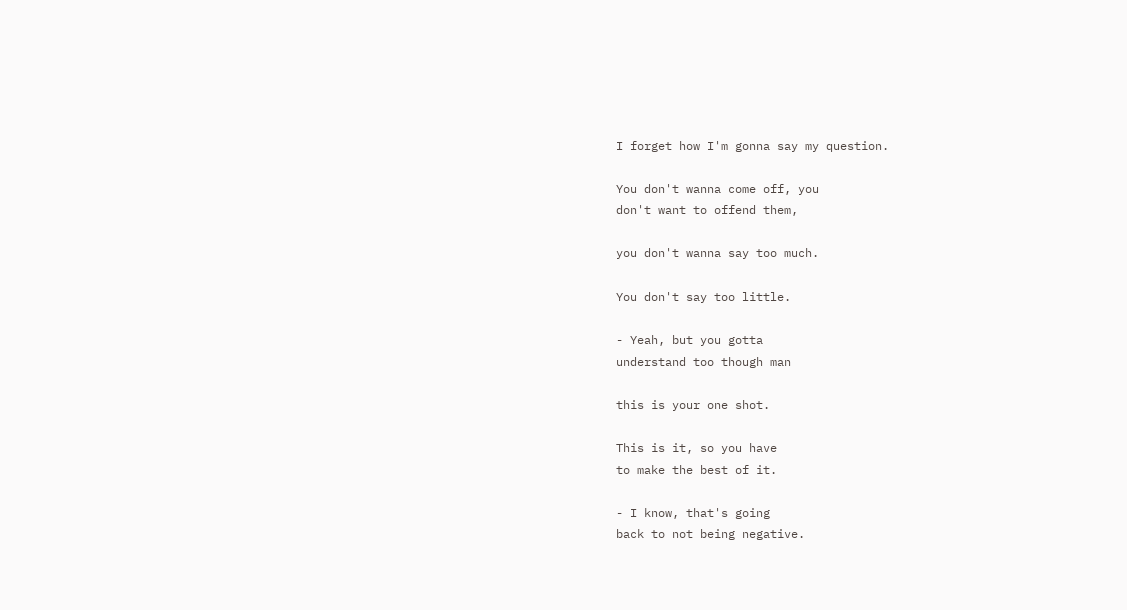I forget how I'm gonna say my question.

You don't wanna come off, you
don't want to offend them,

you don't wanna say too much.

You don't say too little.

- Yeah, but you gotta
understand too though man

this is your one shot.

This is it, so you have
to make the best of it.

- I know, that's going
back to not being negative.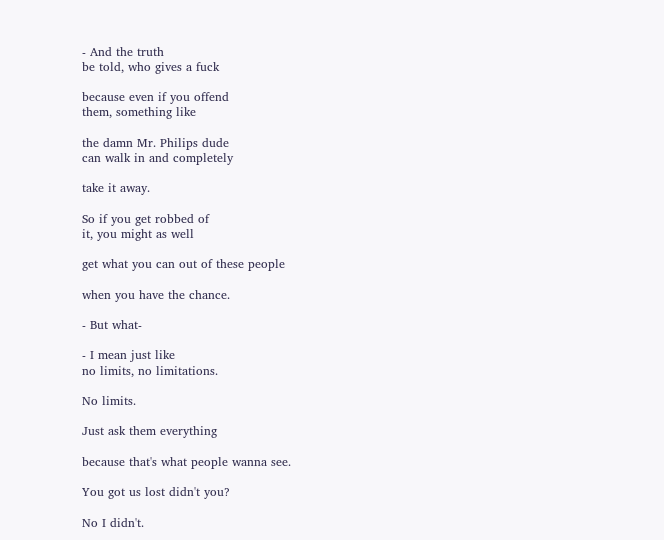- And the truth
be told, who gives a fuck

because even if you offend
them, something like

the damn Mr. Philips dude
can walk in and completely

take it away.

So if you get robbed of
it, you might as well

get what you can out of these people

when you have the chance.

- But what-

- I mean just like
no limits, no limitations.

No limits.

Just ask them everything

because that's what people wanna see.

You got us lost didn't you?

No I didn't.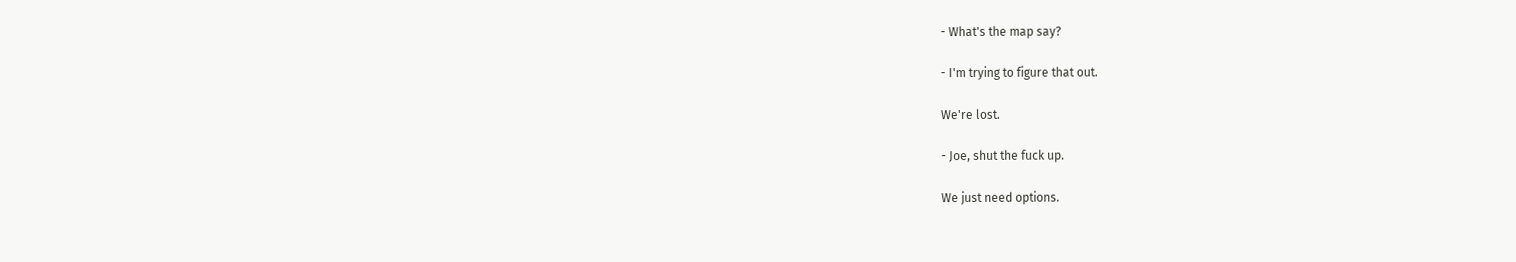- What's the map say?

- I'm trying to figure that out.

We're lost.

- Joe, shut the fuck up.

We just need options.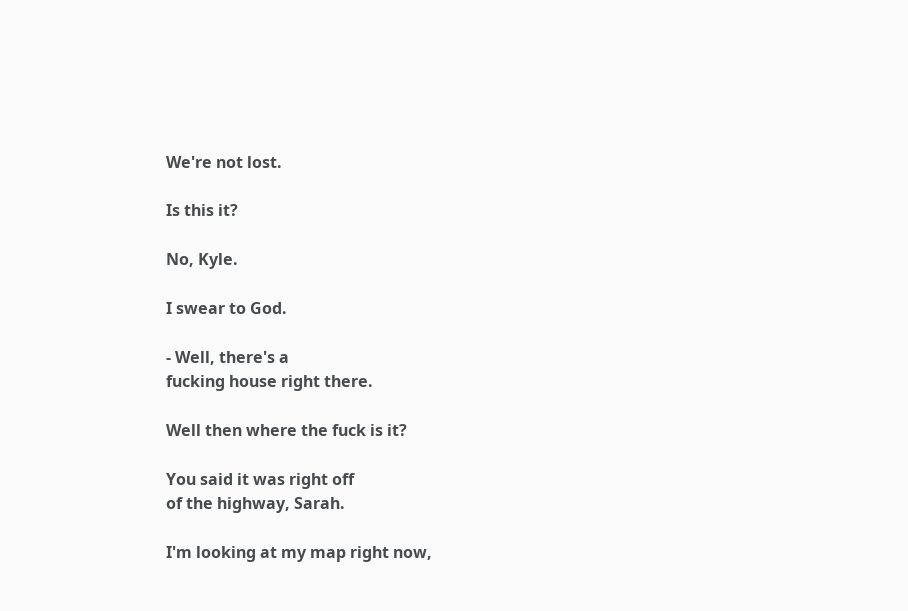We're not lost.

Is this it?

No, Kyle.

I swear to God.

- Well, there's a
fucking house right there.

Well then where the fuck is it?

You said it was right off
of the highway, Sarah.

I'm looking at my map right now,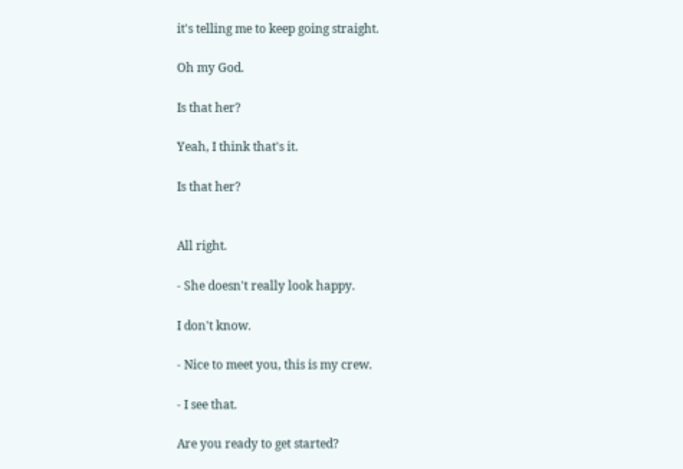it's telling me to keep going straight.

Oh my God.

Is that her?

Yeah, I think that's it.

Is that her?


All right.

- She doesn't really look happy.

I don't know.

- Nice to meet you, this is my crew.

- I see that.

Are you ready to get started?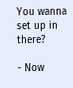You wanna set up in there?

- Now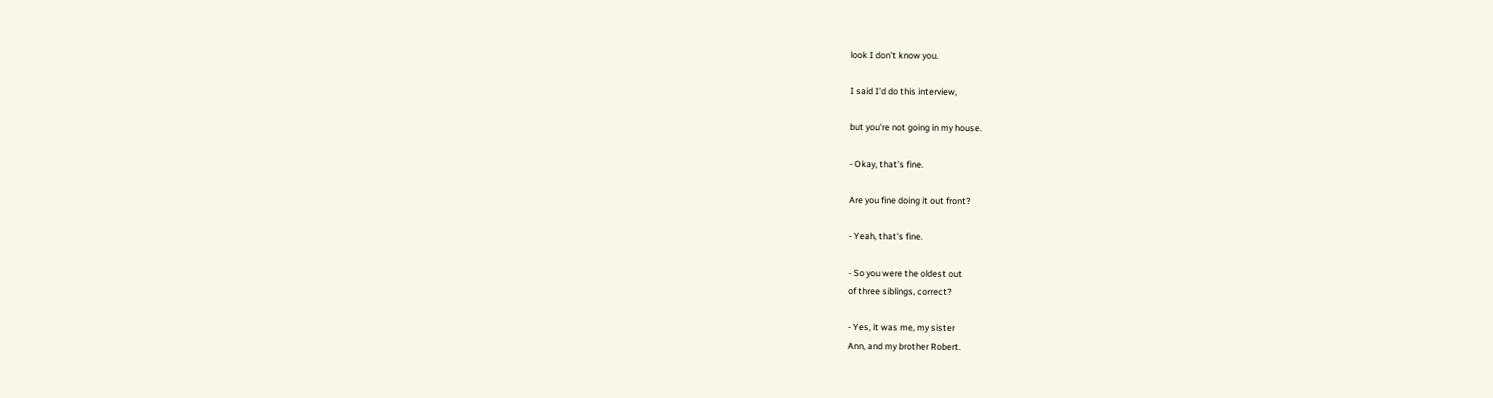look I don't know you.

I said I'd do this interview,

but you're not going in my house.

- Okay, that's fine.

Are you fine doing it out front?

- Yeah, that's fine.

- So you were the oldest out
of three siblings, correct?

- Yes, it was me, my sister
Ann, and my brother Robert.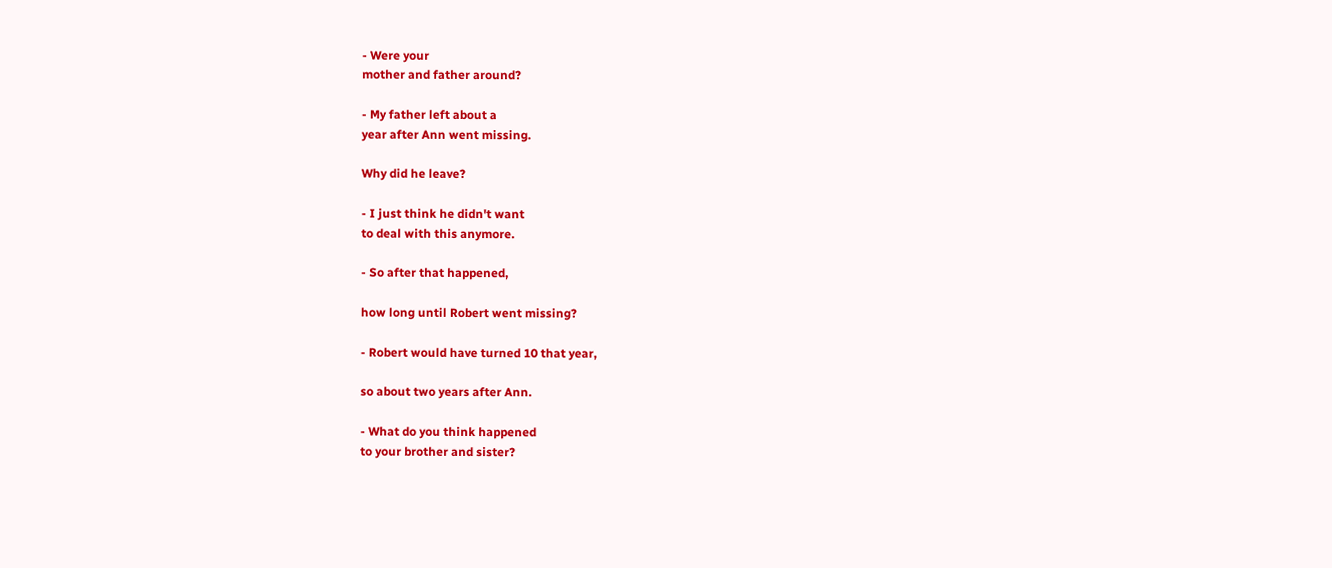- Were your
mother and father around?

- My father left about a
year after Ann went missing.

Why did he leave?

- I just think he didn't want
to deal with this anymore.

- So after that happened,

how long until Robert went missing?

- Robert would have turned 10 that year,

so about two years after Ann.

- What do you think happened
to your brother and sister?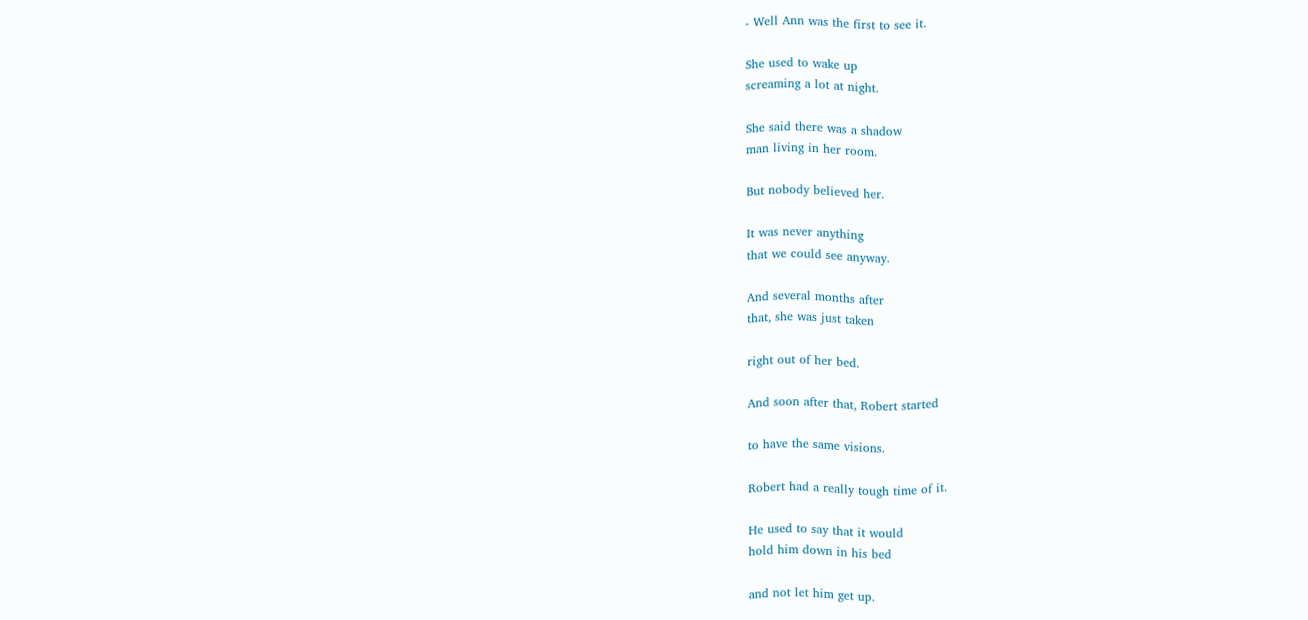- Well Ann was the first to see it.

She used to wake up
screaming a lot at night.

She said there was a shadow
man living in her room.

But nobody believed her.

It was never anything
that we could see anyway.

And several months after
that, she was just taken

right out of her bed.

And soon after that, Robert started

to have the same visions.

Robert had a really tough time of it.

He used to say that it would
hold him down in his bed

and not let him get up.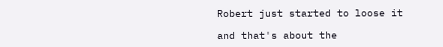Robert just started to loose it

and that's about the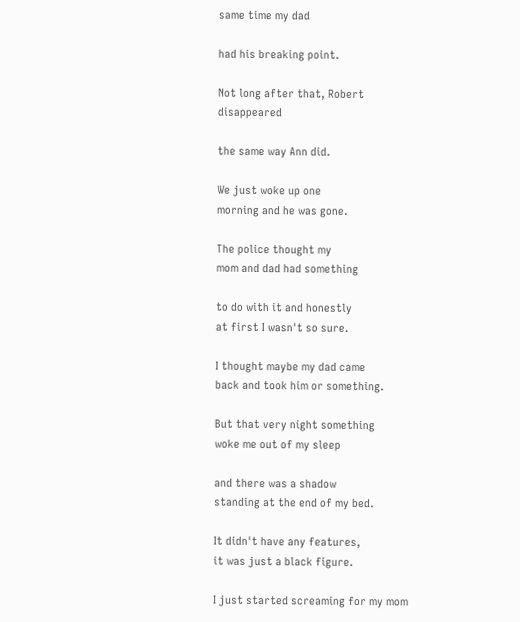same time my dad

had his breaking point.

Not long after that, Robert disappeared

the same way Ann did.

We just woke up one
morning and he was gone.

The police thought my
mom and dad had something

to do with it and honestly
at first I wasn't so sure.

I thought maybe my dad came
back and took him or something.

But that very night something
woke me out of my sleep

and there was a shadow
standing at the end of my bed.

It didn't have any features,
it was just a black figure.

I just started screaming for my mom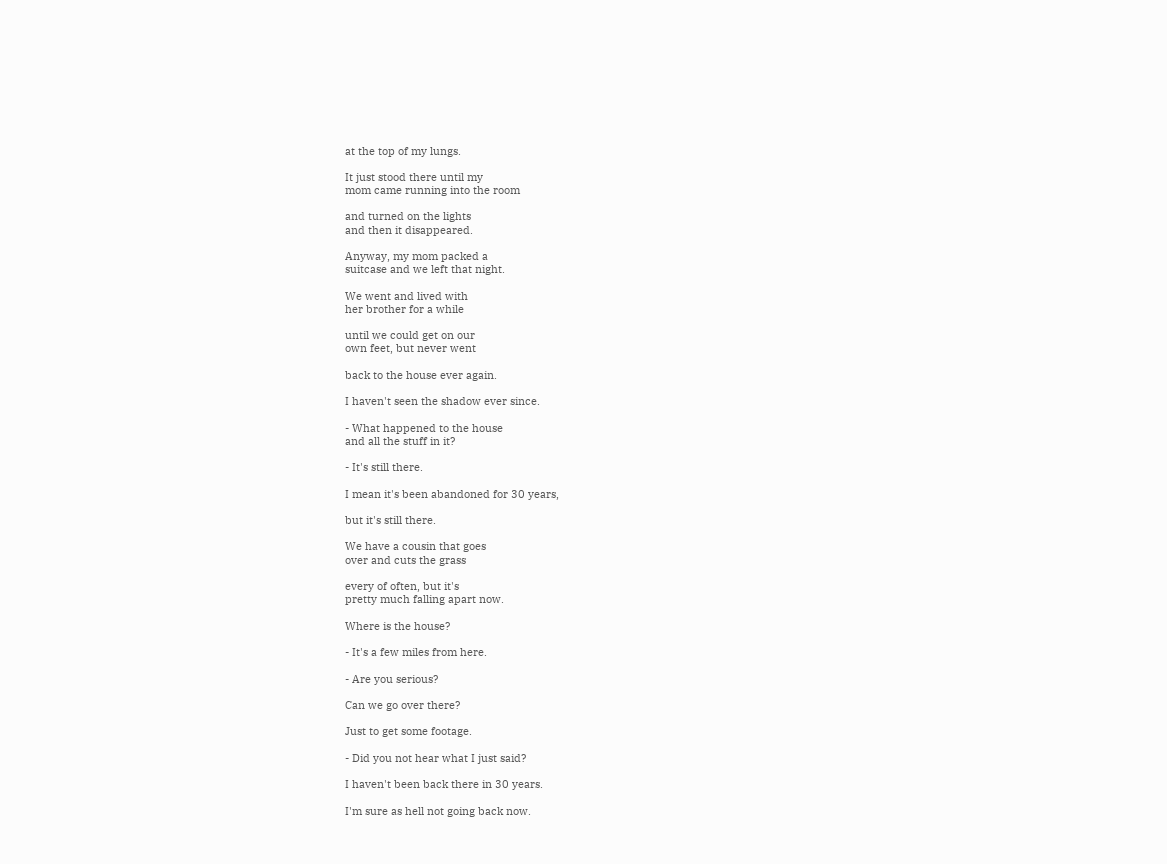at the top of my lungs.

It just stood there until my
mom came running into the room

and turned on the lights
and then it disappeared.

Anyway, my mom packed a
suitcase and we left that night.

We went and lived with
her brother for a while

until we could get on our
own feet, but never went

back to the house ever again.

I haven't seen the shadow ever since.

- What happened to the house
and all the stuff in it?

- It's still there.

I mean it's been abandoned for 30 years,

but it's still there.

We have a cousin that goes
over and cuts the grass

every of often, but it's
pretty much falling apart now.

Where is the house?

- It's a few miles from here.

- Are you serious?

Can we go over there?

Just to get some footage.

- Did you not hear what I just said?

I haven't been back there in 30 years.

I'm sure as hell not going back now.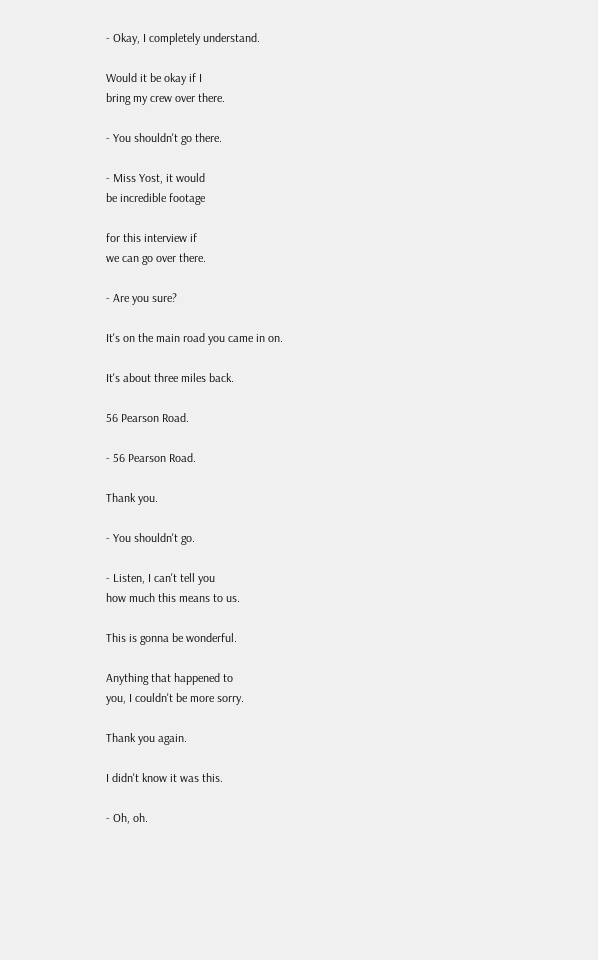- Okay, I completely understand.

Would it be okay if I
bring my crew over there.

- You shouldn't go there.

- Miss Yost, it would
be incredible footage

for this interview if
we can go over there.

- Are you sure?

It's on the main road you came in on.

It's about three miles back.

56 Pearson Road.

- 56 Pearson Road.

Thank you.

- You shouldn't go.

- Listen, I can't tell you
how much this means to us.

This is gonna be wonderful.

Anything that happened to
you, I couldn't be more sorry.

Thank you again.

I didn't know it was this.

- Oh, oh.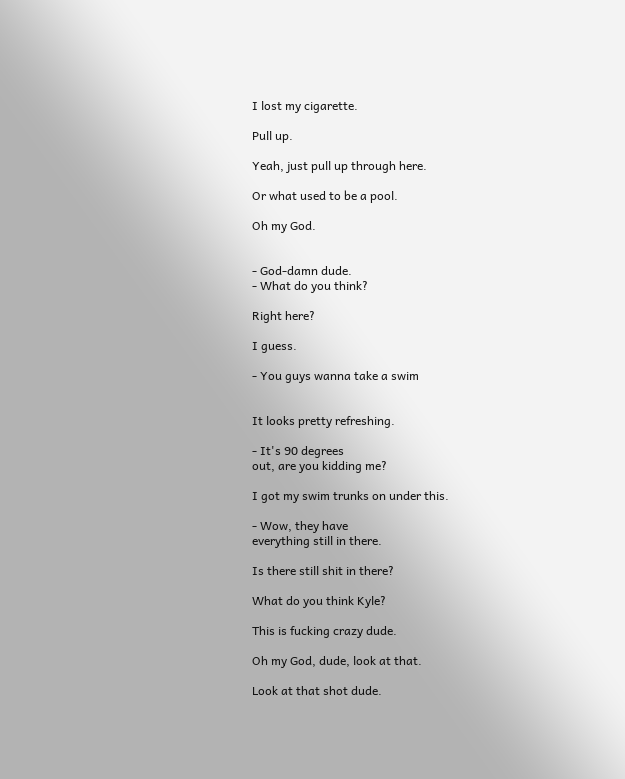I lost my cigarette.

Pull up.

Yeah, just pull up through here.

Or what used to be a pool.

Oh my God.


- God-damn dude.
- What do you think?

Right here?

I guess.

- You guys wanna take a swim


It looks pretty refreshing.

- It's 90 degrees
out, are you kidding me?

I got my swim trunks on under this.

- Wow, they have
everything still in there.

Is there still shit in there?

What do you think Kyle?

This is fucking crazy dude.

Oh my God, dude, look at that.

Look at that shot dude.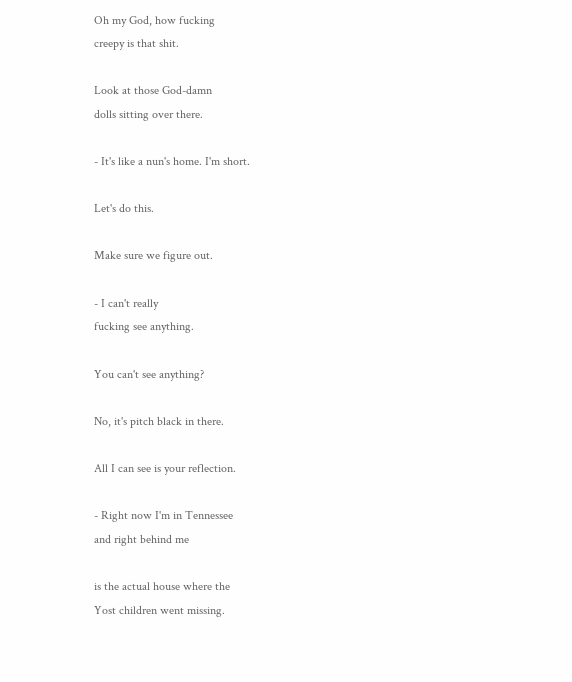Oh my God, how fucking
creepy is that shit.

Look at those God-damn
dolls sitting over there.

- It's like a nun's home. I'm short.

Let's do this.

Make sure we figure out.

- I can't really
fucking see anything.

You can't see anything?

No, it's pitch black in there.

All I can see is your reflection.

- Right now I'm in Tennessee
and right behind me

is the actual house where the
Yost children went missing.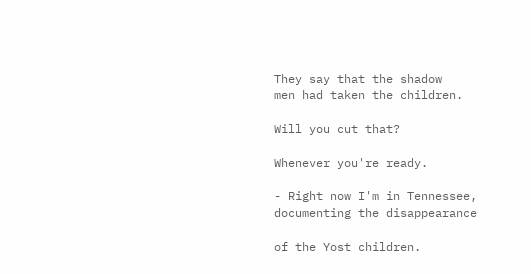They say that the shadow
men had taken the children.

Will you cut that?

Whenever you're ready.

- Right now I'm in Tennessee,
documenting the disappearance

of the Yost children.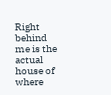Right behind me is the
actual house of where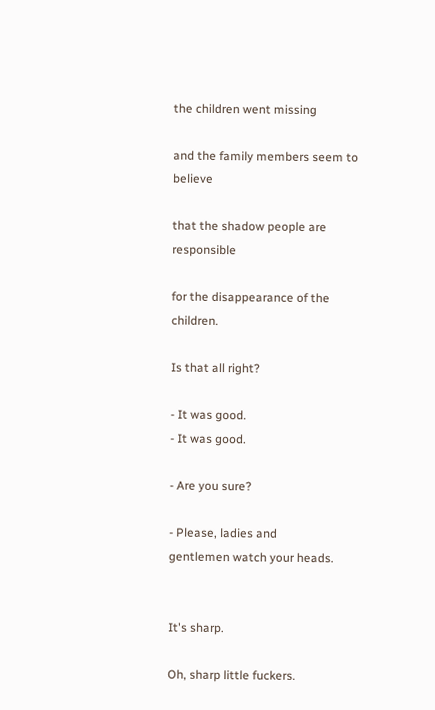the children went missing

and the family members seem to believe

that the shadow people are responsible

for the disappearance of the children.

Is that all right?

- It was good.
- It was good.

- Are you sure?

- Please, ladies and
gentlemen watch your heads.


It's sharp.

Oh, sharp little fuckers.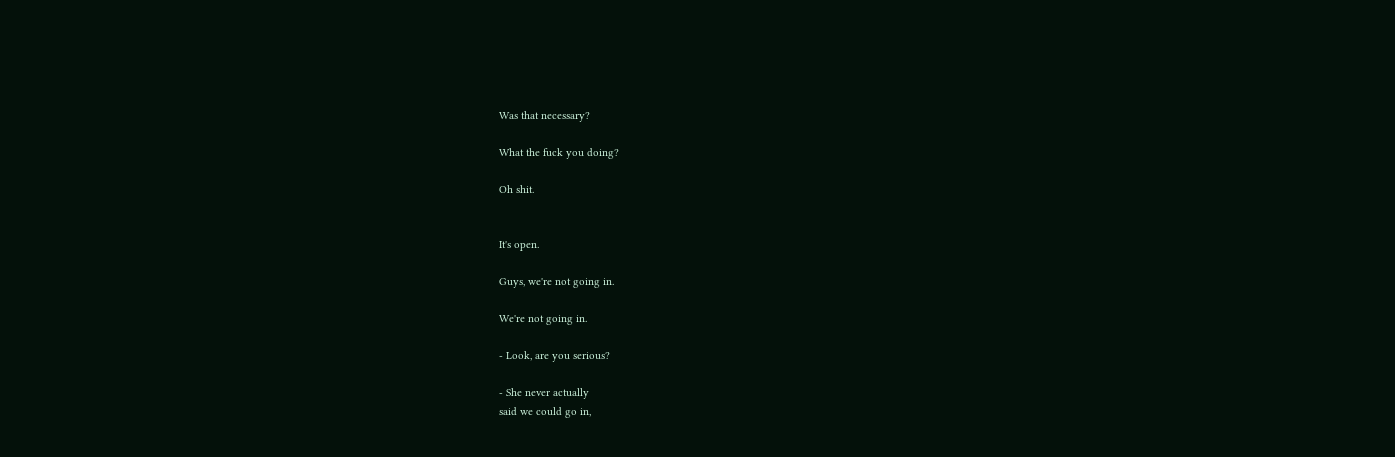Was that necessary?

What the fuck you doing?

Oh shit.


It's open.

Guys, we're not going in.

We're not going in.

- Look, are you serious?

- She never actually
said we could go in,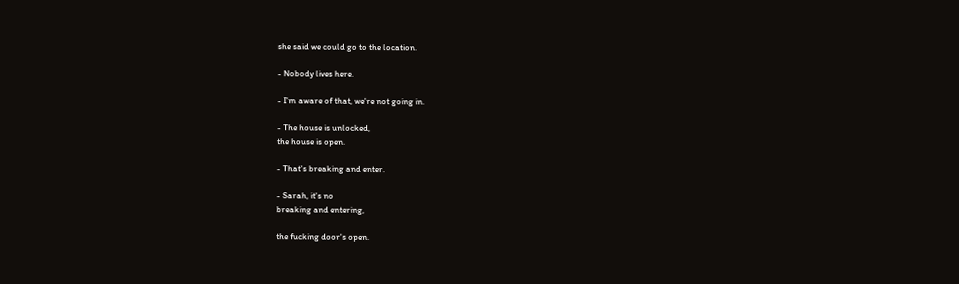she said we could go to the location.

- Nobody lives here.

- I'm aware of that, we're not going in.

- The house is unlocked,
the house is open.

- That's breaking and enter.

- Sarah, it's no
breaking and entering,

the fucking door's open.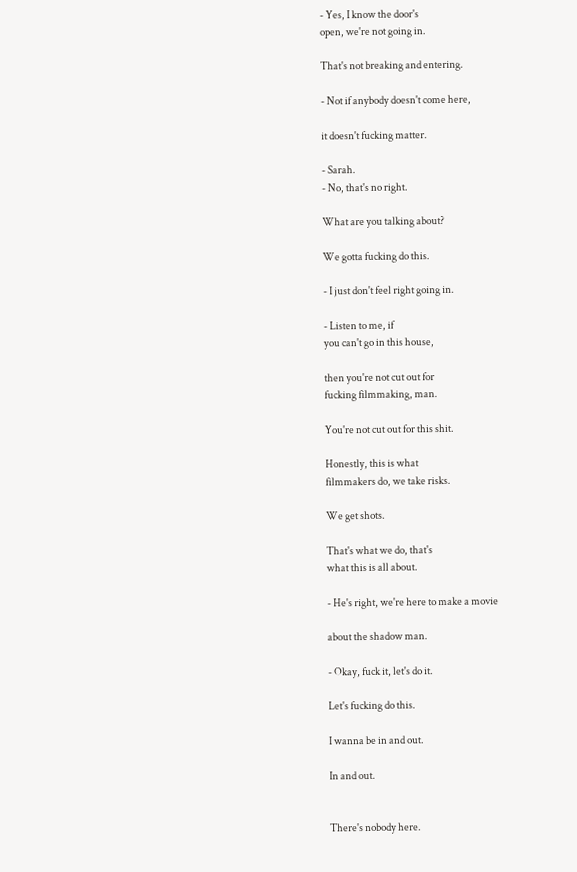- Yes, I know the door's
open, we're not going in.

That's not breaking and entering.

- Not if anybody doesn't come here,

it doesn't fucking matter.

- Sarah.
- No, that's no right.

What are you talking about?

We gotta fucking do this.

- I just don't feel right going in.

- Listen to me, if
you can't go in this house,

then you're not cut out for
fucking filmmaking, man.

You're not cut out for this shit.

Honestly, this is what
filmmakers do, we take risks.

We get shots.

That's what we do, that's
what this is all about.

- He's right, we're here to make a movie

about the shadow man.

- Okay, fuck it, let's do it.

Let's fucking do this.

I wanna be in and out.

In and out.


There's nobody here.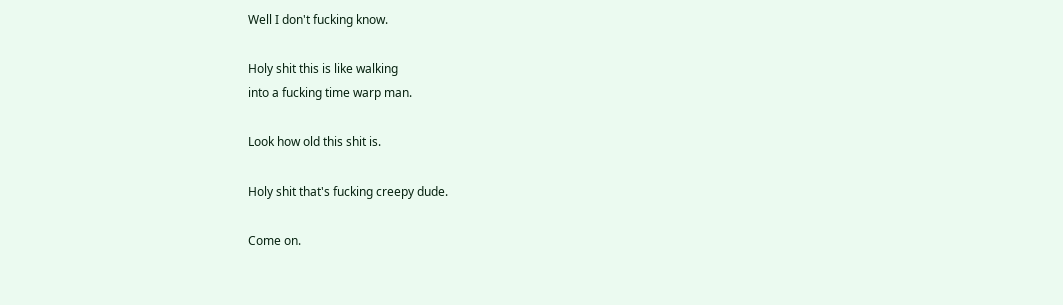Well I don't fucking know.

Holy shit this is like walking
into a fucking time warp man.

Look how old this shit is.

Holy shit that's fucking creepy dude.

Come on.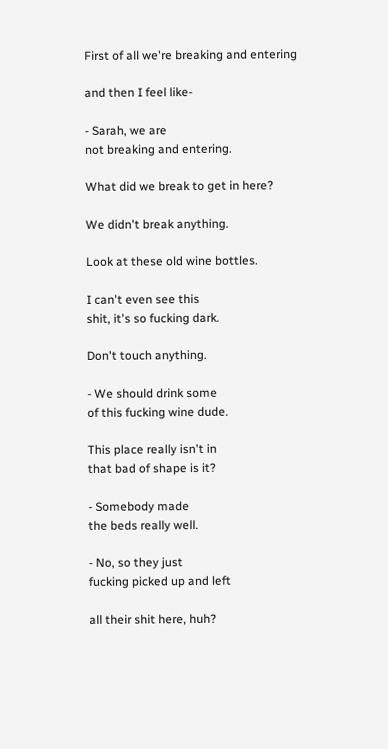First of all we're breaking and entering

and then I feel like-

- Sarah, we are
not breaking and entering.

What did we break to get in here?

We didn't break anything.

Look at these old wine bottles.

I can't even see this
shit, it's so fucking dark.

Don't touch anything.

- We should drink some
of this fucking wine dude.

This place really isn't in
that bad of shape is it?

- Somebody made
the beds really well.

- No, so they just
fucking picked up and left

all their shit here, huh?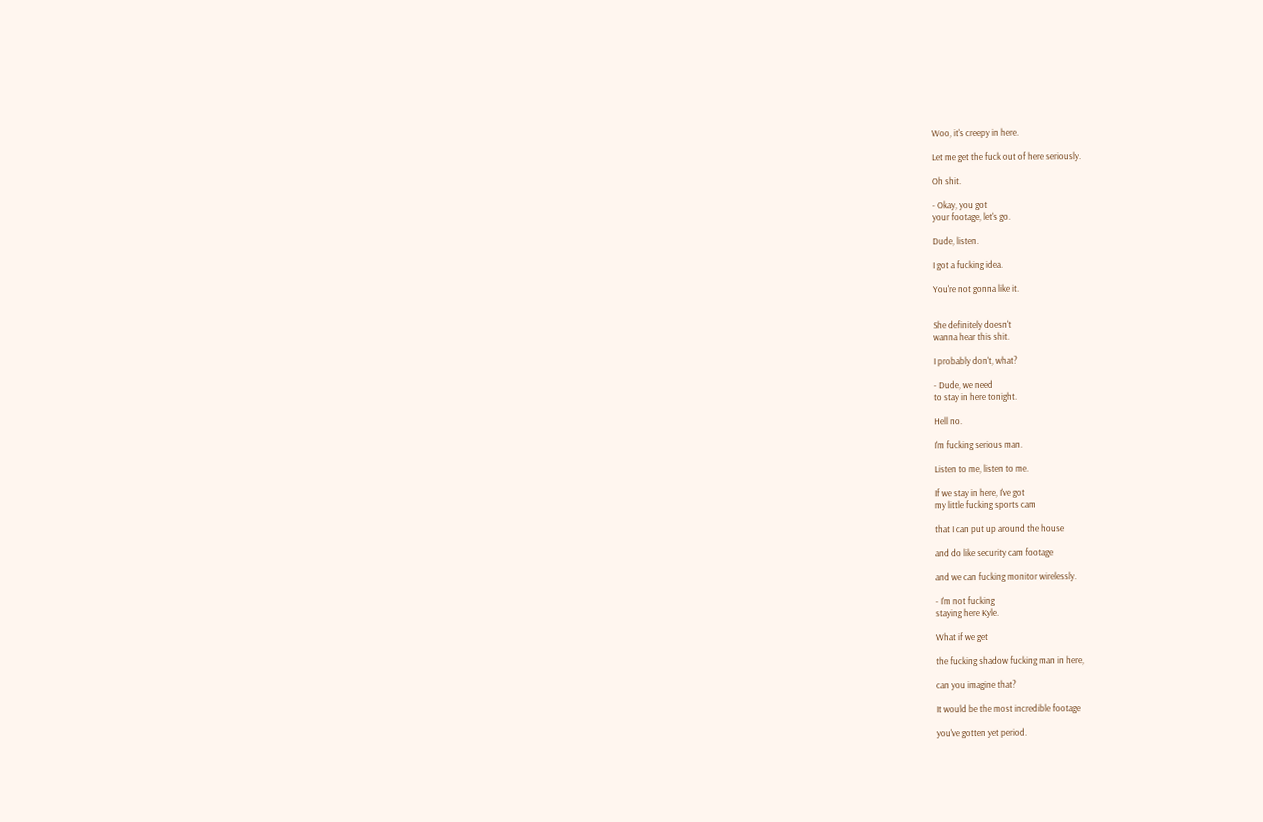Woo, it's creepy in here.

Let me get the fuck out of here seriously.

Oh shit.

- Okay, you got
your footage, let's go.

Dude, listen.

I got a fucking idea.

You're not gonna like it.


She definitely doesn't
wanna hear this shit.

I probably don't, what?

- Dude, we need
to stay in here tonight.

Hell no.

I'm fucking serious man.

Listen to me, listen to me.

If we stay in here, I've got
my little fucking sports cam

that I can put up around the house

and do like security cam footage

and we can fucking monitor wirelessly.

- I'm not fucking
staying here Kyle.

What if we get

the fucking shadow fucking man in here,

can you imagine that?

It would be the most incredible footage

you've gotten yet period.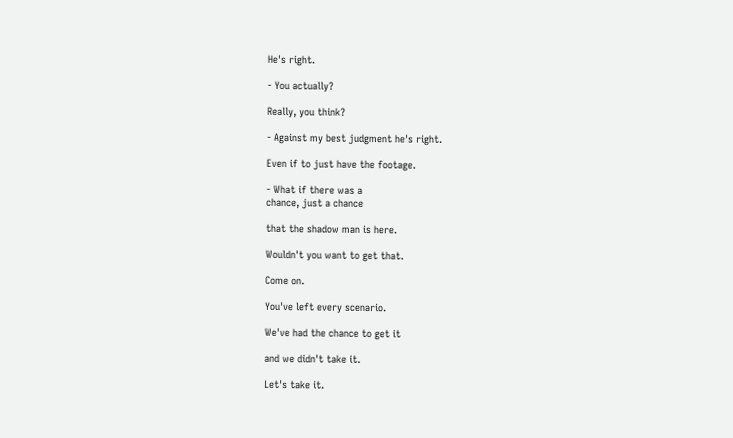He's right.

- You actually?

Really, you think?

- Against my best judgment he's right.

Even if to just have the footage.

- What if there was a
chance, just a chance

that the shadow man is here.

Wouldn't you want to get that.

Come on.

You've left every scenario.

We've had the chance to get it

and we didn't take it.

Let's take it.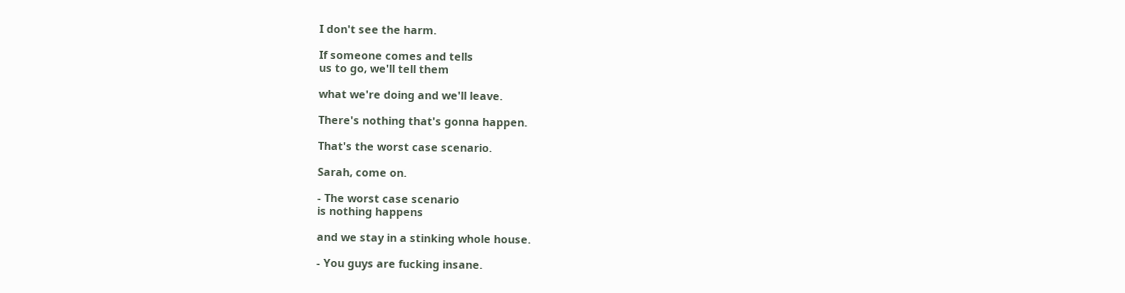I don't see the harm.

If someone comes and tells
us to go, we'll tell them

what we're doing and we'll leave.

There's nothing that's gonna happen.

That's the worst case scenario.

Sarah, come on.

- The worst case scenario
is nothing happens

and we stay in a stinking whole house.

- You guys are fucking insane.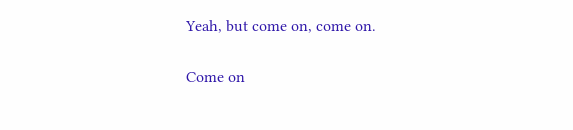Yeah, but come on, come on.

Come on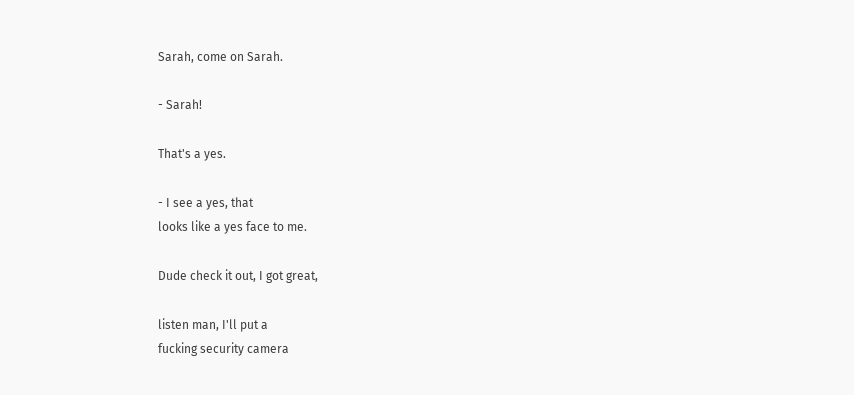Sarah, come on Sarah.

- Sarah!

That's a yes.

- I see a yes, that
looks like a yes face to me.

Dude check it out, I got great,

listen man, I'll put a
fucking security camera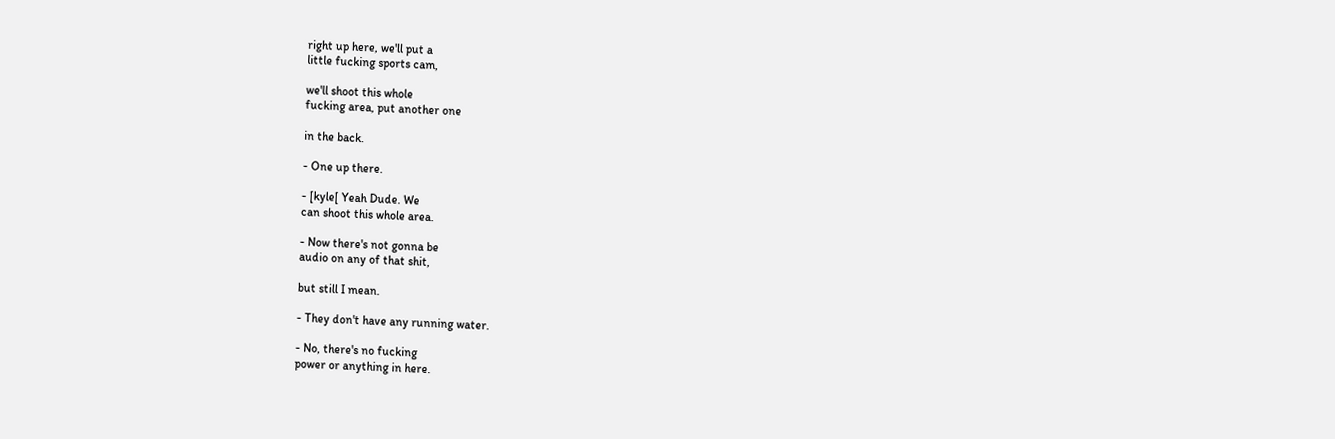right up here, we'll put a
little fucking sports cam,

we'll shoot this whole
fucking area, put another one

in the back.

- One up there.

- [kyle[ Yeah Dude. We
can shoot this whole area.

- Now there's not gonna be
audio on any of that shit,

but still I mean.

- They don't have any running water.

- No, there's no fucking
power or anything in here.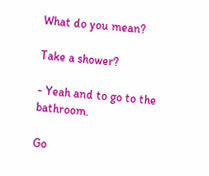What do you mean?

Take a shower?

- Yeah and to go to the bathroom.

Go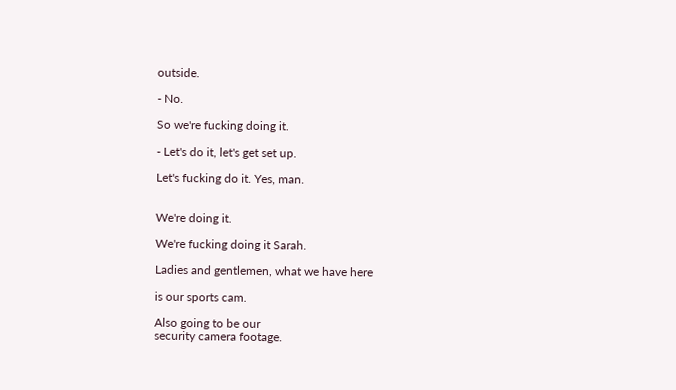outside.

- No.

So we're fucking doing it.

- Let's do it, let's get set up.

Let's fucking do it. Yes, man.


We're doing it.

We're fucking doing it Sarah.

Ladies and gentlemen, what we have here

is our sports cam.

Also going to be our
security camera footage.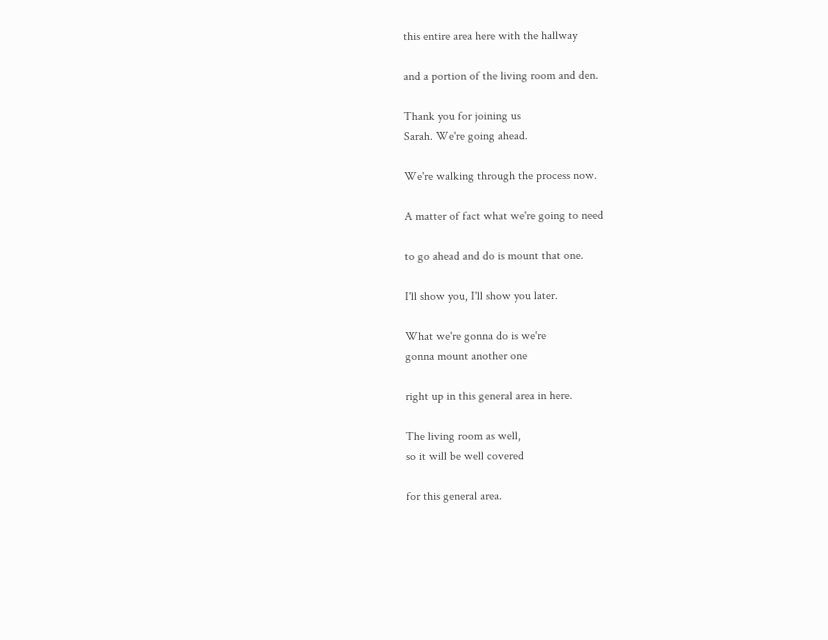this entire area here with the hallway

and a portion of the living room and den.

Thank you for joining us
Sarah. We're going ahead.

We're walking through the process now.

A matter of fact what we're going to need

to go ahead and do is mount that one.

I'll show you, I'll show you later.

What we're gonna do is we're
gonna mount another one

right up in this general area in here.

The living room as well,
so it will be well covered

for this general area.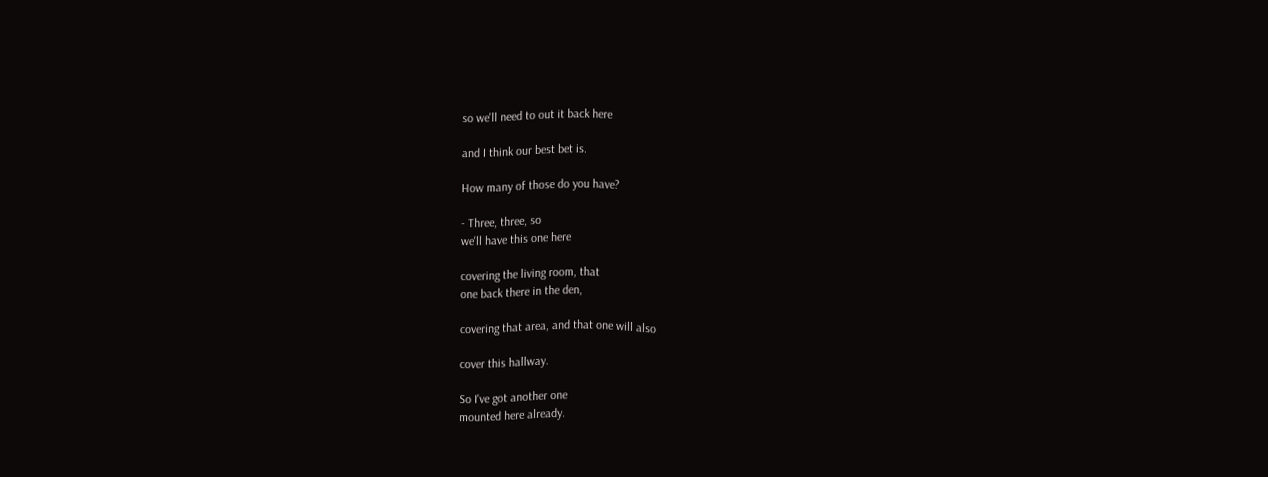so we'll need to out it back here

and I think our best bet is.

How many of those do you have?

- Three, three, so
we'll have this one here

covering the living room, that
one back there in the den,

covering that area, and that one will also

cover this hallway.

So I've got another one
mounted here already.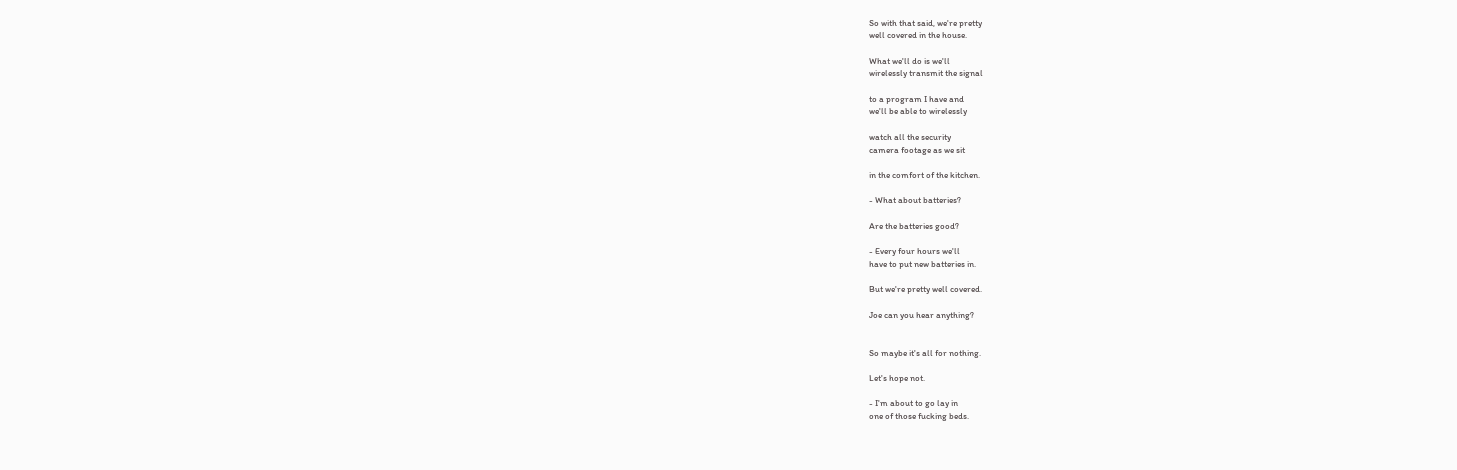So with that said, we're pretty
well covered in the house.

What we'll do is we'll
wirelessly transmit the signal

to a program I have and
we'll be able to wirelessly

watch all the security
camera footage as we sit

in the comfort of the kitchen.

- What about batteries?

Are the batteries good?

- Every four hours we'll
have to put new batteries in.

But we're pretty well covered.

Joe can you hear anything?


So maybe it's all for nothing.

Let's hope not.

- I'm about to go lay in
one of those fucking beds.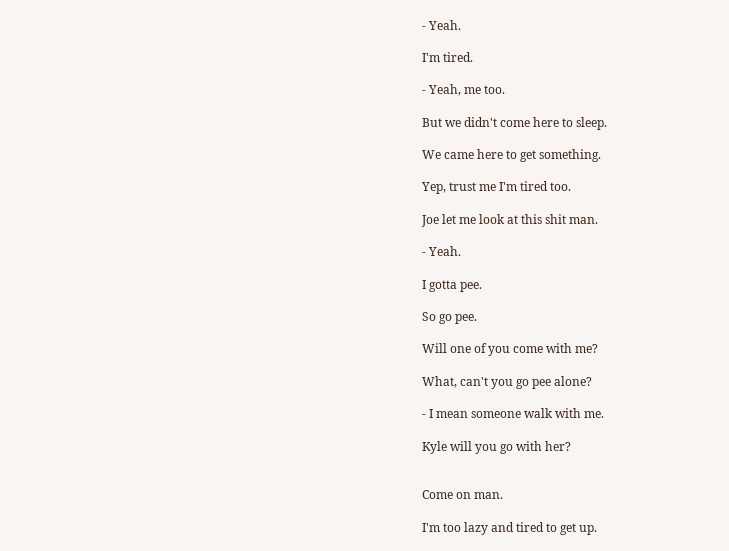- Yeah.

I'm tired.

- Yeah, me too.

But we didn't come here to sleep.

We came here to get something.

Yep, trust me I'm tired too.

Joe let me look at this shit man.

- Yeah.

I gotta pee.

So go pee.

Will one of you come with me?

What, can't you go pee alone?

- I mean someone walk with me.

Kyle will you go with her?


Come on man.

I'm too lazy and tired to get up.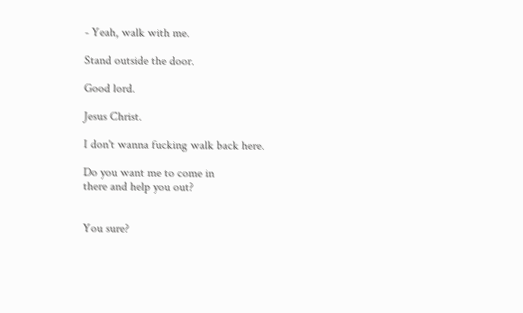- Yeah, walk with me.

Stand outside the door.

Good lord.

Jesus Christ.

I don't wanna fucking walk back here.

Do you want me to come in
there and help you out?


You sure?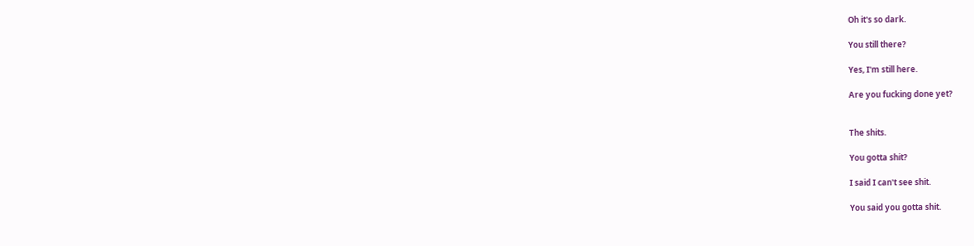Oh it's so dark.

You still there?

Yes, I'm still here.

Are you fucking done yet?


The shits.

You gotta shit?

I said I can't see shit.

You said you gotta shit.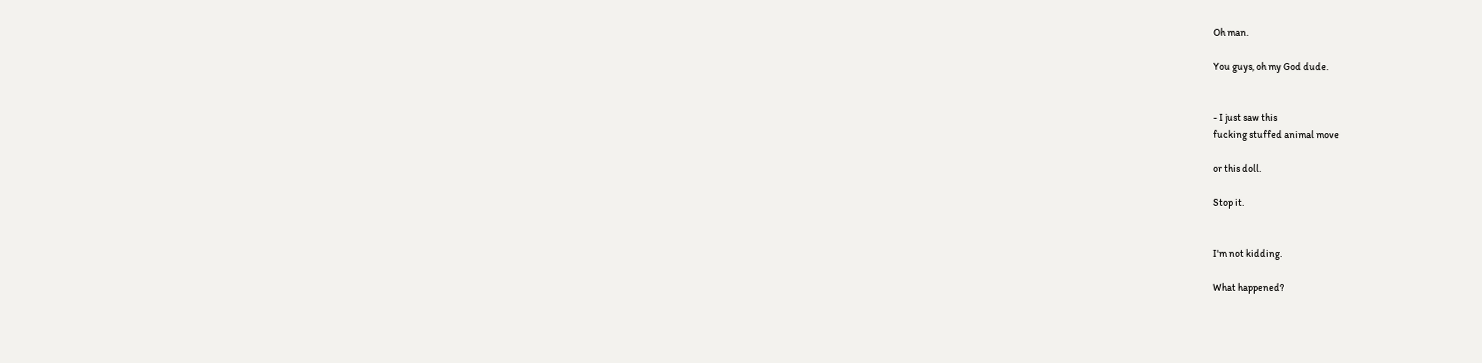Oh man.

You guys, oh my God dude.


- I just saw this
fucking stuffed animal move

or this doll.

Stop it.


I'm not kidding.

What happened?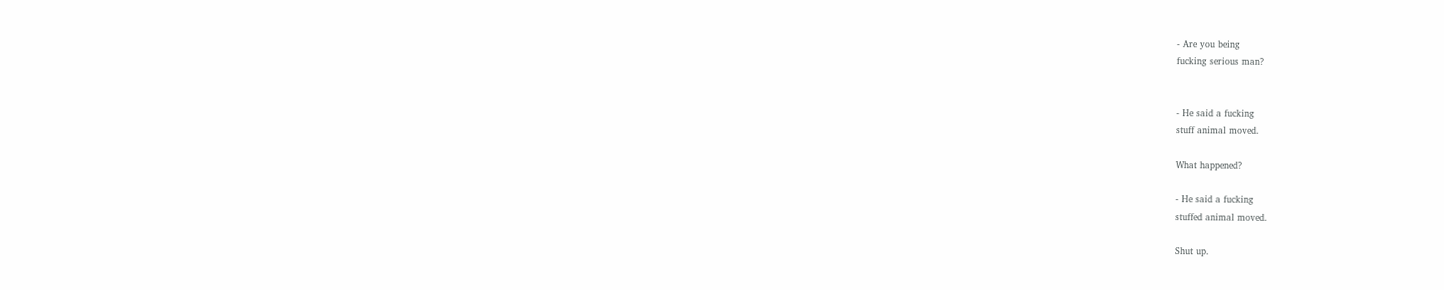- Are you being
fucking serious man?


- He said a fucking
stuff animal moved.

What happened?

- He said a fucking
stuffed animal moved.

Shut up.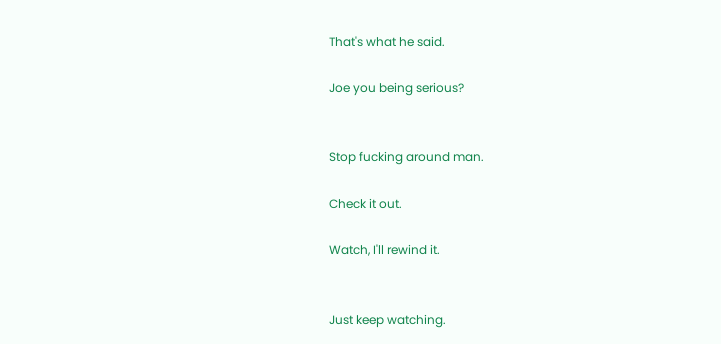That's what he said.

Joe you being serious?


Stop fucking around man.

Check it out.

Watch, I'll rewind it.


Just keep watching.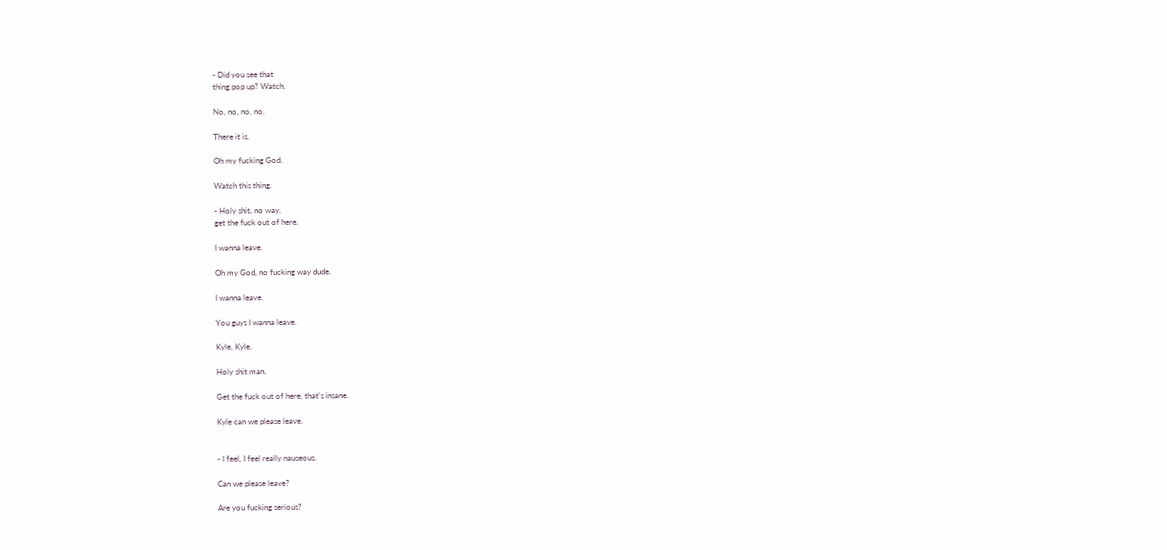- Did you see that
thing pop up? Watch.

No, no, no, no.

There it is.

Oh my fucking God.

Watch this thing.

- Holy shit, no way,
get the fuck out of here.

I wanna leave.

Oh my God, no fucking way dude.

I wanna leave.

You guys I wanna leave.

Kyle, Kyle.

Holy shit man.

Get the fuck out of here, that's insane.

Kyle can we please leave.


- I feel, I feel really nauseous.

Can we please leave?

Are you fucking serious?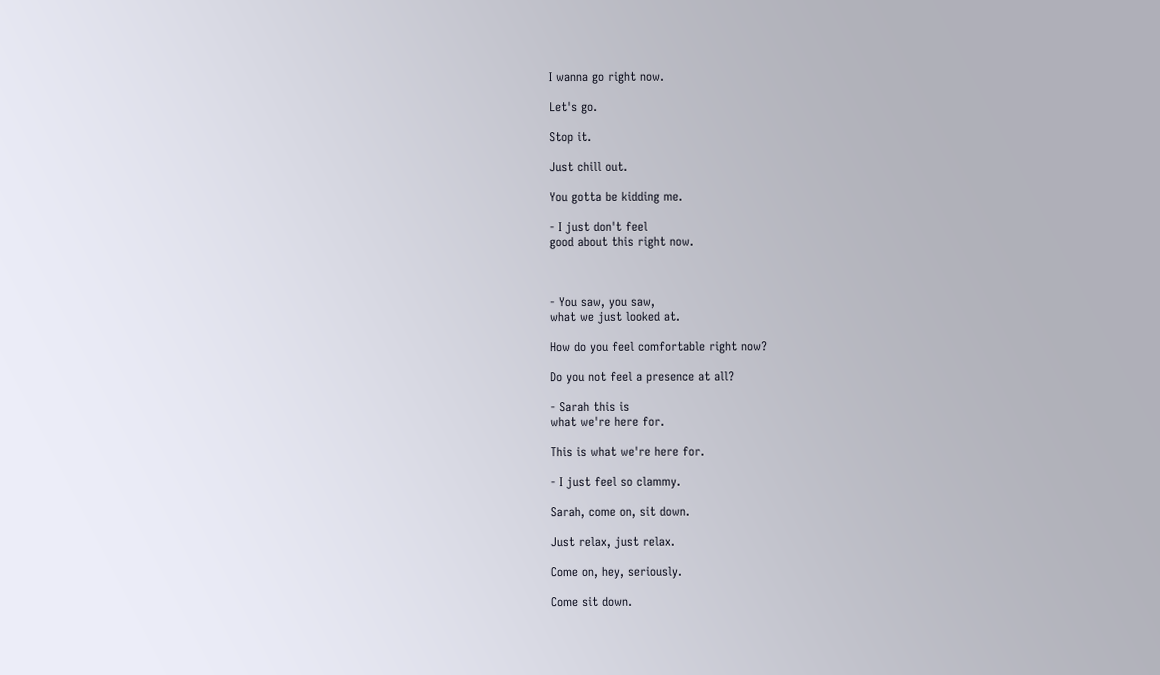I wanna go right now.

Let's go.

Stop it.

Just chill out.

You gotta be kidding me.

- I just don't feel
good about this right now.



- You saw, you saw,
what we just looked at.

How do you feel comfortable right now?

Do you not feel a presence at all?

- Sarah this is
what we're here for.

This is what we're here for.

- I just feel so clammy.

Sarah, come on, sit down.

Just relax, just relax.

Come on, hey, seriously.

Come sit down.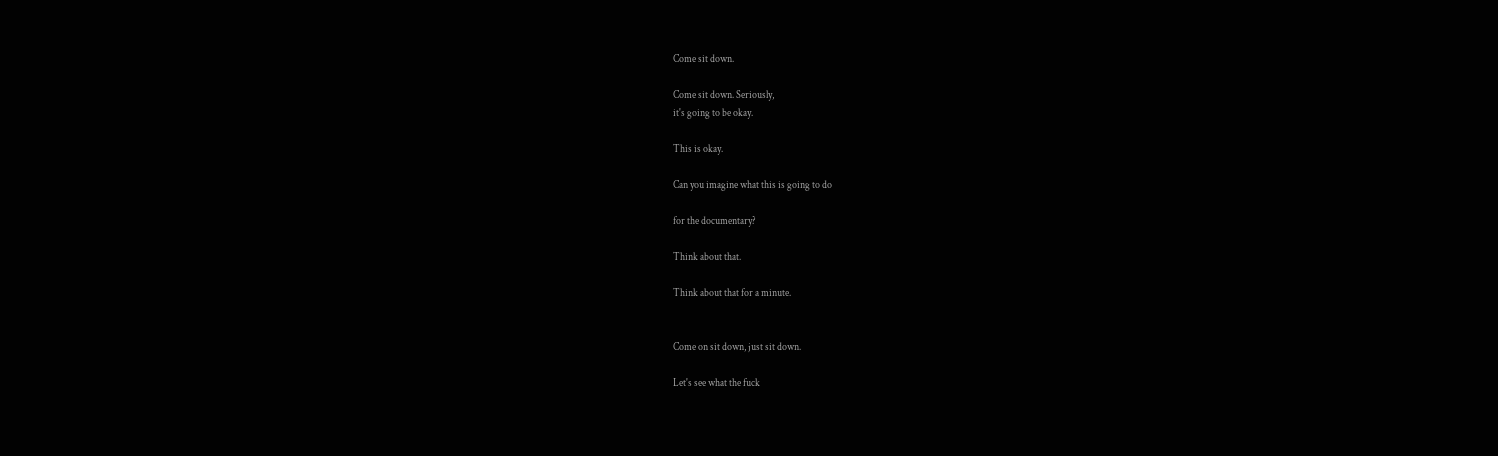Come sit down.

Come sit down. Seriously,
it's going to be okay.

This is okay.

Can you imagine what this is going to do

for the documentary?

Think about that.

Think about that for a minute.


Come on sit down, just sit down.

Let's see what the fuck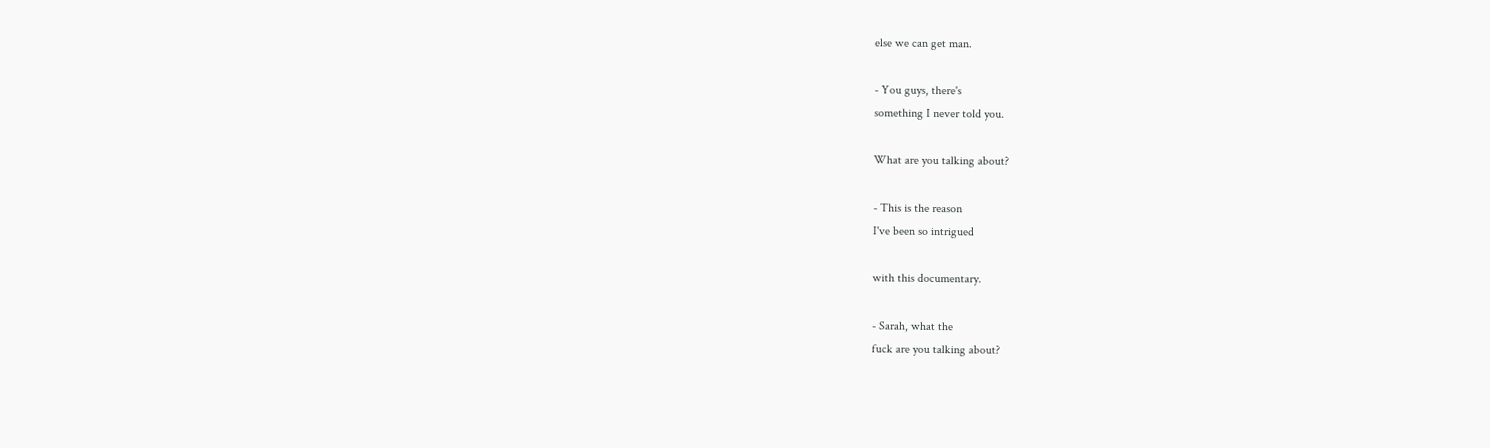else we can get man.

- You guys, there's
something I never told you.

What are you talking about?

- This is the reason
I've been so intrigued

with this documentary.

- Sarah, what the
fuck are you talking about?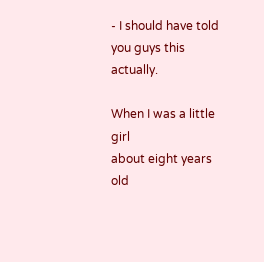- I should have told
you guys this actually.

When I was a little girl
about eight years old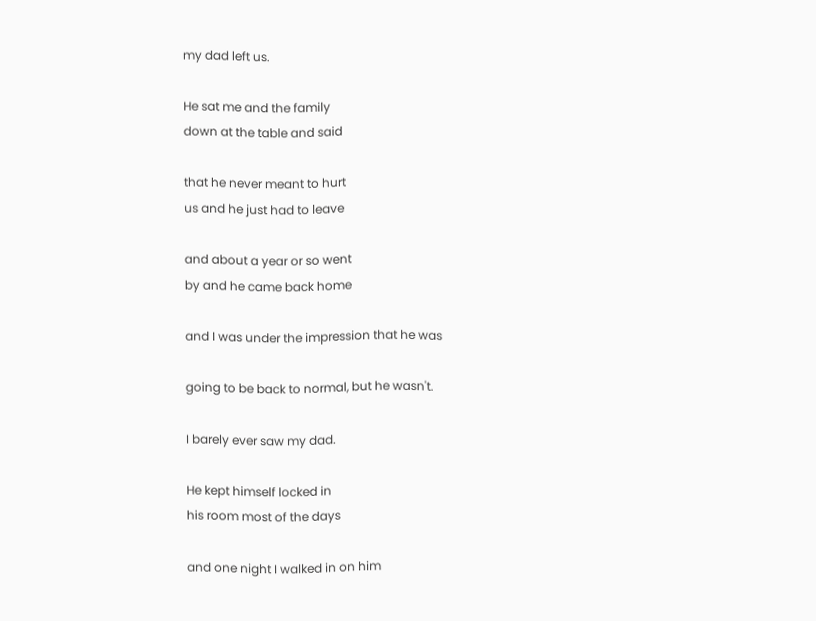my dad left us.

He sat me and the family
down at the table and said

that he never meant to hurt
us and he just had to leave

and about a year or so went
by and he came back home

and I was under the impression that he was

going to be back to normal, but he wasn't.

I barely ever saw my dad.

He kept himself locked in
his room most of the days

and one night I walked in on him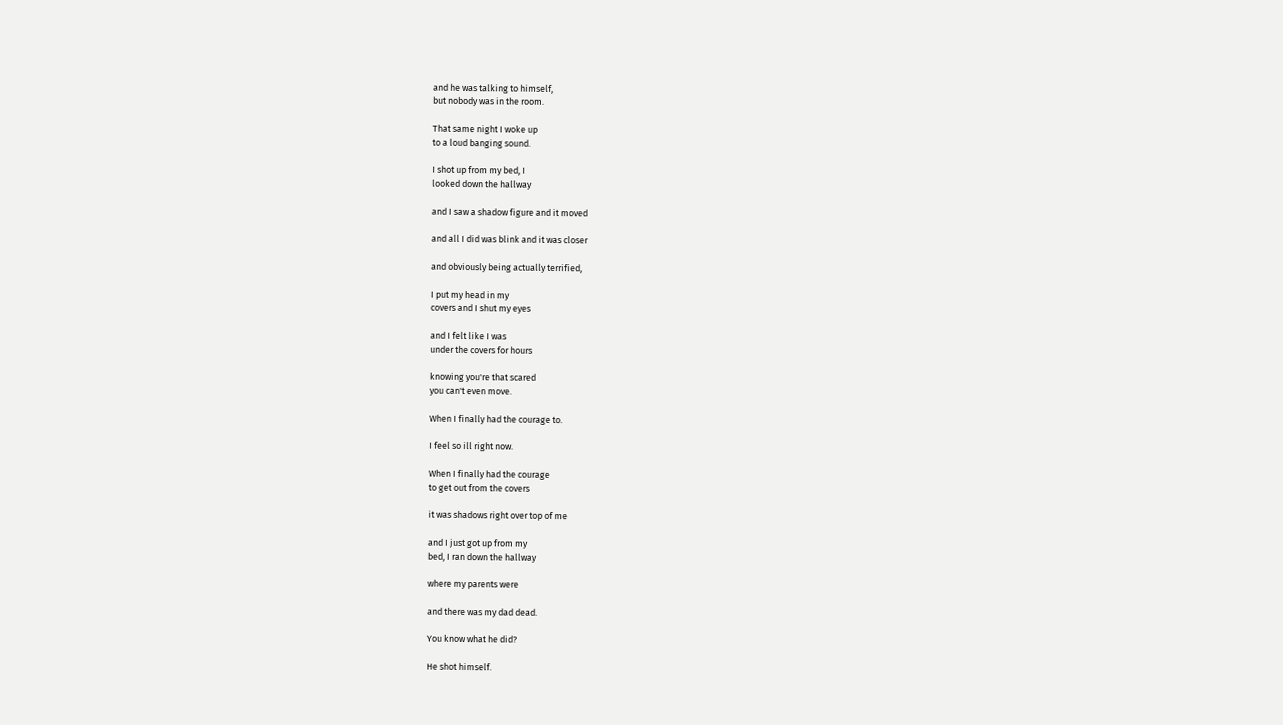and he was talking to himself,
but nobody was in the room.

That same night I woke up
to a loud banging sound.

I shot up from my bed, I
looked down the hallway

and I saw a shadow figure and it moved

and all I did was blink and it was closer

and obviously being actually terrified,

I put my head in my
covers and I shut my eyes

and I felt like I was
under the covers for hours

knowing you're that scared
you can't even move.

When I finally had the courage to.

I feel so ill right now.

When I finally had the courage
to get out from the covers

it was shadows right over top of me

and I just got up from my
bed, I ran down the hallway

where my parents were

and there was my dad dead.

You know what he did?

He shot himself.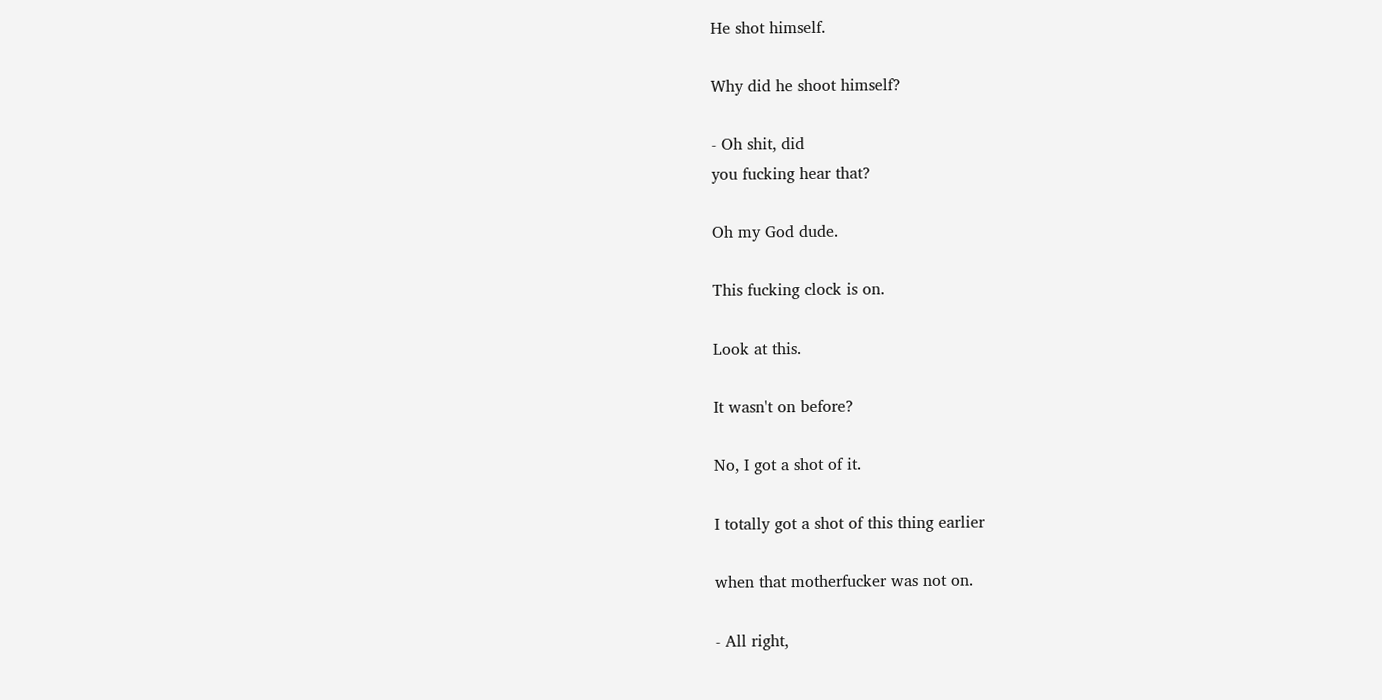He shot himself.

Why did he shoot himself?

- Oh shit, did
you fucking hear that?

Oh my God dude.

This fucking clock is on.

Look at this.

It wasn't on before?

No, I got a shot of it.

I totally got a shot of this thing earlier

when that motherfucker was not on.

- All right,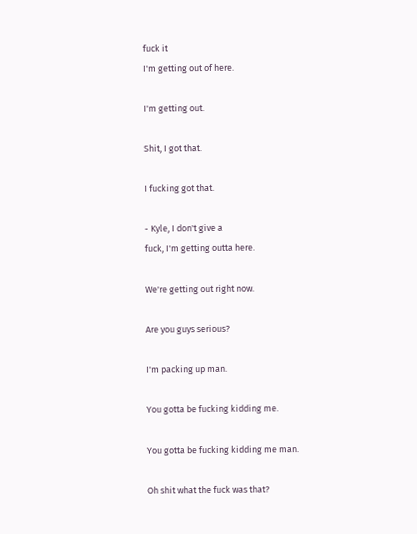fuck it
I'm getting out of here.

I'm getting out.

Shit, I got that.

I fucking got that.

- Kyle, I don't give a
fuck, I'm getting outta here.

We're getting out right now.

Are you guys serious?

I'm packing up man.

You gotta be fucking kidding me.

You gotta be fucking kidding me man.

Oh shit what the fuck was that?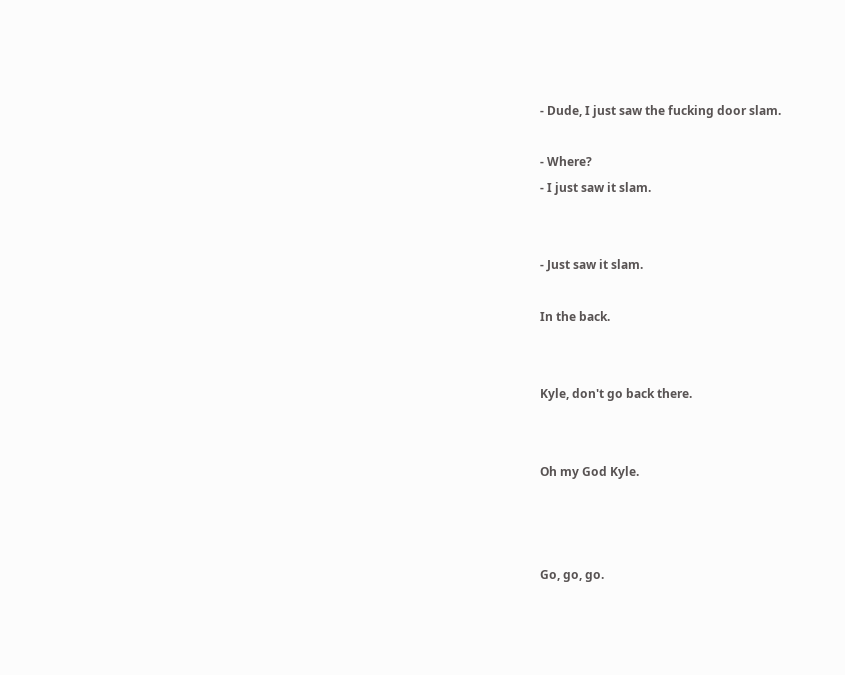- Dude, I just saw the fucking door slam.

- Where?
- I just saw it slam.


- Just saw it slam.

In the back.


Kyle, don't go back there.


Oh my God Kyle.



Go, go, go.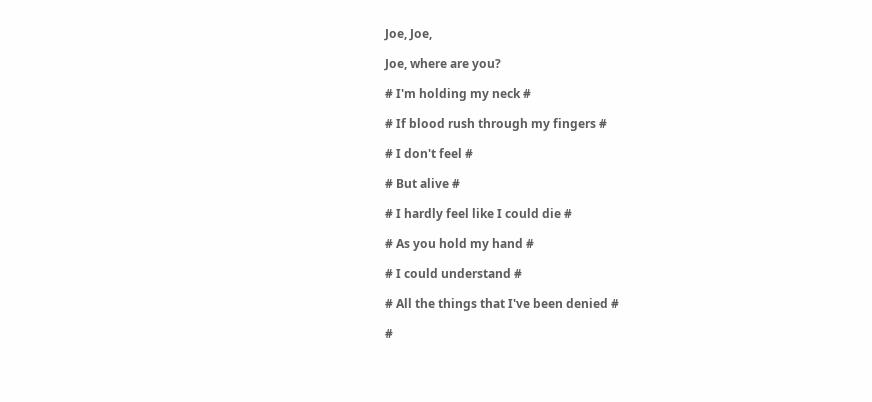Joe, Joe,

Joe, where are you?

# I'm holding my neck #

# If blood rush through my fingers #

# I don't feel #

# But alive #

# I hardly feel like I could die #

# As you hold my hand #

# I could understand #

# All the things that I've been denied #

#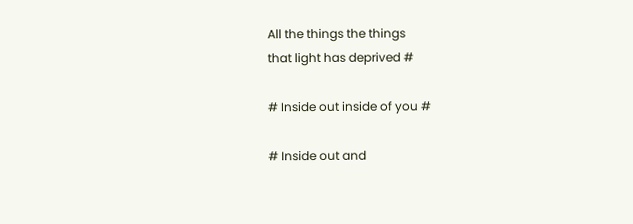All the things the things
that light has deprived #

# Inside out inside of you #

# Inside out and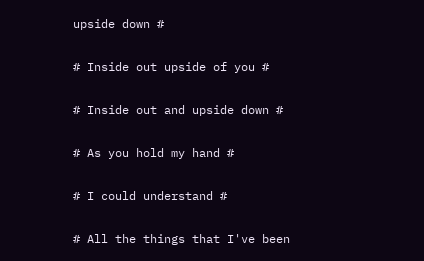upside down #

# Inside out upside of you #

# Inside out and upside down #

# As you hold my hand #

# I could understand #

# All the things that I've been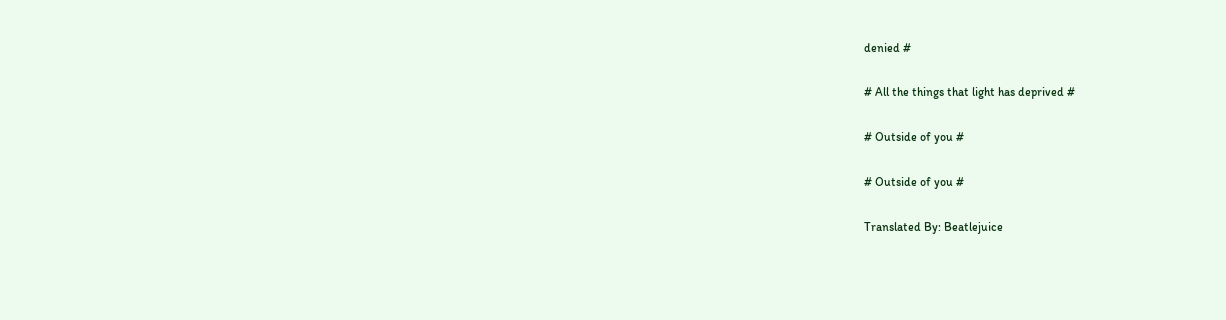denied #

# All the things that light has deprived #

# Outside of you #

# Outside of you #

Translated By: Beatlejuice